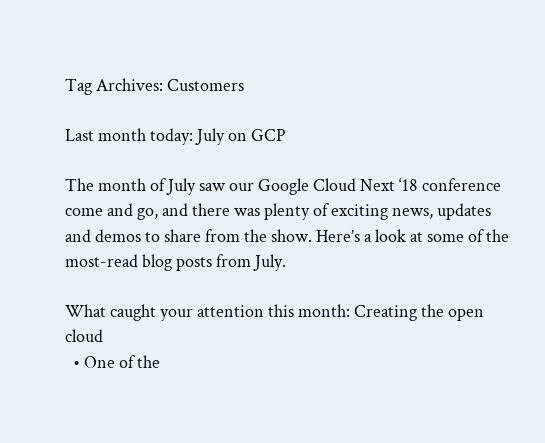Tag Archives: Customers

Last month today: July on GCP

The month of July saw our Google Cloud Next ‘18 conference come and go, and there was plenty of exciting news, updates and demos to share from the show. Here’s a look at some of the most-read blog posts from July.

What caught your attention this month: Creating the open cloud
  • One of the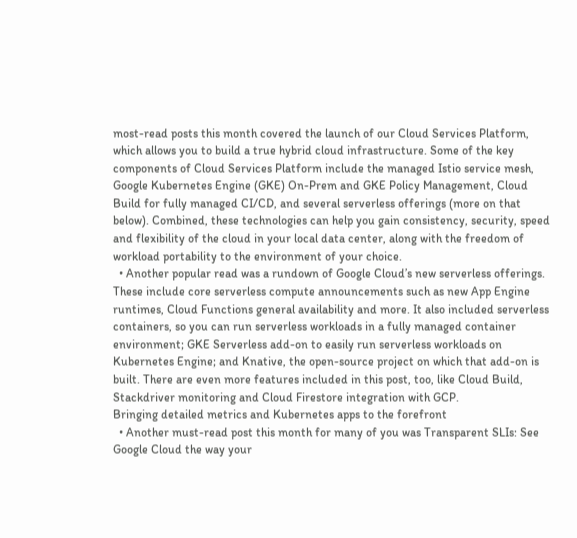most-read posts this month covered the launch of our Cloud Services Platform, which allows you to build a true hybrid cloud infrastructure. Some of the key components of Cloud Services Platform include the managed Istio service mesh, Google Kubernetes Engine (GKE) On-Prem and GKE Policy Management, Cloud Build for fully managed CI/CD, and several serverless offerings (more on that below). Combined, these technologies can help you gain consistency, security, speed and flexibility of the cloud in your local data center, along with the freedom of workload portability to the environment of your choice.
  • Another popular read was a rundown of Google Cloud’s new serverless offerings. These include core serverless compute announcements such as new App Engine runtimes, Cloud Functions general availability and more. It also included serverless containers, so you can run serverless workloads in a fully managed container environment; GKE Serverless add-on to easily run serverless workloads on Kubernetes Engine; and Knative, the open-source project on which that add-on is built. There are even more features included in this post, too, like Cloud Build, Stackdriver monitoring and Cloud Firestore integration with GCP.
Bringing detailed metrics and Kubernetes apps to the forefront
  • Another must-read post this month for many of you was Transparent SLIs: See Google Cloud the way your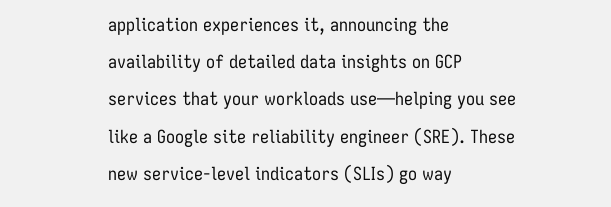application experiences it, announcing the availability of detailed data insights on GCP services that your workloads use—helping you see like a Google site reliability engineer (SRE). These new service-level indicators (SLIs) go way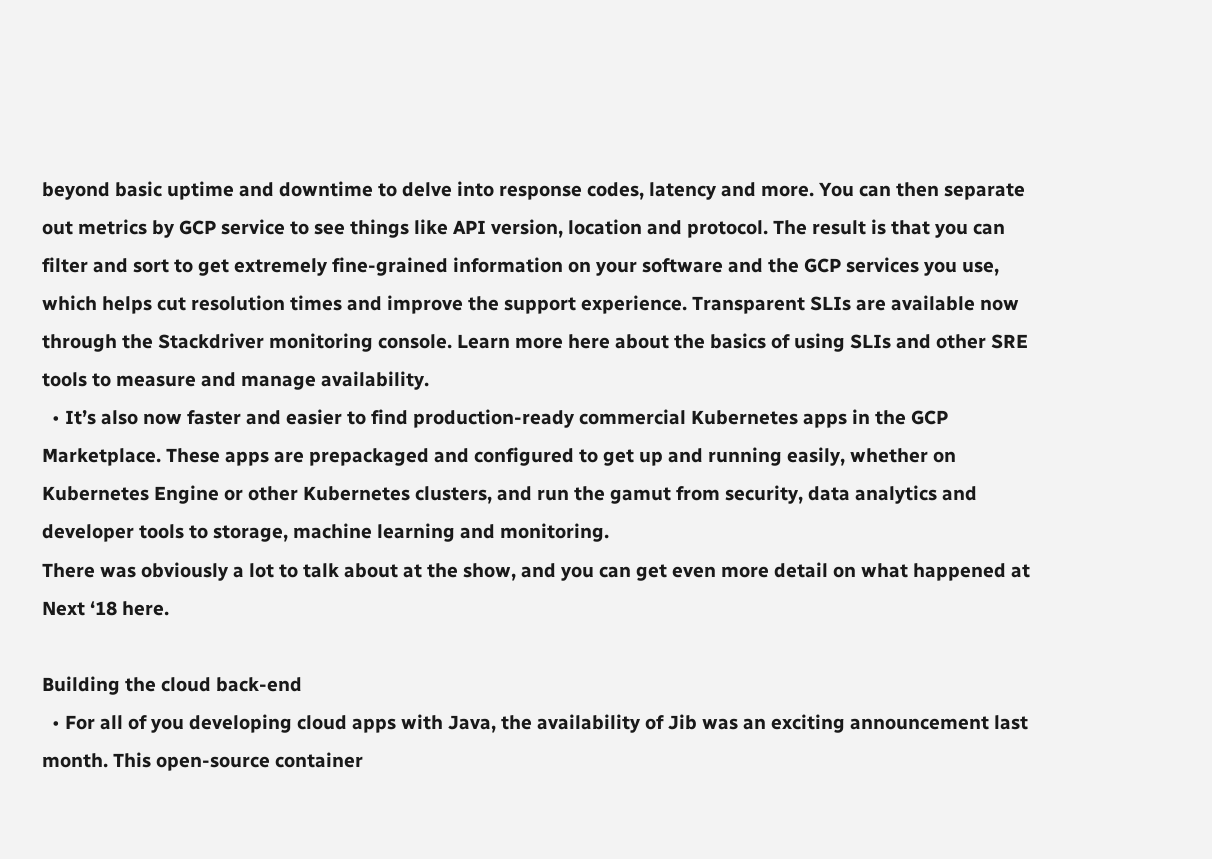beyond basic uptime and downtime to delve into response codes, latency and more. You can then separate out metrics by GCP service to see things like API version, location and protocol. The result is that you can filter and sort to get extremely fine-grained information on your software and the GCP services you use, which helps cut resolution times and improve the support experience. Transparent SLIs are available now through the Stackdriver monitoring console. Learn more here about the basics of using SLIs and other SRE tools to measure and manage availability.
  • It’s also now faster and easier to find production-ready commercial Kubernetes apps in the GCP Marketplace. These apps are prepackaged and configured to get up and running easily, whether on Kubernetes Engine or other Kubernetes clusters, and run the gamut from security, data analytics and developer tools to storage, machine learning and monitoring.
There was obviously a lot to talk about at the show, and you can get even more detail on what happened at Next ‘18 here.

Building the cloud back-end
  • For all of you developing cloud apps with Java, the availability of Jib was an exciting announcement last month. This open-source container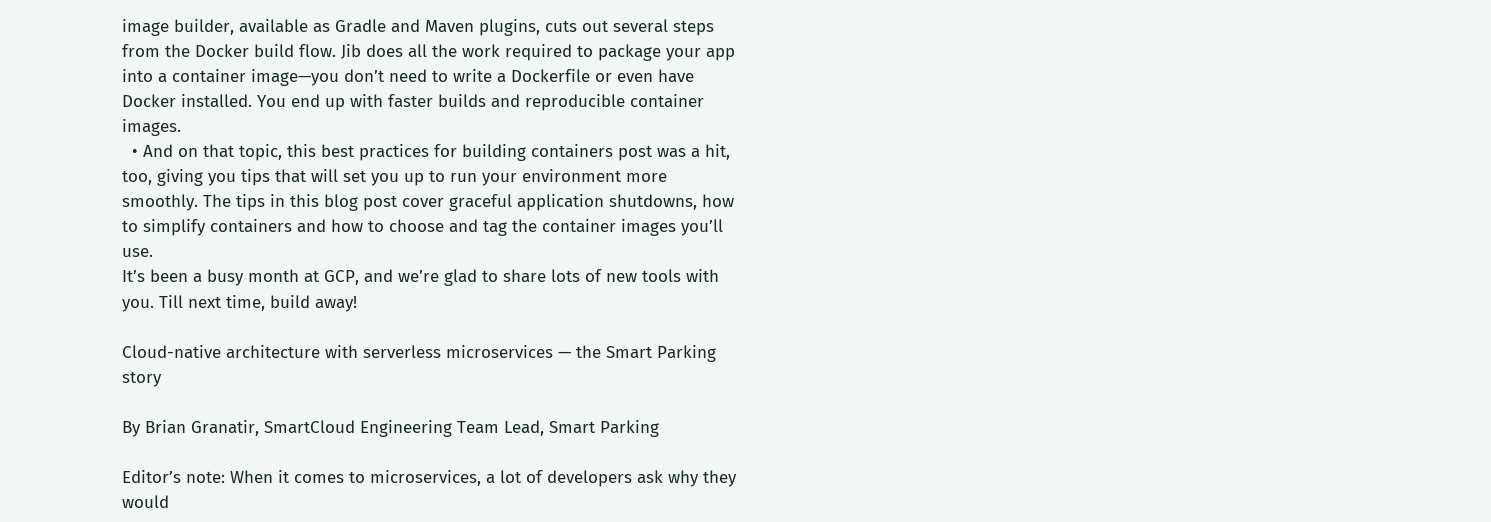image builder, available as Gradle and Maven plugins, cuts out several steps from the Docker build flow. Jib does all the work required to package your app into a container image—you don’t need to write a Dockerfile or even have Docker installed. You end up with faster builds and reproducible container images.
  • And on that topic, this best practices for building containers post was a hit, too, giving you tips that will set you up to run your environment more smoothly. The tips in this blog post cover graceful application shutdowns, how to simplify containers and how to choose and tag the container images you’ll use.
It’s been a busy month at GCP, and we’re glad to share lots of new tools with you. Till next time, build away!

Cloud-native architecture with serverless microservices — the Smart Parking story

By Brian Granatir, SmartCloud Engineering Team Lead, Smart Parking

Editor’s note: When it comes to microservices, a lot of developers ask why they would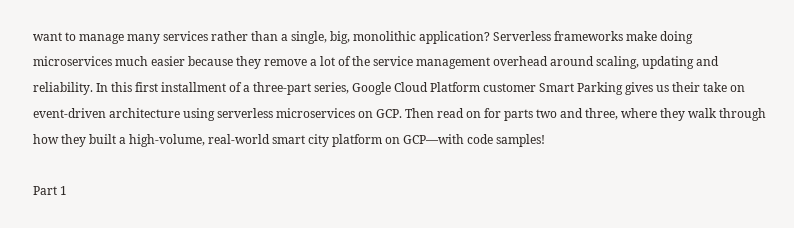want to manage many services rather than a single, big, monolithic application? Serverless frameworks make doing microservices much easier because they remove a lot of the service management overhead around scaling, updating and reliability. In this first installment of a three-part series, Google Cloud Platform customer Smart Parking gives us their take on event-driven architecture using serverless microservices on GCP. Then read on for parts two and three, where they walk through how they built a high-volume, real-world smart city platform on GCP—with code samples!

Part 1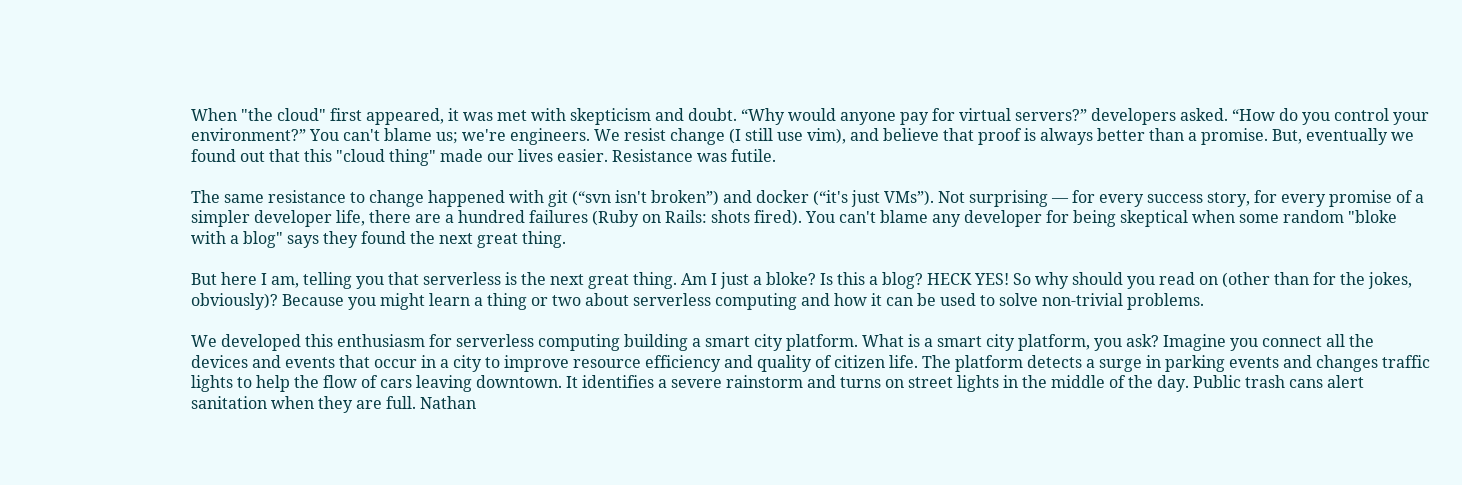When "the cloud" first appeared, it was met with skepticism and doubt. “Why would anyone pay for virtual servers?” developers asked. “How do you control your environment?” You can't blame us; we're engineers. We resist change (I still use vim), and believe that proof is always better than a promise. But, eventually we found out that this "cloud thing" made our lives easier. Resistance was futile.

The same resistance to change happened with git (“svn isn't broken”) and docker (“it's just VMs”). Not surprising — for every success story, for every promise of a simpler developer life, there are a hundred failures (Ruby on Rails: shots fired). You can't blame any developer for being skeptical when some random "bloke with a blog" says they found the next great thing.

But here I am, telling you that serverless is the next great thing. Am I just a bloke? Is this a blog? HECK YES! So why should you read on (other than for the jokes, obviously)? Because you might learn a thing or two about serverless computing and how it can be used to solve non-trivial problems.

We developed this enthusiasm for serverless computing building a smart city platform. What is a smart city platform, you ask? Imagine you connect all the devices and events that occur in a city to improve resource efficiency and quality of citizen life. The platform detects a surge in parking events and changes traffic lights to help the flow of cars leaving downtown. It identifies a severe rainstorm and turns on street lights in the middle of the day. Public trash cans alert sanitation when they are full. Nathan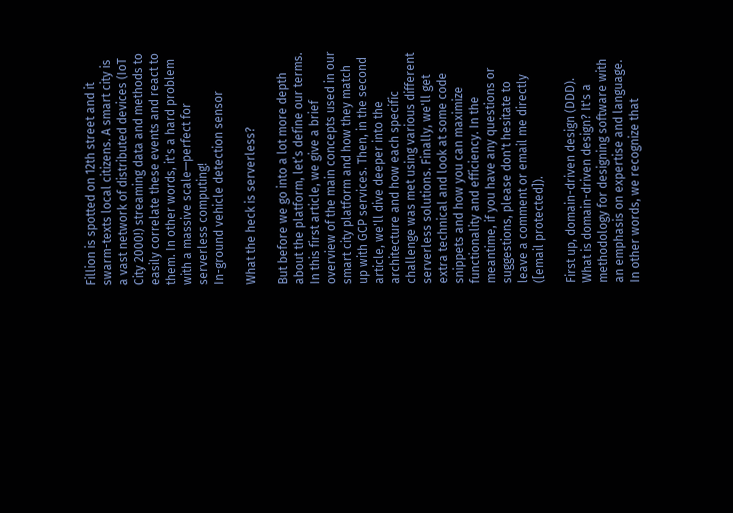Fillion is spotted on 12th street and it swarm-texts local citizens. A smart city is a vast network of distributed devices (IoT City 2000!) streaming data and methods to easily correlate these events and react to them. In other words, it's a hard problem with a massive scale—perfect for serverless computing!
In-ground vehicle detection sensor

What the heck is serverless?

But before we go into a lot more depth about the platform, let’s define our terms. In this first article, we give a brief overview of the main concepts used in our smart city platform and how they match up with GCP services. Then, in the second article, we'll dive deeper into the architecture and how each specific challenge was met using various different serverless solutions. Finally, we'll get extra technical and look at some code snippets and how you can maximize functionality and efficiency. In the meantime, if you have any questions or suggestions, please don't hesitate to leave a comment or email me directly ([email protected]).

First up, domain-driven design (DDD). What is domain-driven design? It's a methodology for designing software with an emphasis on expertise and language. In other words, we recognize that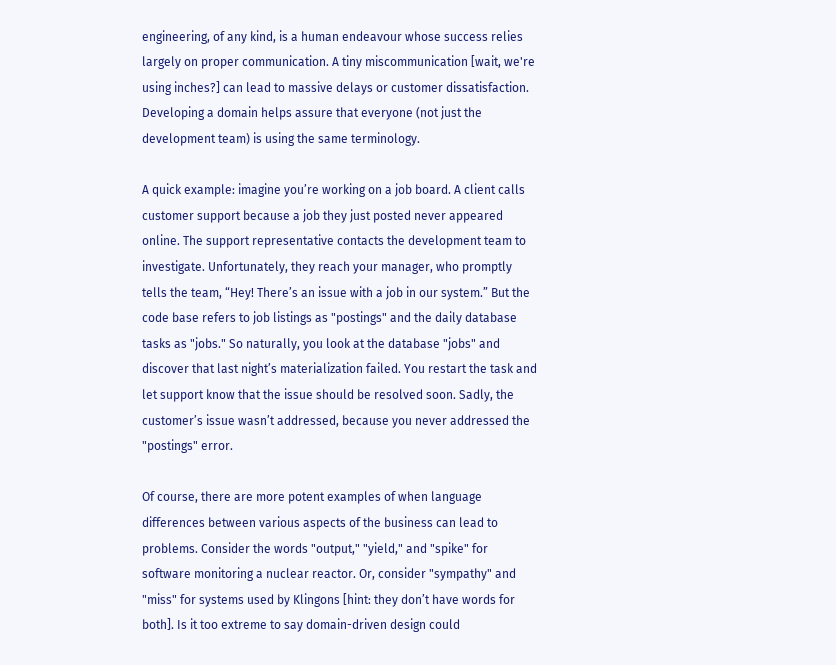engineering, of any kind, is a human endeavour whose success relies largely on proper communication. A tiny miscommunication [wait, we're using inches?] can lead to massive delays or customer dissatisfaction. Developing a domain helps assure that everyone (not just the development team) is using the same terminology.

A quick example: imagine you’re working on a job board. A client calls customer support because a job they just posted never appeared online. The support representative contacts the development team to investigate. Unfortunately, they reach your manager, who promptly tells the team, “Hey! There’s an issue with a job in our system.” But the code base refers to job listings as "postings" and the daily database tasks as "jobs." So naturally, you look at the database "jobs" and discover that last night’s materialization failed. You restart the task and let support know that the issue should be resolved soon. Sadly, the customer’s issue wasn’t addressed, because you never addressed the "postings" error.

Of course, there are more potent examples of when language differences between various aspects of the business can lead to problems. Consider the words "output," "yield," and "spike" for software monitoring a nuclear reactor. Or, consider "sympathy" and "miss" for systems used by Klingons [hint: they don’t have words for both]. Is it too extreme to say domain-driven design could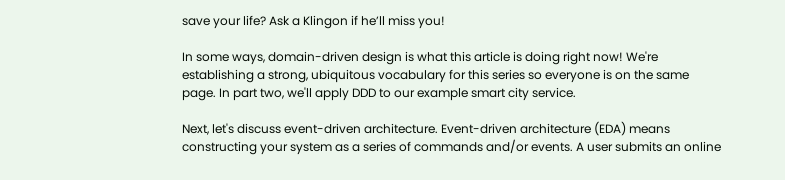save your life? Ask a Klingon if he’ll miss you!

In some ways, domain-driven design is what this article is doing right now! We're establishing a strong, ubiquitous vocabulary for this series so everyone is on the same page. In part two, we'll apply DDD to our example smart city service.

Next, let's discuss event-driven architecture. Event-driven architecture (EDA) means constructing your system as a series of commands and/or events. A user submits an online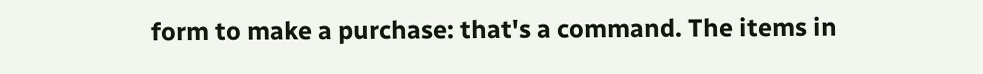form to make a purchase: that's a command. The items in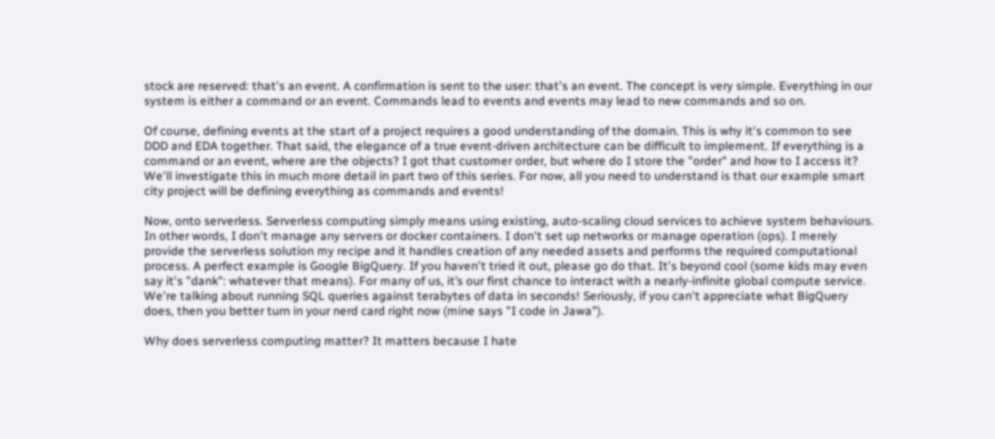stock are reserved: that's an event. A confirmation is sent to the user: that's an event. The concept is very simple. Everything in our system is either a command or an event. Commands lead to events and events may lead to new commands and so on.

Of course, defining events at the start of a project requires a good understanding of the domain. This is why it's common to see DDD and EDA together. That said, the elegance of a true event-driven architecture can be difficult to implement. If everything is a command or an event, where are the objects? I got that customer order, but where do I store the "order" and how to I access it? We'll investigate this in much more detail in part two of this series. For now, all you need to understand is that our example smart city project will be defining everything as commands and events!

Now, onto serverless. Serverless computing simply means using existing, auto-scaling cloud services to achieve system behaviours. In other words, I don't manage any servers or docker containers. I don't set up networks or manage operation (ops). I merely provide the serverless solution my recipe and it handles creation of any needed assets and performs the required computational process. A perfect example is Google BigQuery. If you haven't tried it out, please go do that. It's beyond cool (some kids may even say it's "dank": whatever that means). For many of us, it’s our first chance to interact with a nearly-infinite global compute service. We're talking about running SQL queries against terabytes of data in seconds! Seriously, if you can't appreciate what BigQuery does, then you better turn in your nerd card right now (mine says "I code in Jawa").

Why does serverless computing matter? It matters because I hate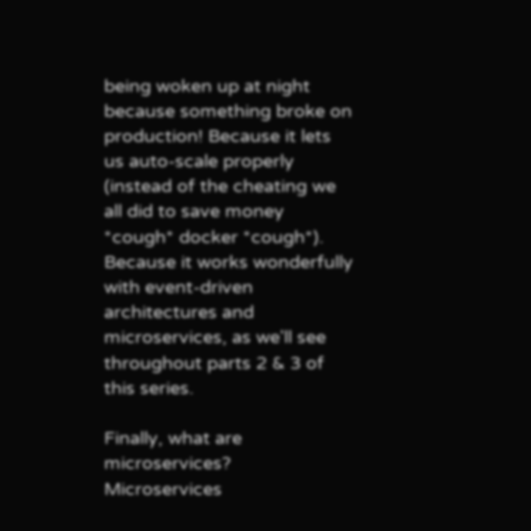being woken up at night because something broke on production! Because it lets us auto-scale properly (instead of the cheating we all did to save money *cough* docker *cough*). Because it works wonderfully with event-driven architectures and microservices, as we'll see throughout parts 2 & 3 of this series.

Finally, what are microservices? Microservices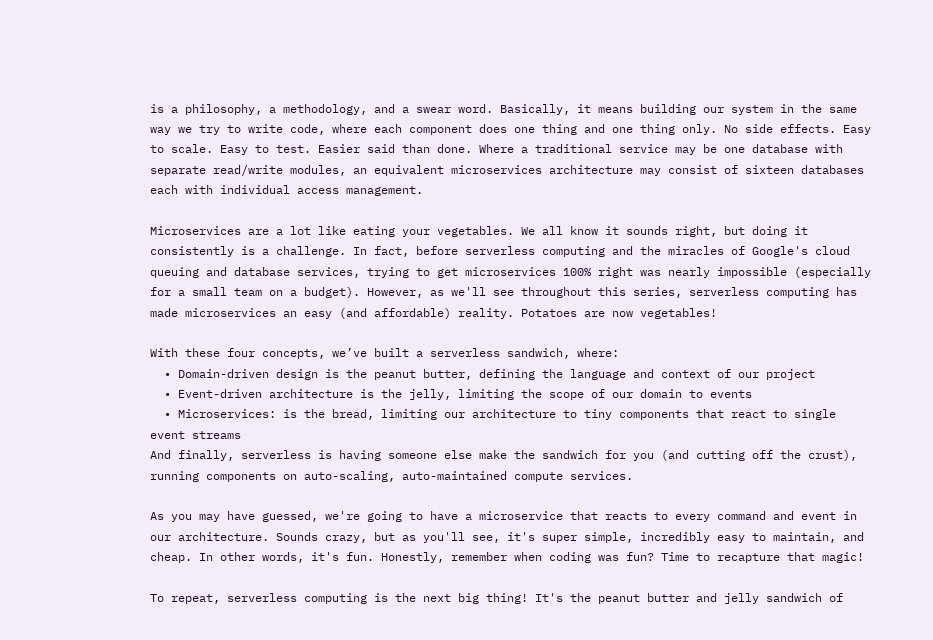is a philosophy, a methodology, and a swear word. Basically, it means building our system in the same way we try to write code, where each component does one thing and one thing only. No side effects. Easy to scale. Easy to test. Easier said than done. Where a traditional service may be one database with separate read/write modules, an equivalent microservices architecture may consist of sixteen databases each with individual access management.

Microservices are a lot like eating your vegetables. We all know it sounds right, but doing it consistently is a challenge. In fact, before serverless computing and the miracles of Google's cloud queuing and database services, trying to get microservices 100% right was nearly impossible (especially for a small team on a budget). However, as we'll see throughout this series, serverless computing has made microservices an easy (and affordable) reality. Potatoes are now vegetables!

With these four concepts, we’ve built a serverless sandwich, where:
  • Domain-driven design is the peanut butter, defining the language and context of our project
  • Event-driven architecture is the jelly, limiting the scope of our domain to events
  • Microservices: is the bread, limiting our architecture to tiny components that react to single event streams
And finally, serverless is having someone else make the sandwich for you (and cutting off the crust), running components on auto-scaling, auto-maintained compute services.

As you may have guessed, we're going to have a microservice that reacts to every command and event in our architecture. Sounds crazy, but as you'll see, it's super simple, incredibly easy to maintain, and cheap. In other words, it's fun. Honestly, remember when coding was fun? Time to recapture that magic!

To repeat, serverless computing is the next big thing! It's the peanut butter and jelly sandwich of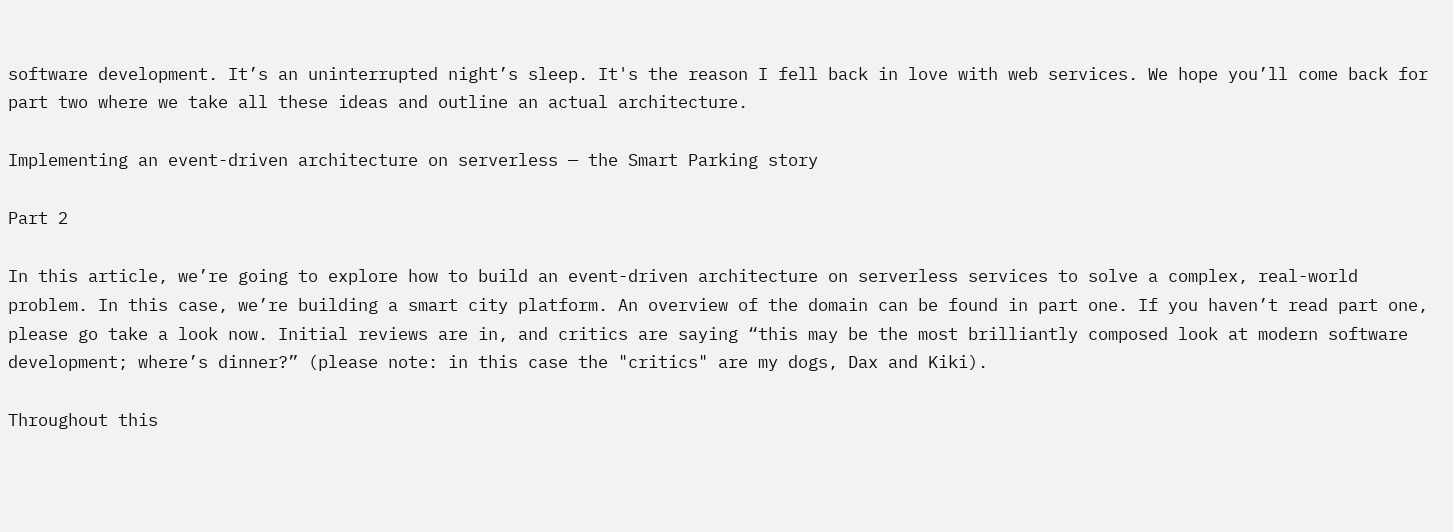software development. It’s an uninterrupted night’s sleep. It's the reason I fell back in love with web services. We hope you’ll come back for part two where we take all these ideas and outline an actual architecture.

Implementing an event-driven architecture on serverless — the Smart Parking story

Part 2

In this article, we’re going to explore how to build an event-driven architecture on serverless services to solve a complex, real-world problem. In this case, we’re building a smart city platform. An overview of the domain can be found in part one. If you haven’t read part one, please go take a look now. Initial reviews are in, and critics are saying “this may be the most brilliantly composed look at modern software development; where’s dinner?” (please note: in this case the "critics" are my dogs, Dax and Kiki).

Throughout this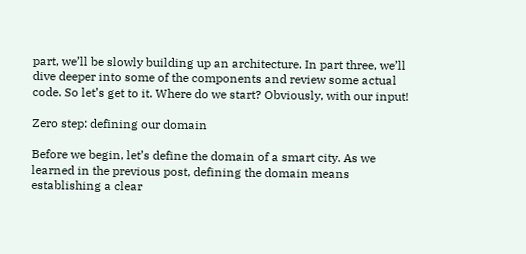part, we’ll be slowly building up an architecture. In part three, we’ll dive deeper into some of the components and review some actual code. So let’s get to it. Where do we start? Obviously, with our input!

Zero step: defining our domain

Before we begin, let’s define the domain of a smart city. As we learned in the previous post, defining the domain means establishing a clear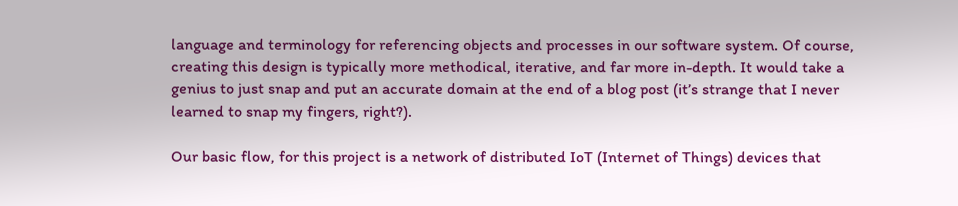language and terminology for referencing objects and processes in our software system. Of course, creating this design is typically more methodical, iterative, and far more in-depth. It would take a genius to just snap and put an accurate domain at the end of a blog post (it’s strange that I never learned to snap my fingers, right?).

Our basic flow, for this project is a network of distributed IoT (Internet of Things) devices that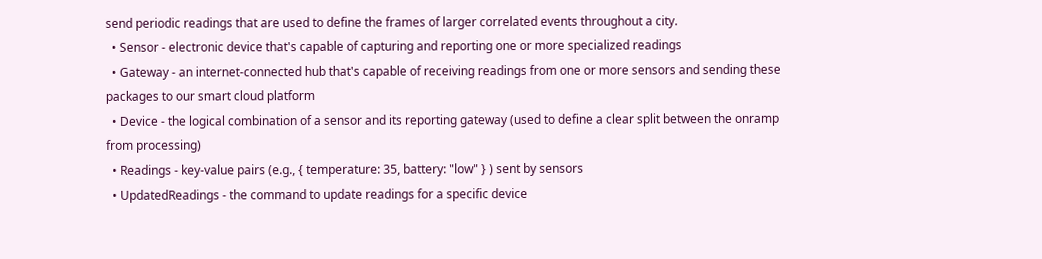send periodic readings that are used to define the frames of larger correlated events throughout a city.
  • Sensor - electronic device that's capable of capturing and reporting one or more specialized readings
  • Gateway - an internet-connected hub that's capable of receiving readings from one or more sensors and sending these packages to our smart cloud platform
  • Device - the logical combination of a sensor and its reporting gateway (used to define a clear split between the onramp from processing)
  • Readings - key-value pairs (e.g., { temperature: 35, battery: "low" } ) sent by sensors
  • UpdatedReadings - the command to update readings for a specific device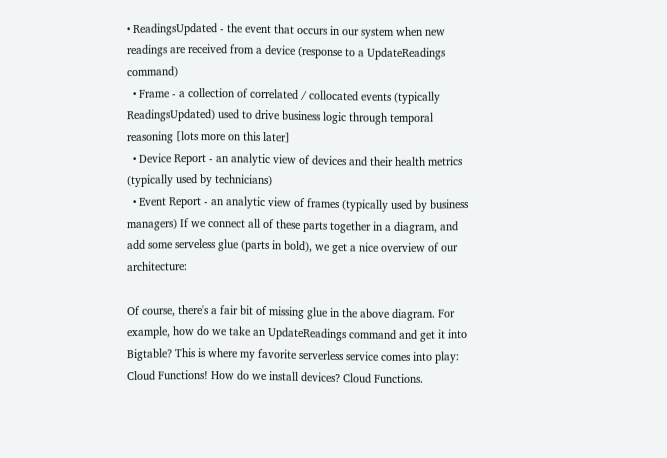• ReadingsUpdated - the event that occurs in our system when new readings are received from a device (response to a UpdateReadings command)
  • Frame - a collection of correlated / collocated events (typically ReadingsUpdated) used to drive business logic through temporal reasoning [lots more on this later]
  • Device Report - an analytic view of devices and their health metrics (typically used by technicians)
  • Event Report - an analytic view of frames (typically used by business managers) If we connect all of these parts together in a diagram, and add some serveless glue (parts in bold), we get a nice overview of our architecture:

Of course, there's a fair bit of missing glue in the above diagram. For example, how do we take an UpdateReadings command and get it into Bigtable? This is where my favorite serverless service comes into play: Cloud Functions! How do we install devices? Cloud Functions.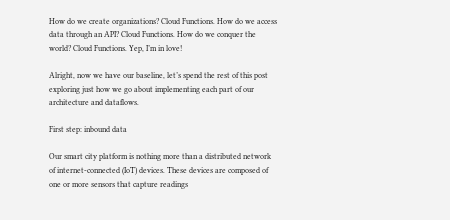How do we create organizations? Cloud Functions. How do we access data through an API? Cloud Functions. How do we conquer the world? Cloud Functions. Yep, I’m in love!

Alright, now we have our baseline, let’s spend the rest of this post exploring just how we go about implementing each part of our architecture and dataflows.

First step: inbound data

Our smart city platform is nothing more than a distributed network of internet-connected (IoT) devices. These devices are composed of one or more sensors that capture readings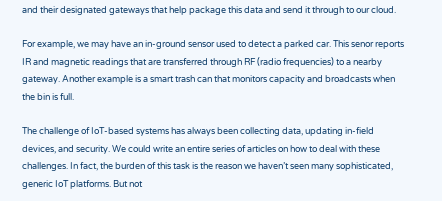and their designated gateways that help package this data and send it through to our cloud.

For example, we may have an in-ground sensor used to detect a parked car. This senor reports IR and magnetic readings that are transferred through RF (radio frequencies) to a nearby gateway. Another example is a smart trash can that monitors capacity and broadcasts when the bin is full.

The challenge of IoT-based systems has always been collecting data, updating in-field devices, and security. We could write an entire series of articles on how to deal with these challenges. In fact, the burden of this task is the reason we haven’t seen many sophisticated, generic IoT platforms. But not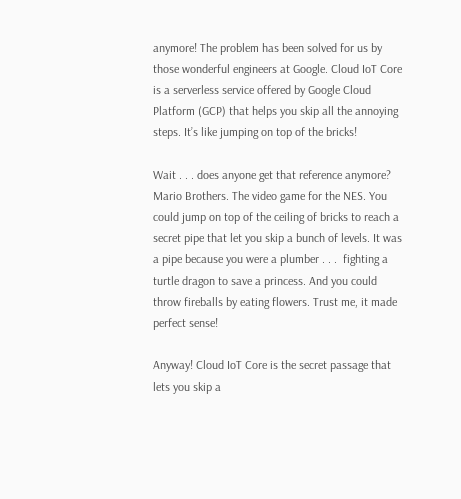anymore! The problem has been solved for us by those wonderful engineers at Google. Cloud IoT Core is a serverless service offered by Google Cloud Platform (GCP) that helps you skip all the annoying steps. It’s like jumping on top of the bricks!

Wait . . . does anyone get that reference anymore? Mario Brothers. The video game for the NES. You could jump on top of the ceiling of bricks to reach a secret pipe that let you skip a bunch of levels. It was a pipe because you were a plumber . . .  fighting a turtle dragon to save a princess. And you could throw fireballs by eating flowers. Trust me, it made perfect sense!

Anyway! Cloud IoT Core is the secret passage that lets you skip a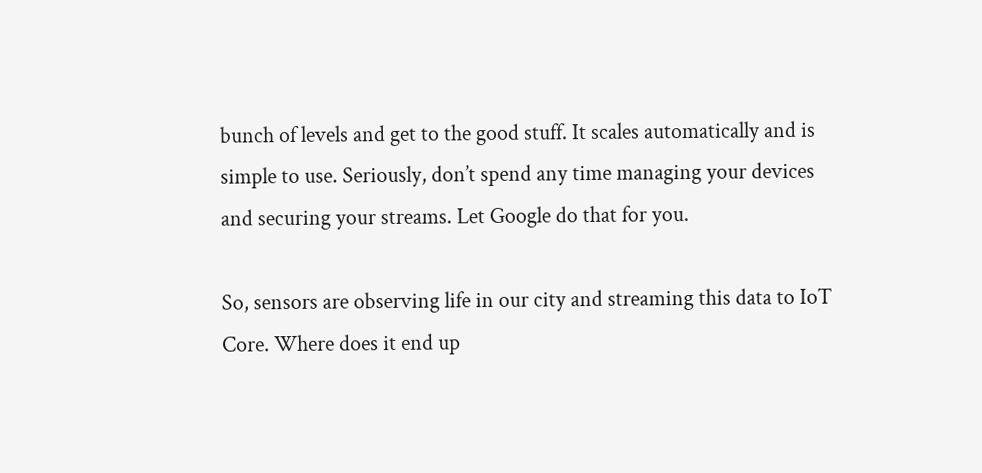bunch of levels and get to the good stuff. It scales automatically and is simple to use. Seriously, don’t spend any time managing your devices and securing your streams. Let Google do that for you.

So, sensors are observing life in our city and streaming this data to IoT Core. Where does it end up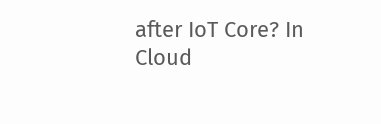after IoT Core? In Cloud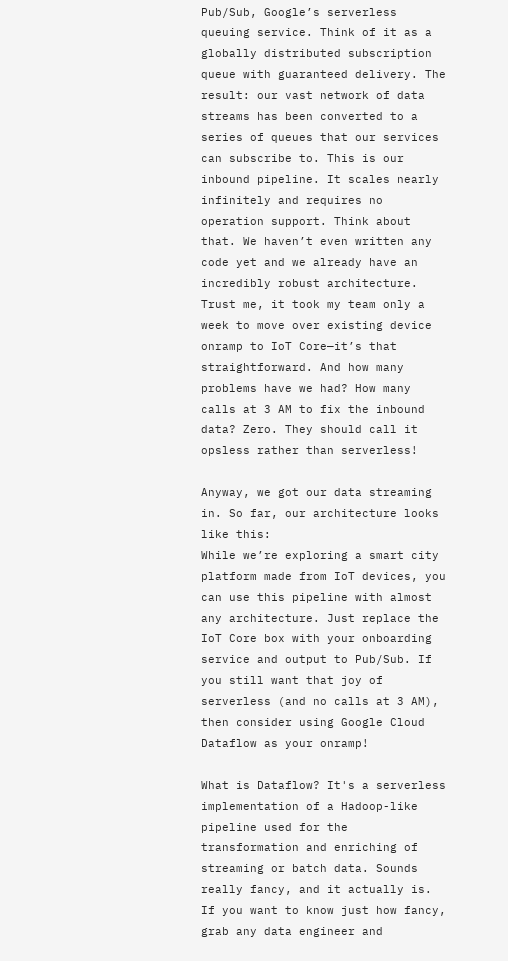Pub/Sub, Google’s serverless queuing service. Think of it as a globally distributed subscription queue with guaranteed delivery. The result: our vast network of data streams has been converted to a series of queues that our services can subscribe to. This is our inbound pipeline. It scales nearly infinitely and requires no operation support. Think about that. We haven’t even written any code yet and we already have an incredibly robust architecture. Trust me, it took my team only a week to move over existing device onramp to IoT Core—it’s that straightforward. And how many problems have we had? How many calls at 3 AM to fix the inbound data? Zero. They should call it opsless rather than serverless!

Anyway, we got our data streaming in. So far, our architecture looks like this:
While we’re exploring a smart city platform made from IoT devices, you can use this pipeline with almost any architecture. Just replace the IoT Core box with your onboarding service and output to Pub/Sub. If you still want that joy of serverless (and no calls at 3 AM), then consider using Google Cloud Dataflow as your onramp!

What is Dataflow? It's a serverless implementation of a Hadoop-like pipeline used for the transformation and enriching of streaming or batch data. Sounds really fancy, and it actually is. If you want to know just how fancy, grab any data engineer and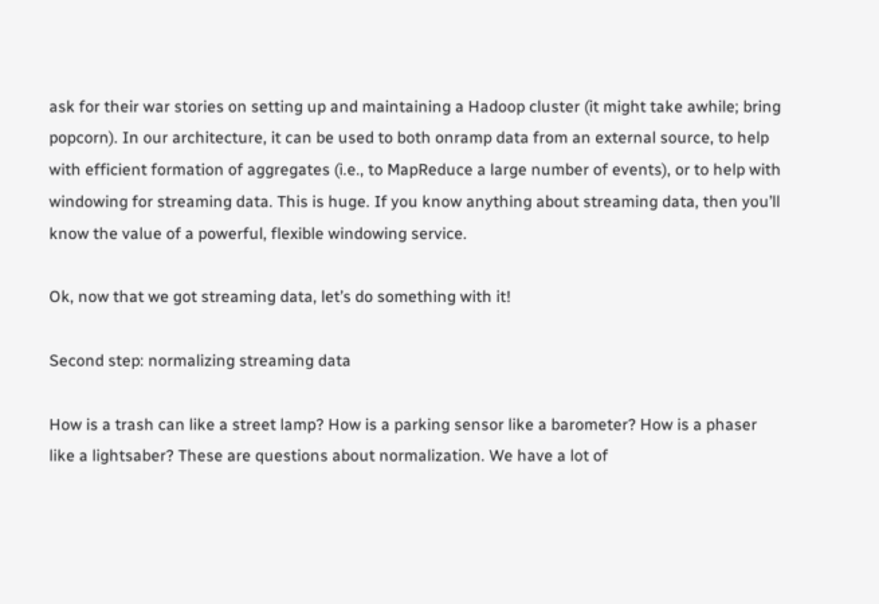ask for their war stories on setting up and maintaining a Hadoop cluster (it might take awhile; bring popcorn). In our architecture, it can be used to both onramp data from an external source, to help with efficient formation of aggregates (i.e., to MapReduce a large number of events), or to help with windowing for streaming data. This is huge. If you know anything about streaming data, then you’ll know the value of a powerful, flexible windowing service.

Ok, now that we got streaming data, let’s do something with it!

Second step: normalizing streaming data

How is a trash can like a street lamp? How is a parking sensor like a barometer? How is a phaser like a lightsaber? These are questions about normalization. We have a lot of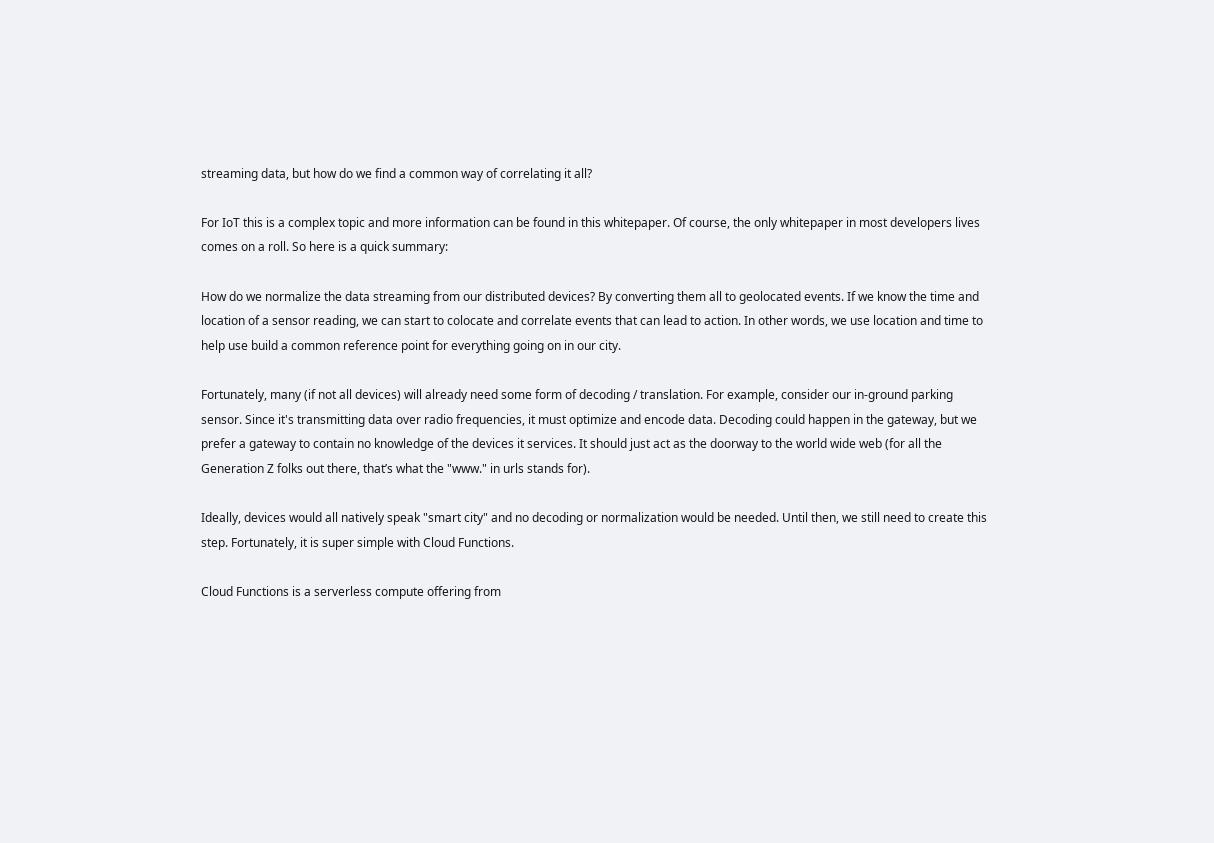streaming data, but how do we find a common way of correlating it all?

For IoT this is a complex topic and more information can be found in this whitepaper. Of course, the only whitepaper in most developers lives comes on a roll. So here is a quick summary:

How do we normalize the data streaming from our distributed devices? By converting them all to geolocated events. If we know the time and location of a sensor reading, we can start to colocate and correlate events that can lead to action. In other words, we use location and time to help use build a common reference point for everything going on in our city.

Fortunately, many (if not all devices) will already need some form of decoding / translation. For example, consider our in-ground parking sensor. Since it's transmitting data over radio frequencies, it must optimize and encode data. Decoding could happen in the gateway, but we prefer a gateway to contain no knowledge of the devices it services. It should just act as the doorway to the world wide web (for all the Generation Z folks out there, that’s what the "www." in urls stands for).

Ideally, devices would all natively speak "smart city" and no decoding or normalization would be needed. Until then, we still need to create this step. Fortunately, it is super simple with Cloud Functions.

Cloud Functions is a serverless compute offering from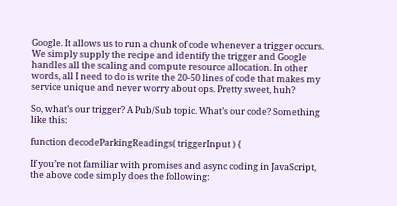Google. It allows us to run a chunk of code whenever a trigger occurs. We simply supply the recipe and identify the trigger and Google handles all the scaling and compute resource allocation. In other words, all I need to do is write the 20-50 lines of code that makes my service unique and never worry about ops. Pretty sweet, huh?

So, what’s our trigger? A Pub/Sub topic. What’s our code? Something like this:

function decodeParkingReadings( triggerInput ) {

If you’re not familiar with promises and async coding in JavaScript, the above code simply does the following: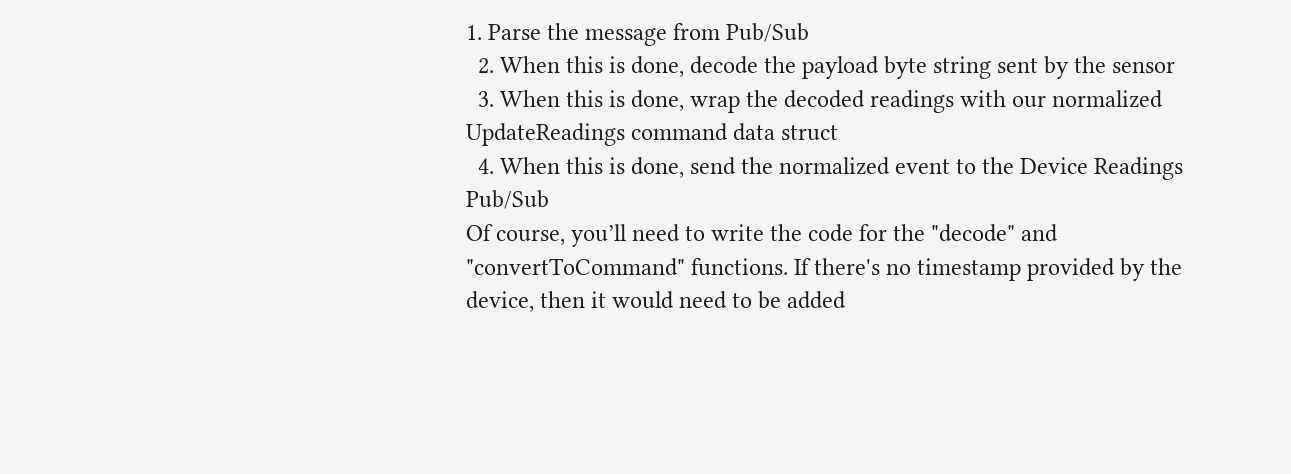1. Parse the message from Pub/Sub
  2. When this is done, decode the payload byte string sent by the sensor
  3. When this is done, wrap the decoded readings with our normalized UpdateReadings command data struct
  4. When this is done, send the normalized event to the Device Readings Pub/Sub
Of course, you’ll need to write the code for the "decode" and "convertToCommand" functions. If there's no timestamp provided by the device, then it would need to be added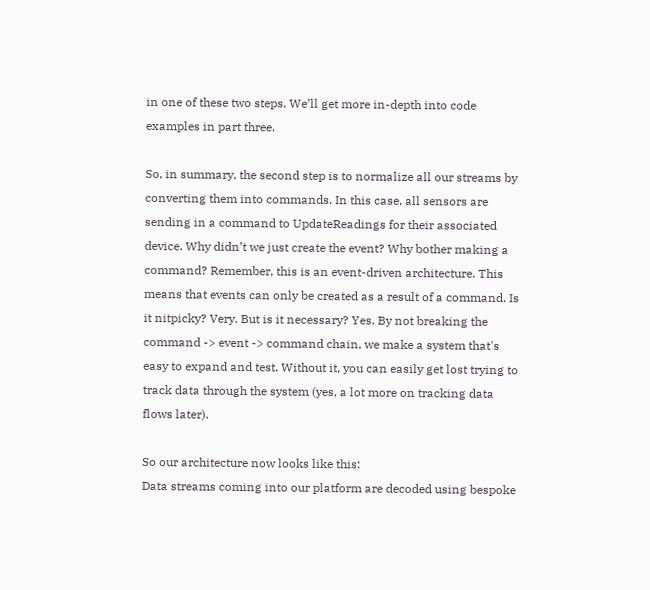in one of these two steps. We’ll get more in-depth into code examples in part three.

So, in summary, the second step is to normalize all our streams by converting them into commands. In this case, all sensors are sending in a command to UpdateReadings for their associated device. Why didn’t we just create the event? Why bother making a command? Remember, this is an event-driven architecture. This means that events can only be created as a result of a command. Is it nitpicky? Very. But is it necessary? Yes. By not breaking the command -> event -> command chain, we make a system that's easy to expand and test. Without it, you can easily get lost trying to track data through the system (yes, a lot more on tracking data flows later).

So our architecture now looks like this:
Data streams coming into our platform are decoded using bespoke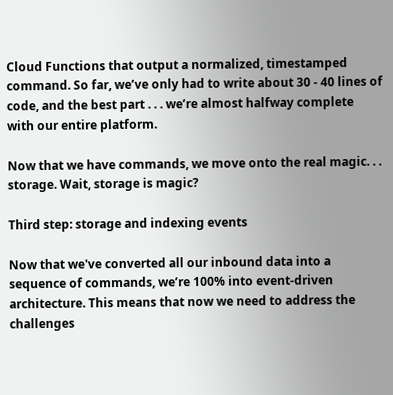Cloud Functions that output a normalized, timestamped command. So far, we’ve only had to write about 30 - 40 lines of code, and the best part . . . we’re almost halfway complete with our entire platform.

Now that we have commands, we move onto the real magic. . . storage. Wait, storage is magic?

Third step: storage and indexing events

Now that we've converted all our inbound data into a sequence of commands, we’re 100% into event-driven architecture. This means that now we need to address the challenges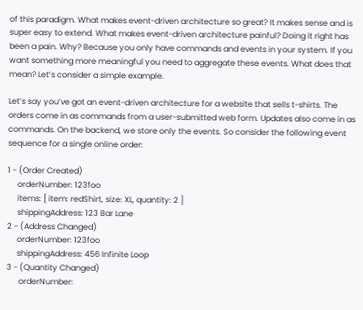of this paradigm. What makes event-driven architecture so great? It makes sense and is super easy to extend. What makes event-driven architecture painful? Doing it right has been a pain. Why? Because you only have commands and events in your system. If you want something more meaningful you need to aggregate these events. What does that mean? Let’s consider a simple example.

Let’s say you’ve got an event-driven architecture for a website that sells t-shirts. The orders come in as commands from a user-submitted web form. Updates also come in as commands. On the backend, we store only the events. So consider the following event sequence for a single online order:

1 - (Order Created)
     orderNumber: 123foo
     items: [ item: redShirt, size: XL, quantity: 2 ]
     shippingAddress: 123 Bar Lane
2 - (Address Changed)
     orderNumber: 123foo
     shippingAddress: 456 Infinite Loop
3 - (Quantity Changed)
      orderNumber: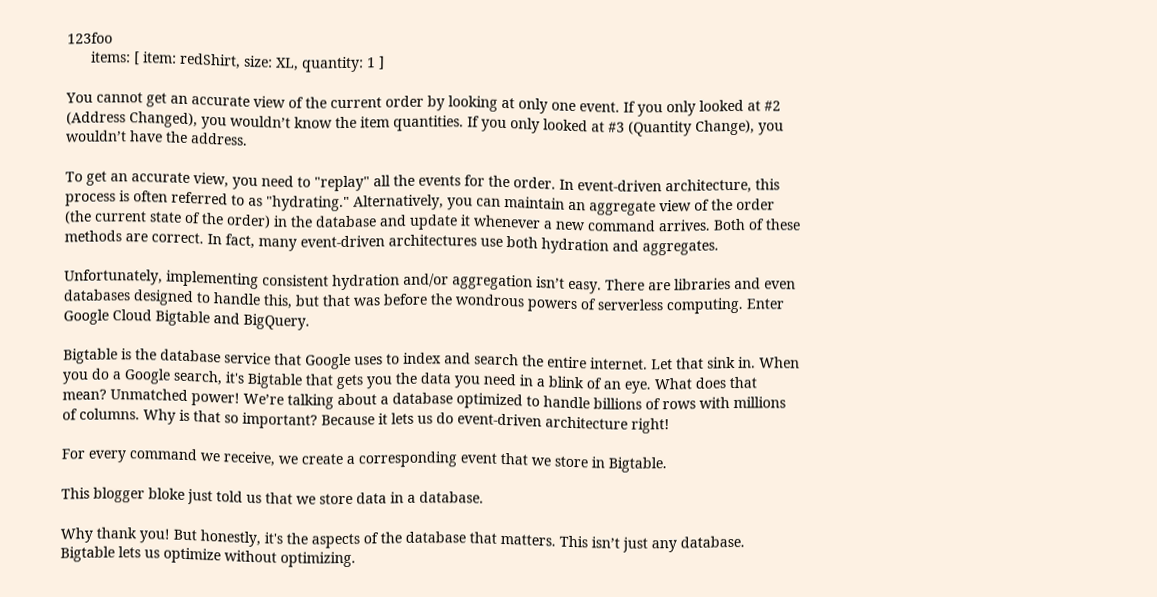123foo
      items: [ item: redShirt, size: XL, quantity: 1 ]

You cannot get an accurate view of the current order by looking at only one event. If you only looked at #2 (Address Changed), you wouldn’t know the item quantities. If you only looked at #3 (Quantity Change), you wouldn’t have the address.

To get an accurate view, you need to "replay" all the events for the order. In event-driven architecture, this process is often referred to as "hydrating." Alternatively, you can maintain an aggregate view of the order (the current state of the order) in the database and update it whenever a new command arrives. Both of these methods are correct. In fact, many event-driven architectures use both hydration and aggregates.

Unfortunately, implementing consistent hydration and/or aggregation isn’t easy. There are libraries and even databases designed to handle this, but that was before the wondrous powers of serverless computing. Enter Google Cloud Bigtable and BigQuery.

Bigtable is the database service that Google uses to index and search the entire internet. Let that sink in. When you do a Google search, it's Bigtable that gets you the data you need in a blink of an eye. What does that mean? Unmatched power! We’re talking about a database optimized to handle billions of rows with millions of columns. Why is that so important? Because it lets us do event-driven architecture right!

For every command we receive, we create a corresponding event that we store in Bigtable.

This blogger bloke just told us that we store data in a database.

Why thank you! But honestly, it's the aspects of the database that matters. This isn’t just any database. Bigtable lets us optimize without optimizing.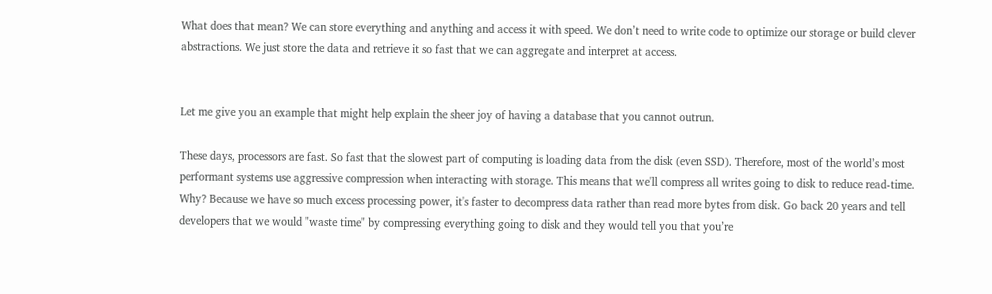What does that mean? We can store everything and anything and access it with speed. We don’t need to write code to optimize our storage or build clever abstractions. We just store the data and retrieve it so fast that we can aggregate and interpret at access.


Let me give you an example that might help explain the sheer joy of having a database that you cannot outrun.

These days, processors are fast. So fast that the slowest part of computing is loading data from the disk (even SSD). Therefore, most of the world’s most performant systems use aggressive compression when interacting with storage. This means that we'll compress all writes going to disk to reduce read-time. Why? Because we have so much excess processing power, it's faster to decompress data rather than read more bytes from disk. Go back 20 years and tell developers that we would "waste time" by compressing everything going to disk and they would tell you that you’re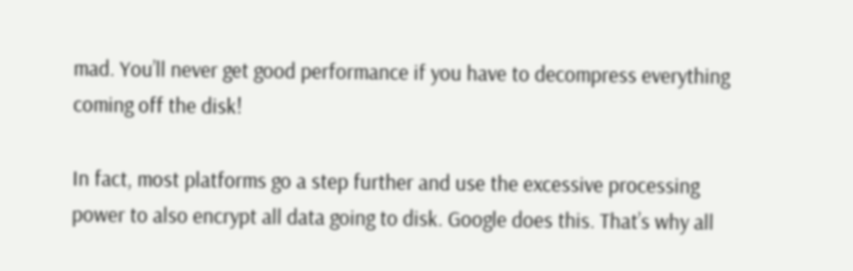mad. You’ll never get good performance if you have to decompress everything coming off the disk!

In fact, most platforms go a step further and use the excessive processing power to also encrypt all data going to disk. Google does this. That’s why all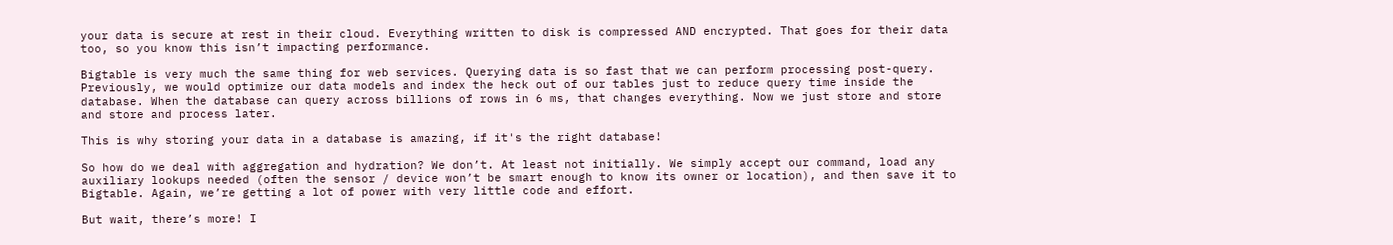your data is secure at rest in their cloud. Everything written to disk is compressed AND encrypted. That goes for their data too, so you know this isn’t impacting performance.

Bigtable is very much the same thing for web services. Querying data is so fast that we can perform processing post-query. Previously, we would optimize our data models and index the heck out of our tables just to reduce query time inside the database. When the database can query across billions of rows in 6 ms, that changes everything. Now we just store and store and store and process later.

This is why storing your data in a database is amazing, if it's the right database!

So how do we deal with aggregation and hydration? We don’t. At least not initially. We simply accept our command, load any auxiliary lookups needed (often the sensor / device won’t be smart enough to know its owner or location), and then save it to Bigtable. Again, we’re getting a lot of power with very little code and effort.

But wait, there’s more! I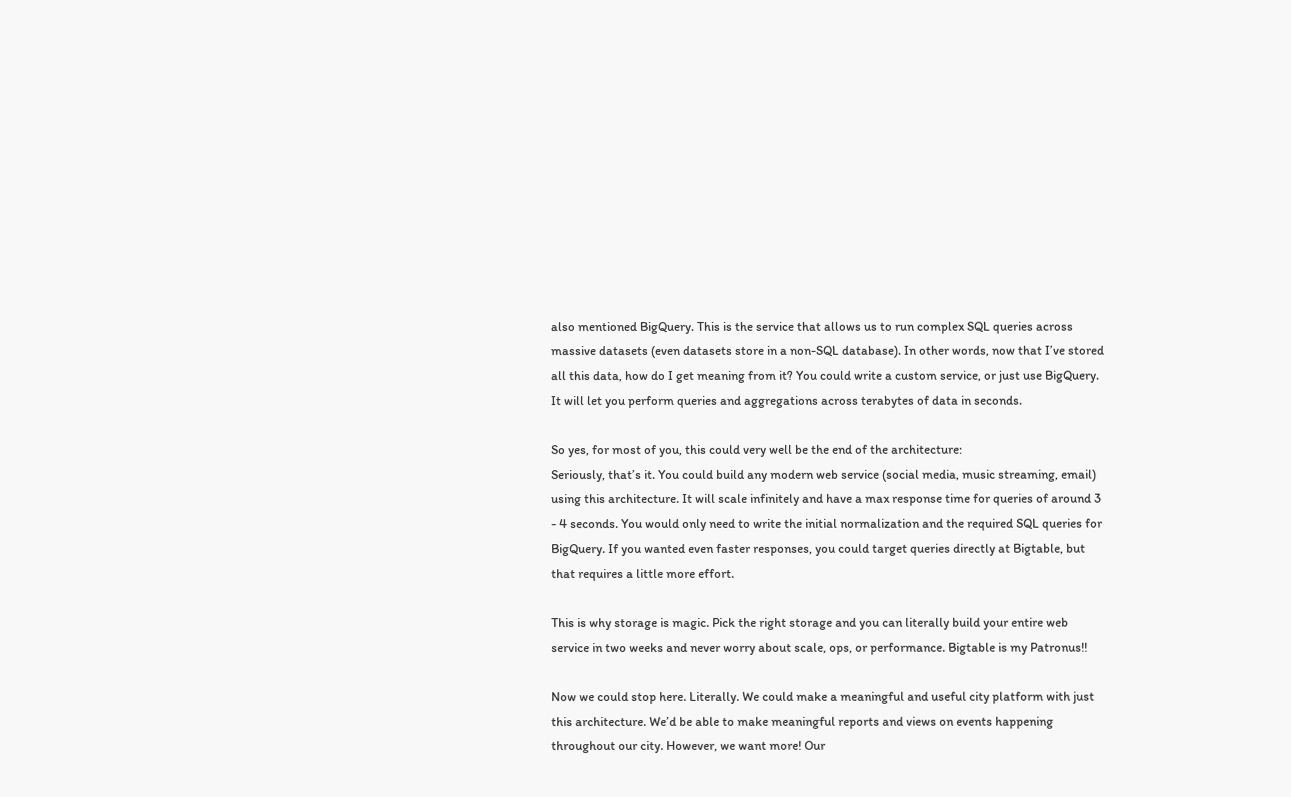also mentioned BigQuery. This is the service that allows us to run complex SQL queries across massive datasets (even datasets store in a non-SQL database). In other words, now that I’ve stored all this data, how do I get meaning from it? You could write a custom service, or just use BigQuery. It will let you perform queries and aggregations across terabytes of data in seconds.

So yes, for most of you, this could very well be the end of the architecture:
Seriously, that’s it. You could build any modern web service (social media, music streaming, email) using this architecture. It will scale infinitely and have a max response time for queries of around 3 - 4 seconds. You would only need to write the initial normalization and the required SQL queries for BigQuery. If you wanted even faster responses, you could target queries directly at Bigtable, but that requires a little more effort.

This is why storage is magic. Pick the right storage and you can literally build your entire web service in two weeks and never worry about scale, ops, or performance. Bigtable is my Patronus!!

Now we could stop here. Literally. We could make a meaningful and useful city platform with just this architecture. We’d be able to make meaningful reports and views on events happening throughout our city. However, we want more! Our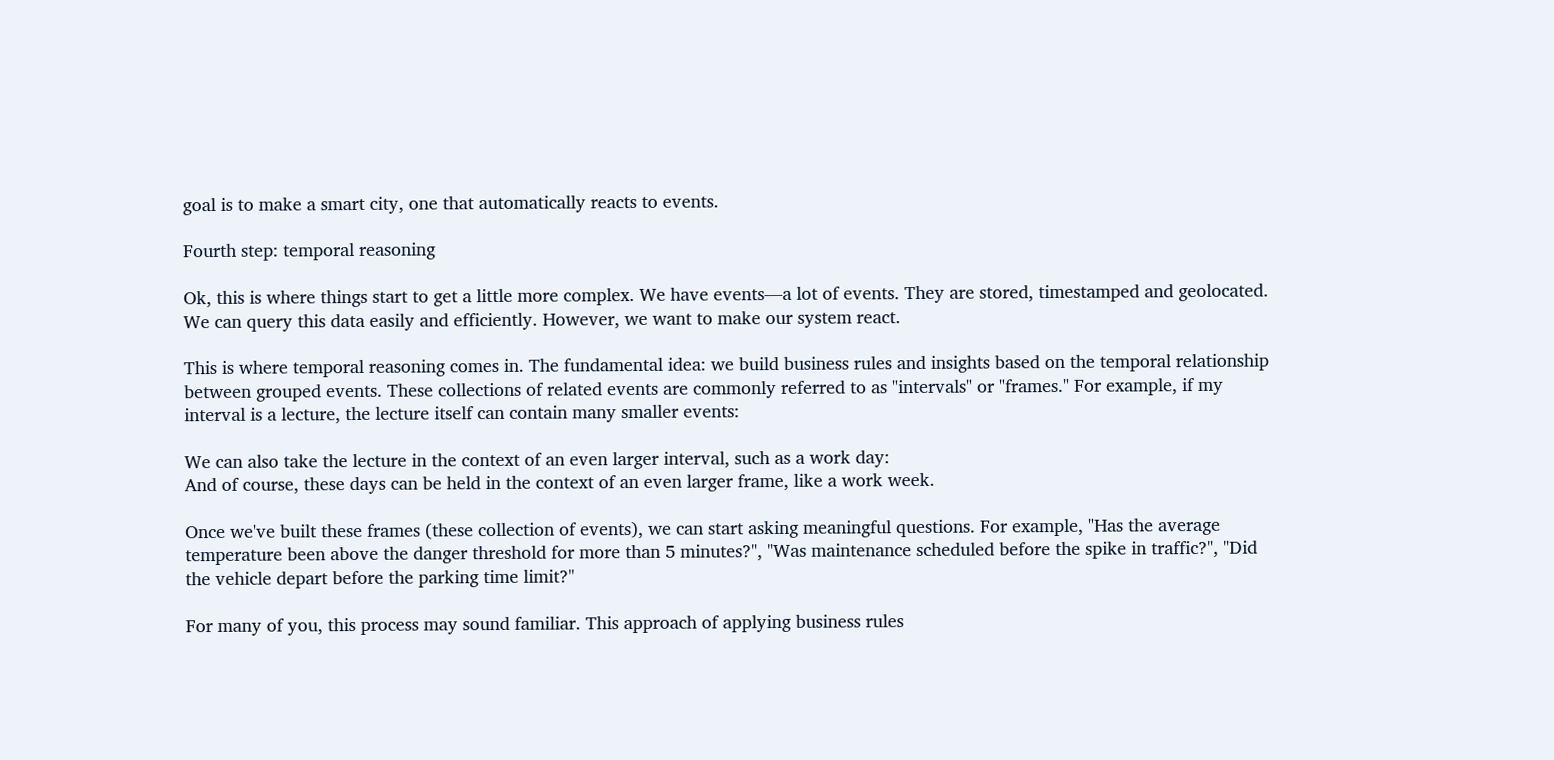goal is to make a smart city, one that automatically reacts to events.

Fourth step: temporal reasoning

Ok, this is where things start to get a little more complex. We have events—a lot of events. They are stored, timestamped and geolocated. We can query this data easily and efficiently. However, we want to make our system react.

This is where temporal reasoning comes in. The fundamental idea: we build business rules and insights based on the temporal relationship between grouped events. These collections of related events are commonly referred to as "intervals" or "frames." For example, if my interval is a lecture, the lecture itself can contain many smaller events:

We can also take the lecture in the context of an even larger interval, such as a work day:
And of course, these days can be held in the context of an even larger frame, like a work week.

Once we've built these frames (these collection of events), we can start asking meaningful questions. For example, "Has the average temperature been above the danger threshold for more than 5 minutes?", "Was maintenance scheduled before the spike in traffic?", "Did the vehicle depart before the parking time limit?"

For many of you, this process may sound familiar. This approach of applying business rules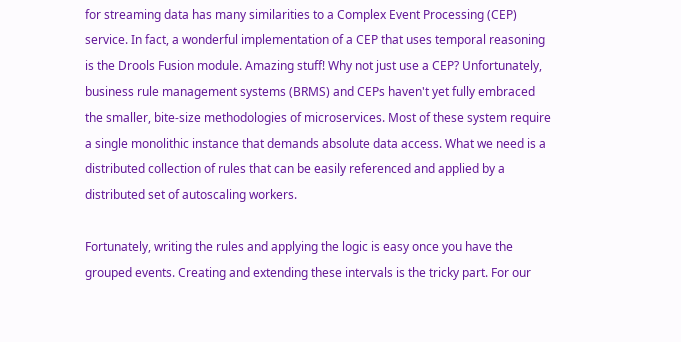for streaming data has many similarities to a Complex Event Processing (CEP) service. In fact, a wonderful implementation of a CEP that uses temporal reasoning is the Drools Fusion module. Amazing stuff! Why not just use a CEP? Unfortunately, business rule management systems (BRMS) and CEPs haven't yet fully embraced the smaller, bite-size methodologies of microservices. Most of these system require a single monolithic instance that demands absolute data access. What we need is a distributed collection of rules that can be easily referenced and applied by a distributed set of autoscaling workers.

Fortunately, writing the rules and applying the logic is easy once you have the grouped events. Creating and extending these intervals is the tricky part. For our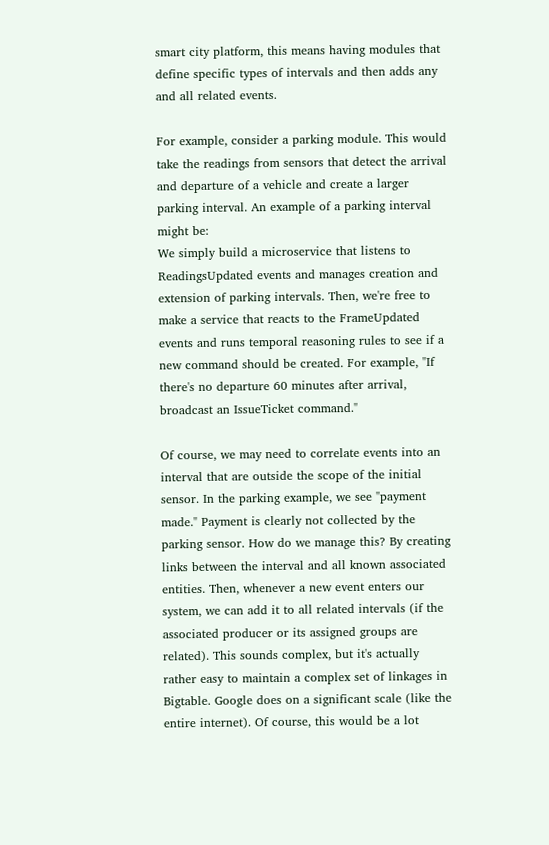smart city platform, this means having modules that define specific types of intervals and then adds any and all related events.

For example, consider a parking module. This would take the readings from sensors that detect the arrival and departure of a vehicle and create a larger parking interval. An example of a parking interval might be:
We simply build a microservice that listens to ReadingsUpdated events and manages creation and extension of parking intervals. Then, we're free to make a service that reacts to the FrameUpdated events and runs temporal reasoning rules to see if a new command should be created. For example, "If there's no departure 60 minutes after arrival, broadcast an IssueTicket command."

Of course, we may need to correlate events into an interval that are outside the scope of the initial sensor. In the parking example, we see "payment made." Payment is clearly not collected by the parking sensor. How do we manage this? By creating links between the interval and all known associated entities. Then, whenever a new event enters our system, we can add it to all related intervals (if the associated producer or its assigned groups are related). This sounds complex, but it's actually rather easy to maintain a complex set of linkages in Bigtable. Google does on a significant scale (like the entire internet). Of course, this would be a lot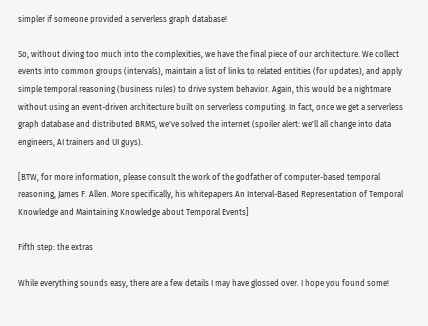simpler if someone provided a serverless graph database!

So, without diving too much into the complexities, we have the final piece of our architecture. We collect events into common groups (intervals), maintain a list of links to related entities (for updates), and apply simple temporal reasoning (business rules) to drive system behavior. Again, this would be a nightmare without using an event-driven architecture built on serverless computing. In fact, once we get a serverless graph database and distributed BRMS, we've solved the internet (spoiler alert: we'll all change into data engineers, AI trainers and UI guys).

[BTW, for more information, please consult the work of the godfather of computer-based temporal reasoning, James F. Allen. More specifically, his whitepapers An Interval-Based Representation of Temporal Knowledge and Maintaining Knowledge about Temporal Events]

Fifth step: the extras

While everything sounds easy, there are a few details I may have glossed over. I hope you found some!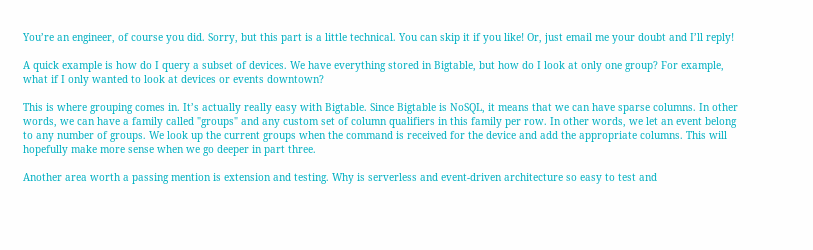You’re an engineer, of course you did. Sorry, but this part is a little technical. You can skip it if you like! Or, just email me your doubt and I’ll reply!

A quick example is how do I query a subset of devices. We have everything stored in Bigtable, but how do I look at only one group? For example, what if I only wanted to look at devices or events downtown?

This is where grouping comes in. It’s actually really easy with Bigtable. Since Bigtable is NoSQL, it means that we can have sparse columns. In other words, we can have a family called "groups" and any custom set of column qualifiers in this family per row. In other words, we let an event belong to any number of groups. We look up the current groups when the command is received for the device and add the appropriate columns. This will hopefully make more sense when we go deeper in part three.

Another area worth a passing mention is extension and testing. Why is serverless and event-driven architecture so easy to test and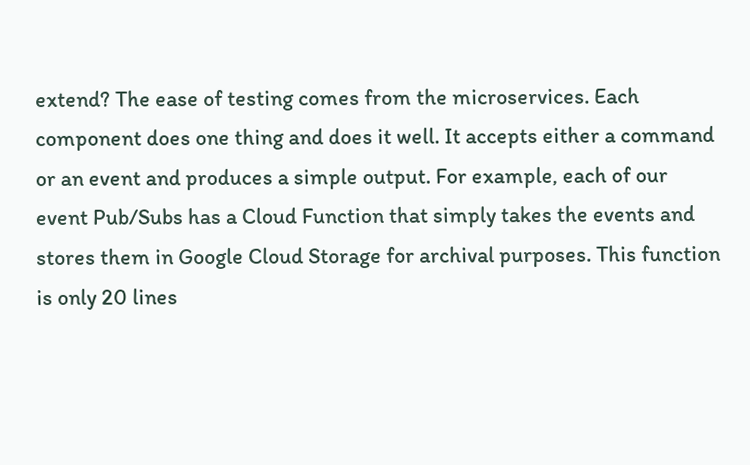extend? The ease of testing comes from the microservices. Each component does one thing and does it well. It accepts either a command or an event and produces a simple output. For example, each of our event Pub/Subs has a Cloud Function that simply takes the events and stores them in Google Cloud Storage for archival purposes. This function is only 20 lines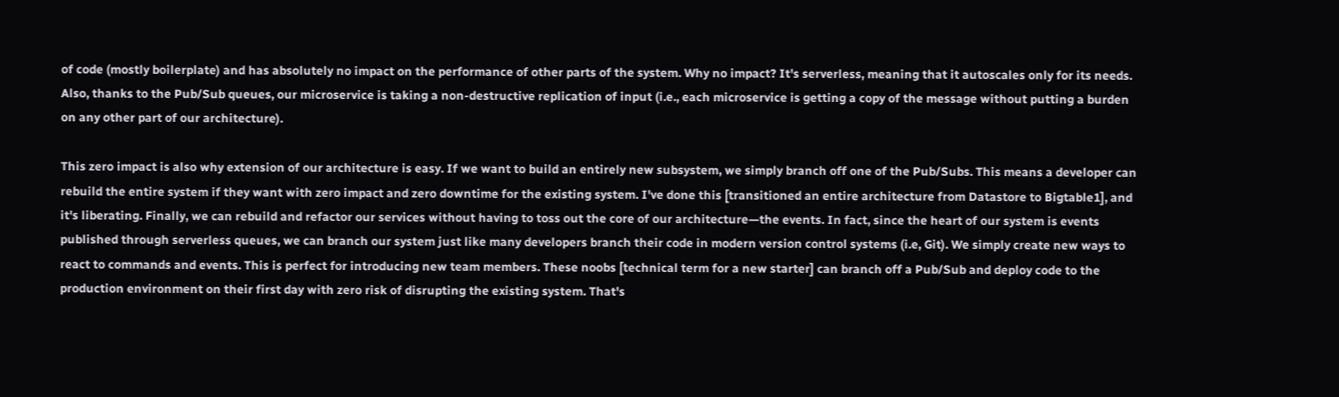of code (mostly boilerplate) and has absolutely no impact on the performance of other parts of the system. Why no impact? It's serverless, meaning that it autoscales only for its needs. Also, thanks to the Pub/Sub queues, our microservice is taking a non-destructive replication of input (i.e., each microservice is getting a copy of the message without putting a burden on any other part of our architecture).

This zero impact is also why extension of our architecture is easy. If we want to build an entirely new subsystem, we simply branch off one of the Pub/Subs. This means a developer can rebuild the entire system if they want with zero impact and zero downtime for the existing system. I've done this [transitioned an entire architecture from Datastore to Bigtable1], and it's liberating. Finally, we can rebuild and refactor our services without having to toss out the core of our architecture—the events. In fact, since the heart of our system is events published through serverless queues, we can branch our system just like many developers branch their code in modern version control systems (i.e, Git). We simply create new ways to react to commands and events. This is perfect for introducing new team members. These noobs [technical term for a new starter] can branch off a Pub/Sub and deploy code to the production environment on their first day with zero risk of disrupting the existing system. That's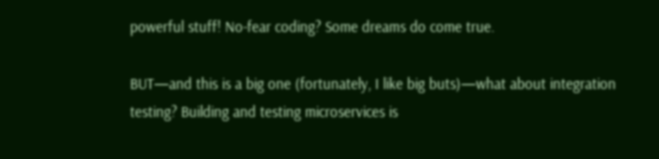powerful stuff! No-fear coding? Some dreams do come true.

BUT—and this is a big one (fortunately, I like big buts)—what about integration testing? Building and testing microservices is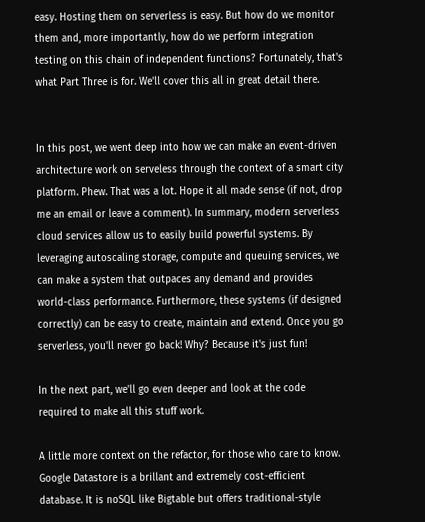easy. Hosting them on serverless is easy. But how do we monitor them and, more importantly, how do we perform integration testing on this chain of independent functions? Fortunately, that's what Part Three is for. We'll cover this all in great detail there.


In this post, we went deep into how we can make an event-driven architecture work on serveless through the context of a smart city platform. Phew. That was a lot. Hope it all made sense (if not, drop me an email or leave a comment). In summary, modern serverless cloud services allow us to easily build powerful systems. By leveraging autoscaling storage, compute and queuing services, we can make a system that outpaces any demand and provides world-class performance. Furthermore, these systems (if designed correctly) can be easy to create, maintain and extend. Once you go serverless, you'll never go back! Why? Because it's just fun!

In the next part, we'll go even deeper and look at the code required to make all this stuff work.

A little more context on the refactor, for those who care to know. Google Datastore is a brillant and extremely cost-efficient database. It is noSQL like Bigtable but offers traditional-style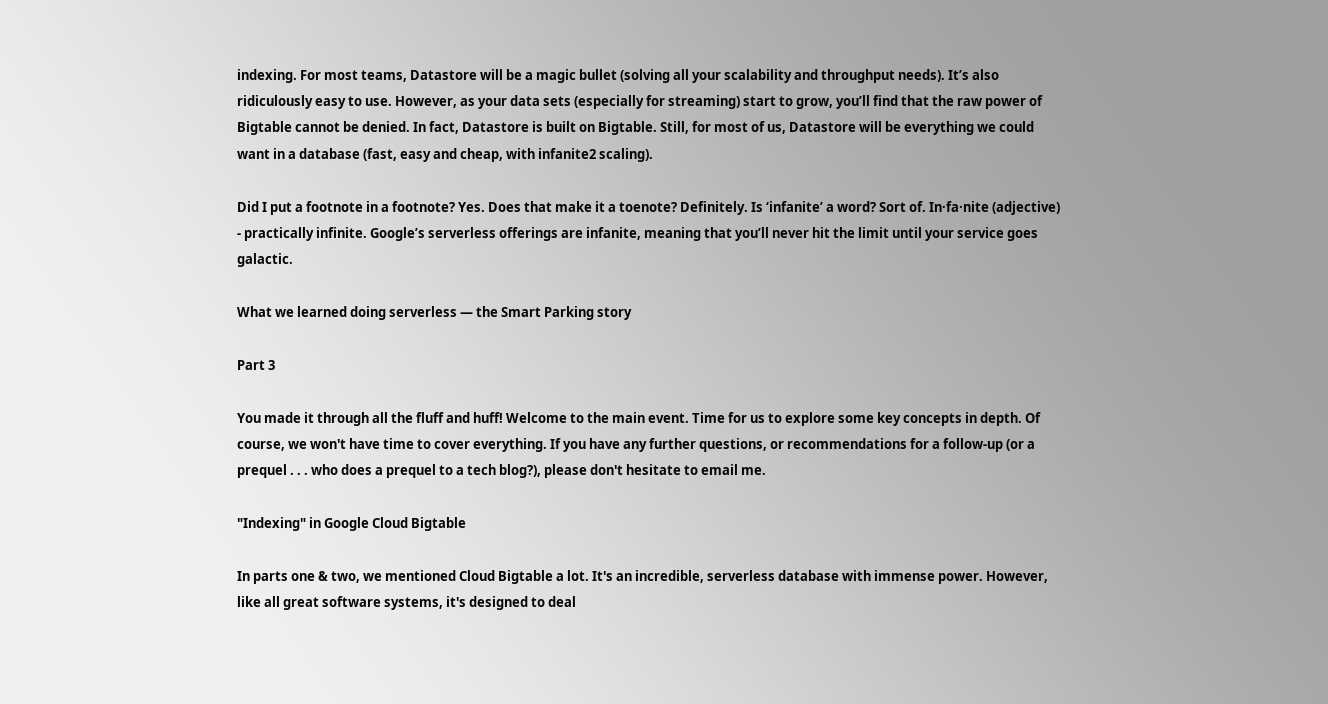indexing. For most teams, Datastore will be a magic bullet (solving all your scalability and throughput needs). It’s also ridiculously easy to use. However, as your data sets (especially for streaming) start to grow, you’ll find that the raw power of Bigtable cannot be denied. In fact, Datastore is built on Bigtable. Still, for most of us, Datastore will be everything we could want in a database (fast, easy and cheap, with infanite2 scaling).

Did I put a footnote in a footnote? Yes. Does that make it a toenote? Definitely. Is ‘infanite’ a word? Sort of. In·fa·nite (adjective) - practically infinite. Google’s serverless offerings are infanite, meaning that you’ll never hit the limit until your service goes galactic.

What we learned doing serverless — the Smart Parking story

Part 3

You made it through all the fluff and huff! Welcome to the main event. Time for us to explore some key concepts in depth. Of course, we won't have time to cover everything. If you have any further questions, or recommendations for a follow-up (or a prequel . . . who does a prequel to a tech blog?), please don't hesitate to email me.

"Indexing" in Google Cloud Bigtable

In parts one & two, we mentioned Cloud Bigtable a lot. It's an incredible, serverless database with immense power. However, like all great software systems, it's designed to deal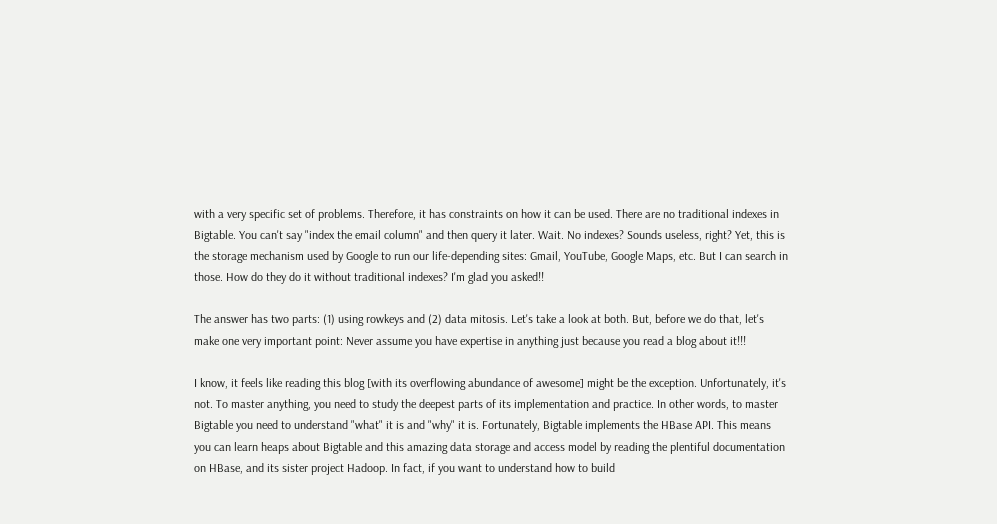with a very specific set of problems. Therefore, it has constraints on how it can be used. There are no traditional indexes in Bigtable. You can't say "index the email column" and then query it later. Wait. No indexes? Sounds useless, right? Yet, this is the storage mechanism used by Google to run our life-depending sites: Gmail, YouTube, Google Maps, etc. But I can search in those. How do they do it without traditional indexes? I'm glad you asked!!

The answer has two parts: (1) using rowkeys and (2) data mitosis. Let's take a look at both. But, before we do that, let's make one very important point: Never assume you have expertise in anything just because you read a blog about it!!!

I know, it feels like reading this blog [with its overflowing abundance of awesome] might be the exception. Unfortunately, it's not. To master anything, you need to study the deepest parts of its implementation and practice. In other words, to master Bigtable you need to understand "what" it is and "why" it is. Fortunately, Bigtable implements the HBase API. This means you can learn heaps about Bigtable and this amazing data storage and access model by reading the plentiful documentation on HBase, and its sister project Hadoop. In fact, if you want to understand how to build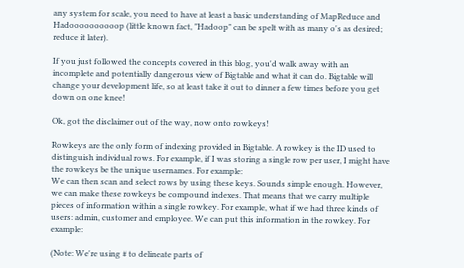any system for scale, you need to have at least a basic understanding of MapReduce and Hadoooooooooop (little known fact, "Hadoop" can be spelt with as many o's as desired; reduce it later).

If you just followed the concepts covered in this blog, you'd walk away with an incomplete and potentially dangerous view of Bigtable and what it can do. Bigtable will change your development life, so at least take it out to dinner a few times before you get down on one knee!

Ok, got the disclaimer out of the way, now onto rowkeys!

Rowkeys are the only form of indexing provided in Bigtable. A rowkey is the ID used to distinguish individual rows. For example, if I was storing a single row per user, I might have the rowkeys be the unique usernames. For example:
We can then scan and select rows by using these keys. Sounds simple enough. However, we can make these rowkeys be compound indexes. That means that we carry multiple pieces of information within a single rowkey. For example, what if we had three kinds of users: admin, customer and employee. We can put this information in the rowkey. For example:

(Note: We're using # to delineate parts of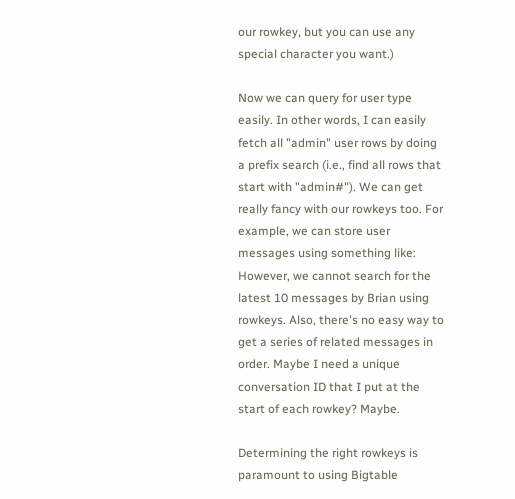our rowkey, but you can use any special character you want.)

Now we can query for user type easily. In other words, I can easily fetch all "admin" user rows by doing a prefix search (i.e., find all rows that start with "admin#"). We can get really fancy with our rowkeys too. For example, we can store user messages using something like:
However, we cannot search for the latest 10 messages by Brian using rowkeys. Also, there's no easy way to get a series of related messages in order. Maybe I need a unique conversation ID that I put at the start of each rowkey? Maybe.

Determining the right rowkeys is paramount to using Bigtable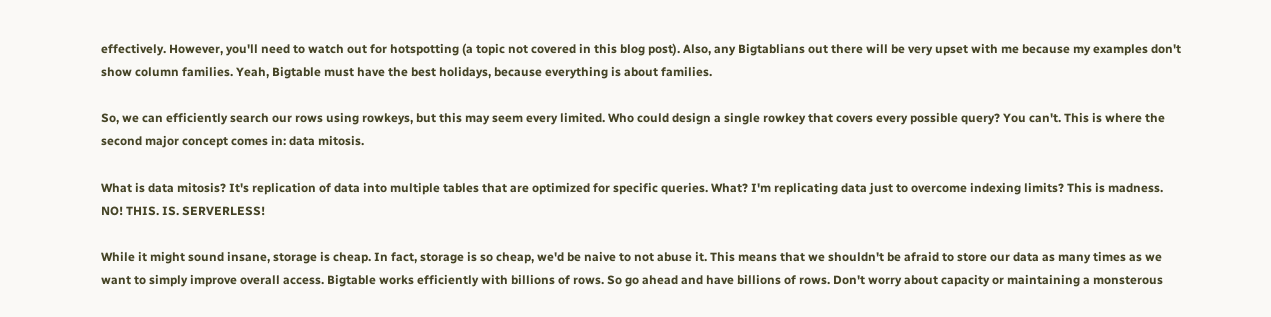effectively. However, you'll need to watch out for hotspotting (a topic not covered in this blog post). Also, any Bigtablians out there will be very upset with me because my examples don't show column families. Yeah, Bigtable must have the best holidays, because everything is about families.

So, we can efficiently search our rows using rowkeys, but this may seem every limited. Who could design a single rowkey that covers every possible query? You can't. This is where the second major concept comes in: data mitosis.

What is data mitosis? It's replication of data into multiple tables that are optimized for specific queries. What? I'm replicating data just to overcome indexing limits? This is madness. NO! THIS. IS. SERVERLESS!

While it might sound insane, storage is cheap. In fact, storage is so cheap, we'd be naive to not abuse it. This means that we shouldn't be afraid to store our data as many times as we want to simply improve overall access. Bigtable works efficiently with billions of rows. So go ahead and have billions of rows. Don't worry about capacity or maintaining a monsterous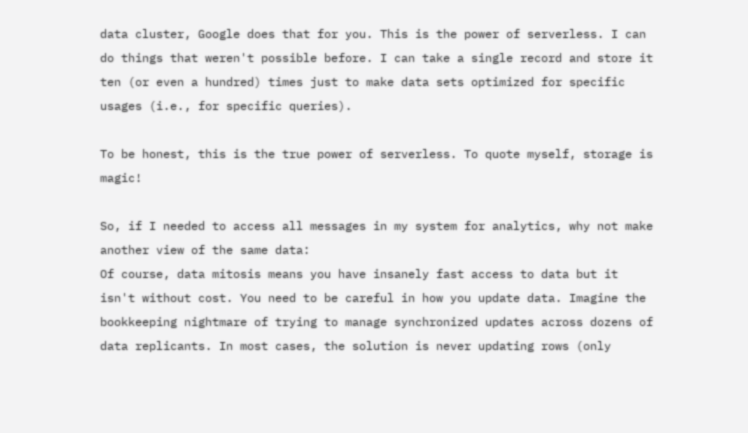data cluster, Google does that for you. This is the power of serverless. I can do things that weren't possible before. I can take a single record and store it ten (or even a hundred) times just to make data sets optimized for specific usages (i.e., for specific queries).

To be honest, this is the true power of serverless. To quote myself, storage is magic!

So, if I needed to access all messages in my system for analytics, why not make another view of the same data:
Of course, data mitosis means you have insanely fast access to data but it isn't without cost. You need to be careful in how you update data. Imagine the bookkeeping nightmare of trying to manage synchronized updates across dozens of data replicants. In most cases, the solution is never updating rows (only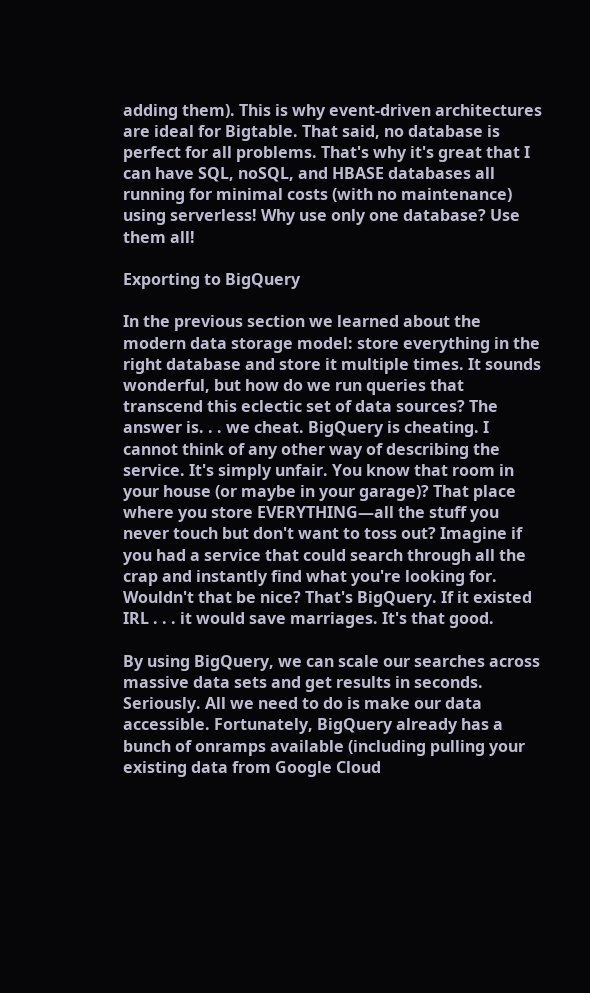adding them). This is why event-driven architectures are ideal for Bigtable. That said, no database is perfect for all problems. That's why it's great that I can have SQL, noSQL, and HBASE databases all running for minimal costs (with no maintenance) using serverless! Why use only one database? Use them all!

Exporting to BigQuery

In the previous section we learned about the modern data storage model: store everything in the right database and store it multiple times. It sounds wonderful, but how do we run queries that transcend this eclectic set of data sources? The answer is. . . we cheat. BigQuery is cheating. I cannot think of any other way of describing the service. It's simply unfair. You know that room in your house (or maybe in your garage)? That place where you store EVERYTHING—all the stuff you never touch but don't want to toss out? Imagine if you had a service that could search through all the crap and instantly find what you're looking for. Wouldn't that be nice? That's BigQuery. If it existed IRL . . . it would save marriages. It's that good.

By using BigQuery, we can scale our searches across massive data sets and get results in seconds. Seriously. All we need to do is make our data accessible. Fortunately, BigQuery already has a bunch of onramps available (including pulling your existing data from Google Cloud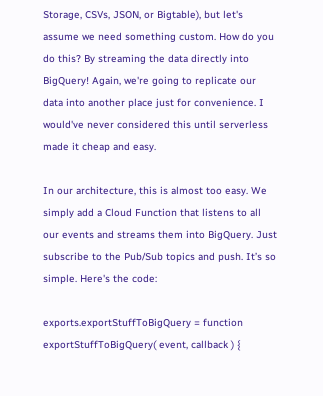Storage, CSVs, JSON, or Bigtable), but let's assume we need something custom. How do you do this? By streaming the data directly into BigQuery! Again, we're going to replicate our data into another place just for convenience. I would've never considered this until serverless made it cheap and easy.

In our architecture, this is almost too easy. We simply add a Cloud Function that listens to all our events and streams them into BigQuery. Just subscribe to the Pub/Sub topics and push. It’s so simple. Here's the code:

exports.exportStuffToBigQuery = function exportStuffToBigQuery( event, callback ) {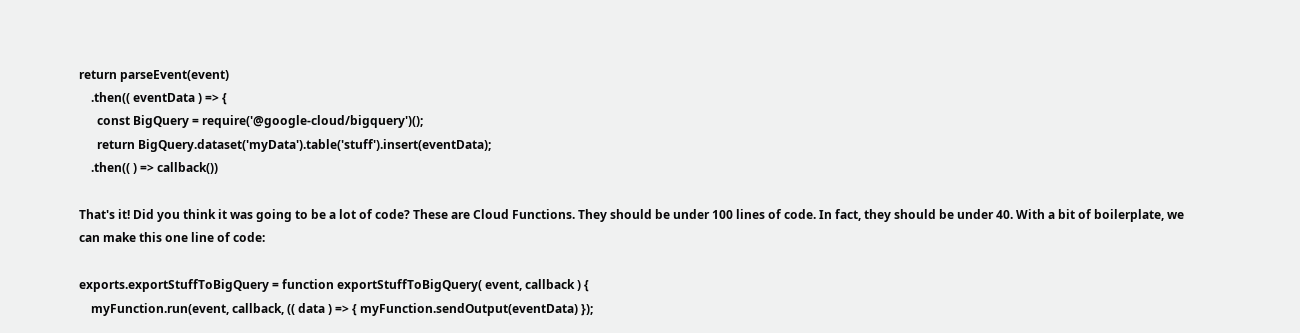return parseEvent(event)
    .then(( eventData ) => {
      const BigQuery = require('@google-cloud/bigquery')();
      return BigQuery.dataset('myData').table('stuff').insert(eventData);
    .then(( ) => callback())

That's it! Did you think it was going to be a lot of code? These are Cloud Functions. They should be under 100 lines of code. In fact, they should be under 40. With a bit of boilerplate, we can make this one line of code:

exports.exportStuffToBigQuery = function exportStuffToBigQuery( event, callback ) {
    myFunction.run(event, callback, (( data ) => { myFunction.sendOutput(eventData) });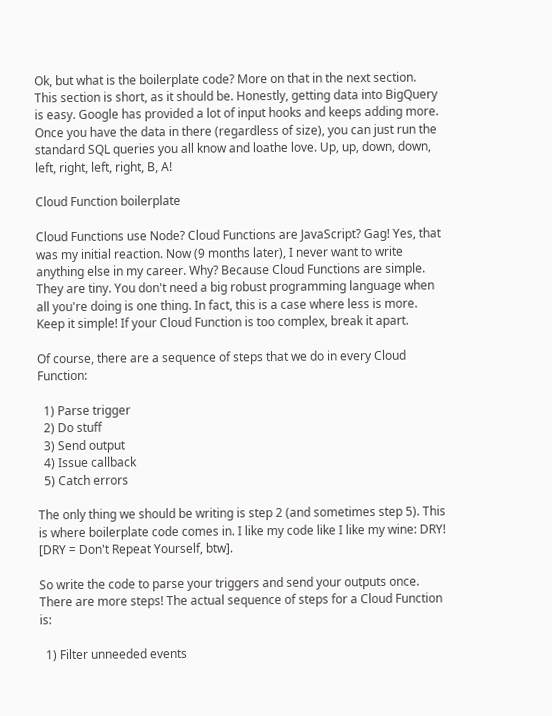Ok, but what is the boilerplate code? More on that in the next section. This section is short, as it should be. Honestly, getting data into BigQuery is easy. Google has provided a lot of input hooks and keeps adding more. Once you have the data in there (regardless of size), you can just run the standard SQL queries you all know and loathe love. Up, up, down, down, left, right, left, right, B, A!

Cloud Function boilerplate

Cloud Functions use Node? Cloud Functions are JavaScript? Gag! Yes, that was my initial reaction. Now (9 months later), I never want to write anything else in my career. Why? Because Cloud Functions are simple. They are tiny. You don't need a big robust programming language when all you're doing is one thing. In fact, this is a case where less is more. Keep it simple! If your Cloud Function is too complex, break it apart.

Of course, there are a sequence of steps that we do in every Cloud Function:

  1) Parse trigger
  2) Do stuff
  3) Send output
  4) Issue callback
  5) Catch errors

The only thing we should be writing is step 2 (and sometimes step 5). This is where boilerplate code comes in. I like my code like I like my wine: DRY! [DRY = Don't Repeat Yourself, btw].

So write the code to parse your triggers and send your outputs once. There are more steps! The actual sequence of steps for a Cloud Function is:

  1) Filter unneeded events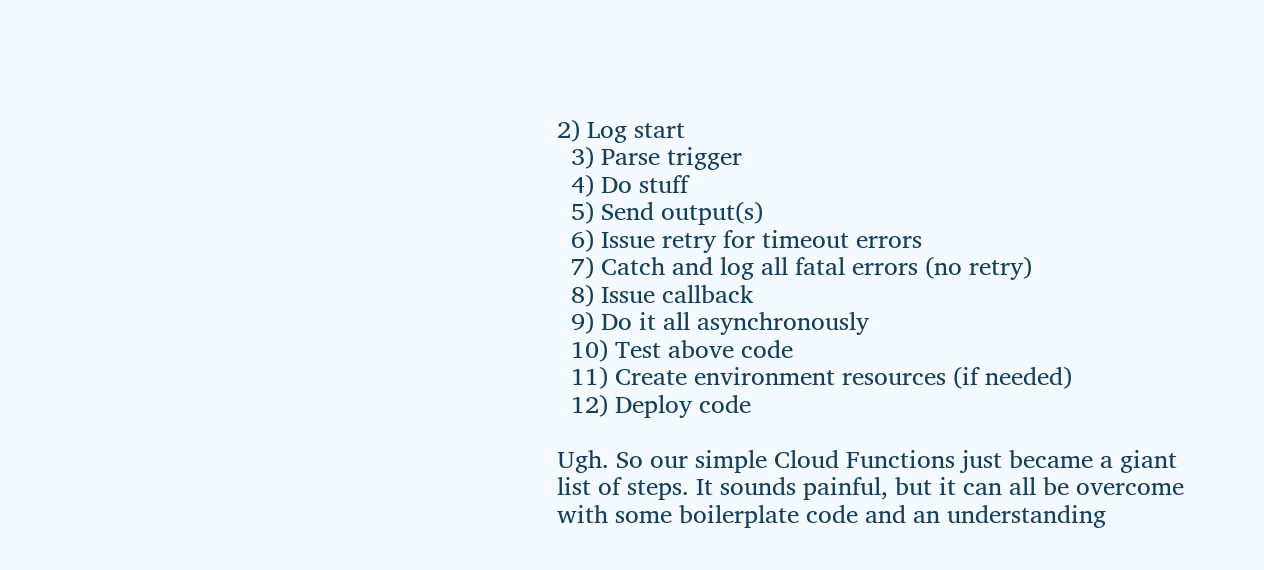2) Log start
  3) Parse trigger
  4) Do stuff
  5) Send output(s)
  6) Issue retry for timeout errors
  7) Catch and log all fatal errors (no retry)
  8) Issue callback
  9) Do it all asynchronously
  10) Test above code
  11) Create environment resources (if needed)
  12) Deploy code

Ugh. So our simple Cloud Functions just became a giant list of steps. It sounds painful, but it can all be overcome with some boilerplate code and an understanding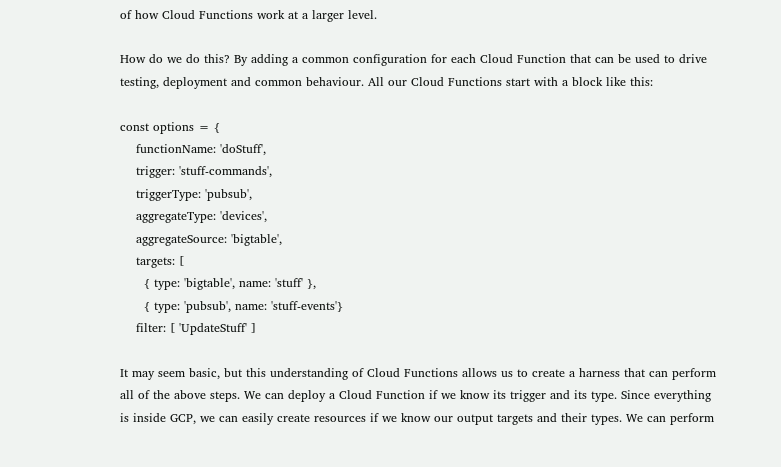of how Cloud Functions work at a larger level.

How do we do this? By adding a common configuration for each Cloud Function that can be used to drive testing, deployment and common behaviour. All our Cloud Functions start with a block like this:

const options = {
    functionName: 'doStuff',
    trigger: 'stuff-commands',
    triggerType: 'pubsub',
    aggregateType: 'devices',
    aggregateSource: 'bigtable',
    targets: [
      { type: 'bigtable', name: 'stuff' },
      { type: 'pubsub', name: 'stuff-events'}
    filter: [ 'UpdateStuff' ]

It may seem basic, but this understanding of Cloud Functions allows us to create a harness that can perform all of the above steps. We can deploy a Cloud Function if we know its trigger and its type. Since everything is inside GCP, we can easily create resources if we know our output targets and their types. We can perform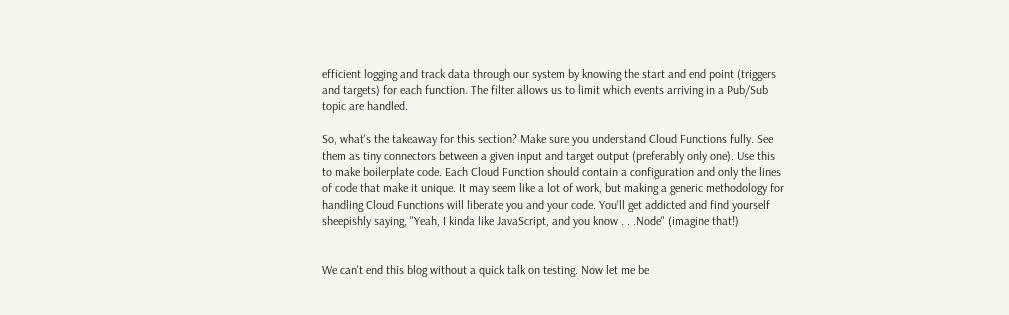efficient logging and track data through our system by knowing the start and end point (triggers and targets) for each function. The filter allows us to limit which events arriving in a Pub/Sub topic are handled.

So, what's the takeaway for this section? Make sure you understand Cloud Functions fully. See them as tiny connectors between a given input and target output (preferably only one). Use this to make boilerplate code. Each Cloud Function should contain a configuration and only the lines of code that make it unique. It may seem like a lot of work, but making a generic methodology for handling Cloud Functions will liberate you and your code. You'll get addicted and find yourself sheepishly saying, "Yeah, I kinda like JavaScript, and you know . . .Node" (imagine that!)


We can't end this blog without a quick talk on testing. Now let me be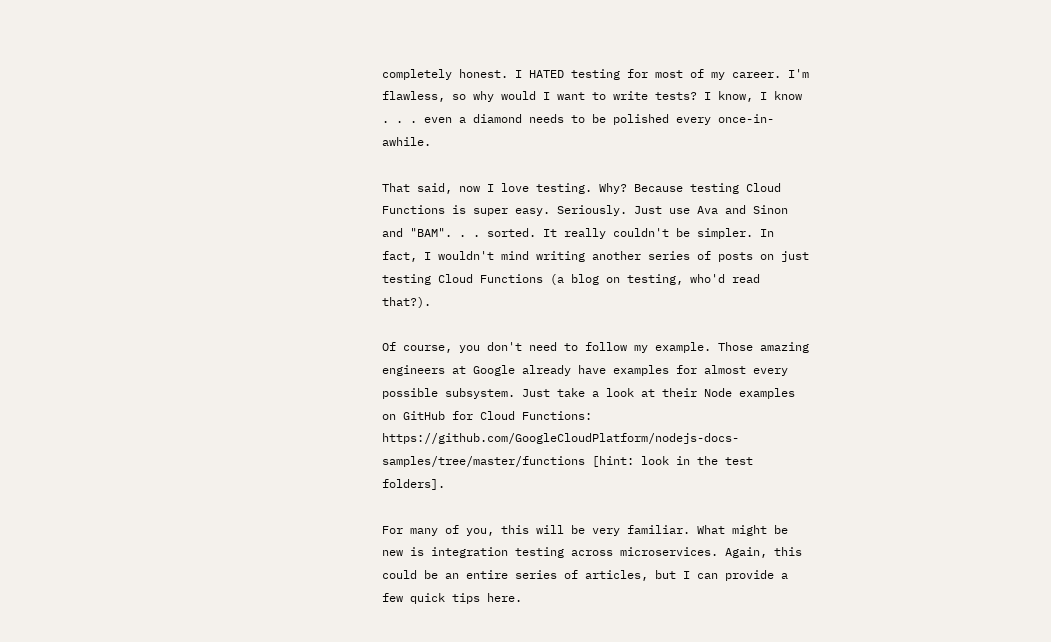completely honest. I HATED testing for most of my career. I'm flawless, so why would I want to write tests? I know, I know . . . even a diamond needs to be polished every once-in-awhile.

That said, now I love testing. Why? Because testing Cloud Functions is super easy. Seriously. Just use Ava and Sinon and "BAM". . . sorted. It really couldn't be simpler. In fact, I wouldn't mind writing another series of posts on just testing Cloud Functions (a blog on testing, who'd read that?).

Of course, you don't need to follow my example. Those amazing engineers at Google already have examples for almost every possible subsystem. Just take a look at their Node examples on GitHub for Cloud Functions: https://github.com/GoogleCloudPlatform/nodejs-docs-samples/tree/master/functions [hint: look in the test folders].

For many of you, this will be very familiar. What might be new is integration testing across microservices. Again, this could be an entire series of articles, but I can provide a few quick tips here.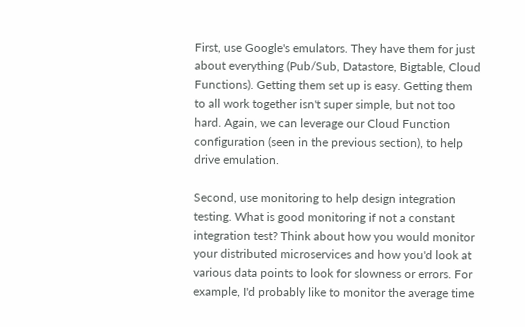First, use Google's emulators. They have them for just about everything (Pub/Sub, Datastore, Bigtable, Cloud Functions). Getting them set up is easy. Getting them to all work together isn't super simple, but not too hard. Again, we can leverage our Cloud Function configuration (seen in the previous section), to help drive emulation.

Second, use monitoring to help design integration testing. What is good monitoring if not a constant integration test? Think about how you would monitor your distributed microservices and how you'd look at various data points to look for slowness or errors. For example, I'd probably like to monitor the average time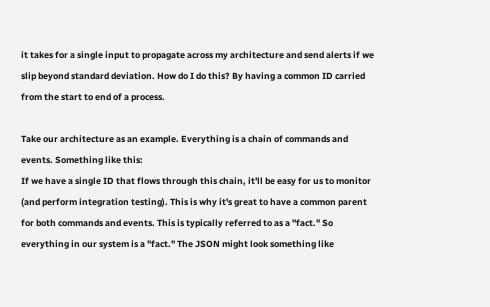it takes for a single input to propagate across my architecture and send alerts if we slip beyond standard deviation. How do I do this? By having a common ID carried from the start to end of a process.

Take our architecture as an example. Everything is a chain of commands and events. Something like this:
If we have a single ID that flows through this chain, it'll be easy for us to monitor (and perform integration testing). This is why it's great to have a common parent for both commands and events. This is typically referred to as a "fact." So everything in our system is a "fact." The JSON might look something like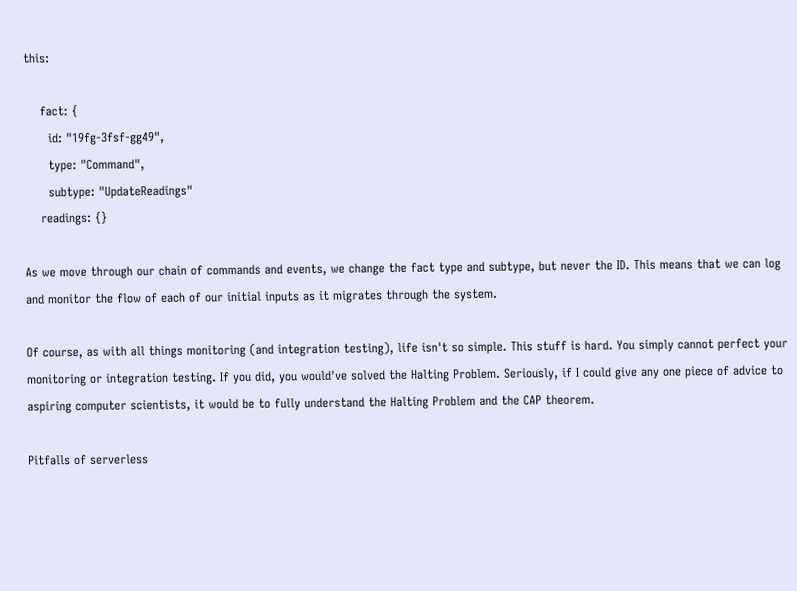this:

    fact: {
      id: "19fg-3fsf-gg49",
      type: "Command",
      subtype: "UpdateReadings"
    readings: {}

As we move through our chain of commands and events, we change the fact type and subtype, but never the ID. This means that we can log and monitor the flow of each of our initial inputs as it migrates through the system.

Of course, as with all things monitoring (and integration testing), life isn't so simple. This stuff is hard. You simply cannot perfect your monitoring or integration testing. If you did, you would've solved the Halting Problem. Seriously, if I could give any one piece of advice to aspiring computer scientists, it would be to fully understand the Halting Problem and the CAP theorem.

Pitfalls of serverless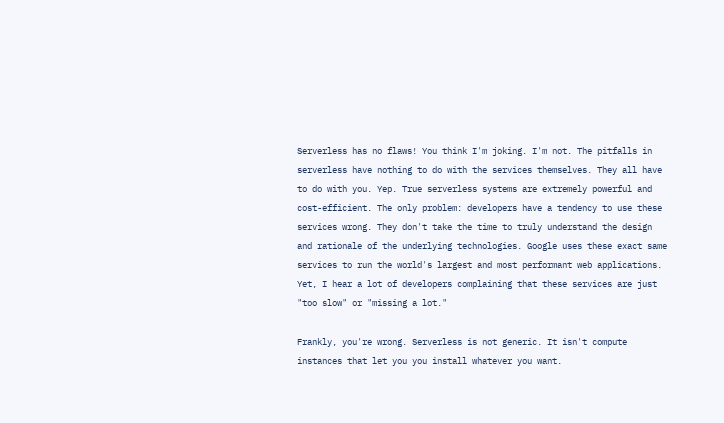Serverless has no flaws! You think I'm joking. I'm not. The pitfalls in serverless have nothing to do with the services themselves. They all have to do with you. Yep. True serverless systems are extremely powerful and cost-efficient. The only problem: developers have a tendency to use these services wrong. They don't take the time to truly understand the design and rationale of the underlying technologies. Google uses these exact same services to run the world's largest and most performant web applications. Yet, I hear a lot of developers complaining that these services are just "too slow" or "missing a lot."

Frankly, you're wrong. Serverless is not generic. It isn't compute instances that let you you install whatever you want.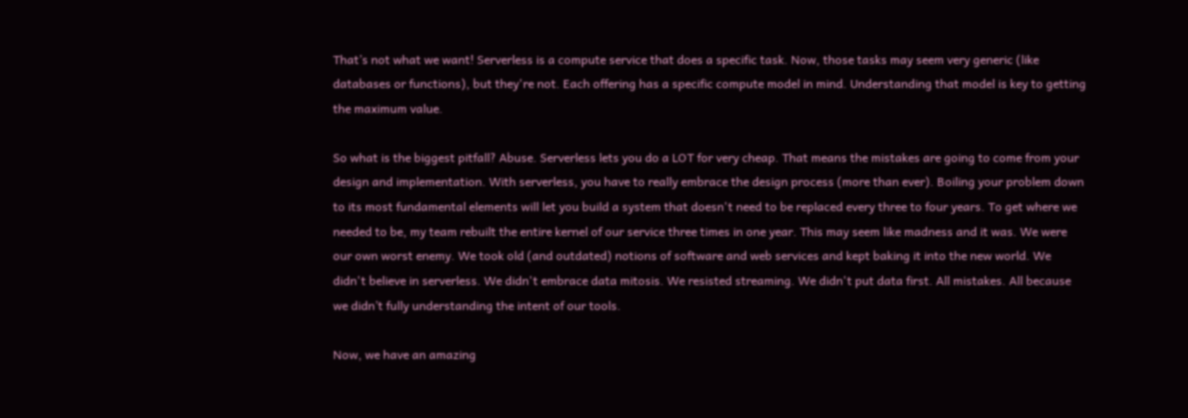That’s not what we want! Serverless is a compute service that does a specific task. Now, those tasks may seem very generic (like databases or functions), but they're not. Each offering has a specific compute model in mind. Understanding that model is key to getting the maximum value.

So what is the biggest pitfall? Abuse. Serverless lets you do a LOT for very cheap. That means the mistakes are going to come from your design and implementation. With serverless, you have to really embrace the design process (more than ever). Boiling your problem down to its most fundamental elements will let you build a system that doesn't need to be replaced every three to four years. To get where we needed to be, my team rebuilt the entire kernel of our service three times in one year. This may seem like madness and it was. We were our own worst enemy. We took old (and outdated) notions of software and web services and kept baking it into the new world. We didn't believe in serverless. We didn't embrace data mitosis. We resisted streaming. We didn't put data first. All mistakes. All because we didn’t fully understanding the intent of our tools.

Now, we have an amazing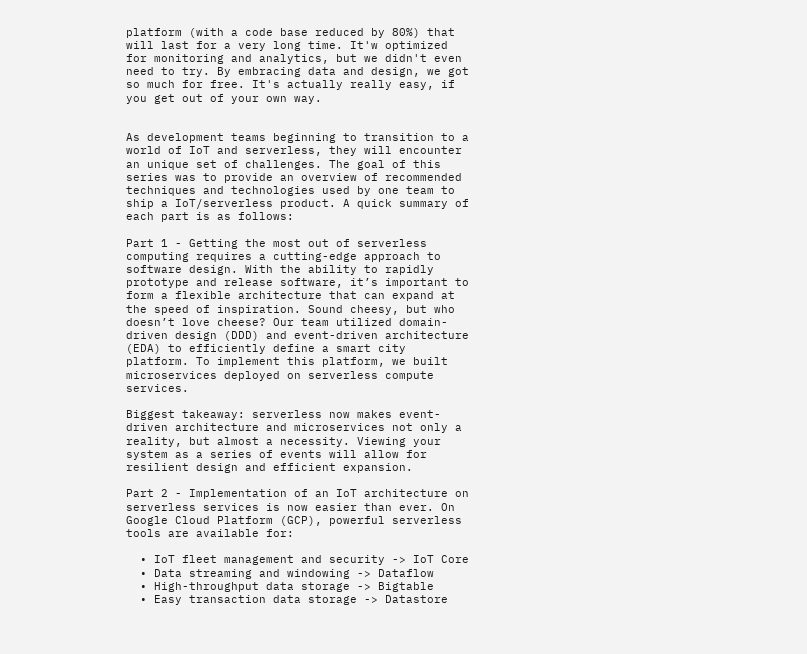platform (with a code base reduced by 80%) that will last for a very long time. It'w optimized for monitoring and analytics, but we didn't even need to try. By embracing data and design, we got so much for free. It's actually really easy, if you get out of your own way.


As development teams beginning to transition to a world of IoT and serverless, they will encounter an unique set of challenges. The goal of this series was to provide an overview of recommended techniques and technologies used by one team to ship a IoT/serverless product. A quick summary of each part is as follows:

Part 1 - Getting the most out of serverless computing requires a cutting-edge approach to software design. With the ability to rapidly prototype and release software, it’s important to form a flexible architecture that can expand at the speed of inspiration. Sound cheesy, but who doesn’t love cheese? Our team utilized domain-driven design (DDD) and event-driven architecture (EDA) to efficiently define a smart city platform. To implement this platform, we built microservices deployed on serverless compute services.

Biggest takeaway: serverless now makes event-driven architecture and microservices not only a reality, but almost a necessity. Viewing your system as a series of events will allow for resilient design and efficient expansion.

Part 2 - Implementation of an IoT architecture on serverless services is now easier than ever. On Google Cloud Platform (GCP), powerful serverless tools are available for:

  • IoT fleet management and security -> IoT Core
  • Data streaming and windowing -> Dataflow
  • High-throughput data storage -> Bigtable
  • Easy transaction data storage -> Datastore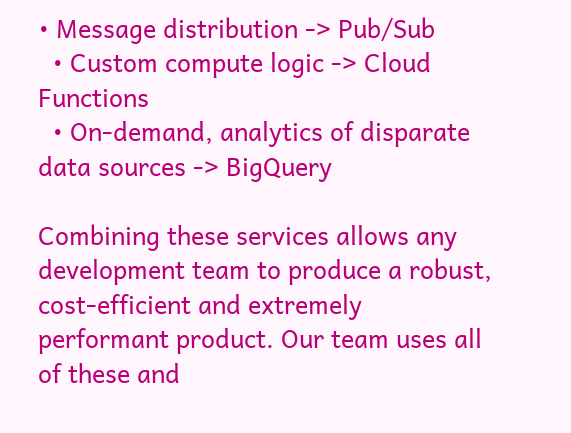• Message distribution -> Pub/Sub
  • Custom compute logic -> Cloud Functions
  • On-demand, analytics of disparate data sources -> BigQuery

Combining these services allows any development team to produce a robust, cost-efficient and extremely performant product. Our team uses all of these and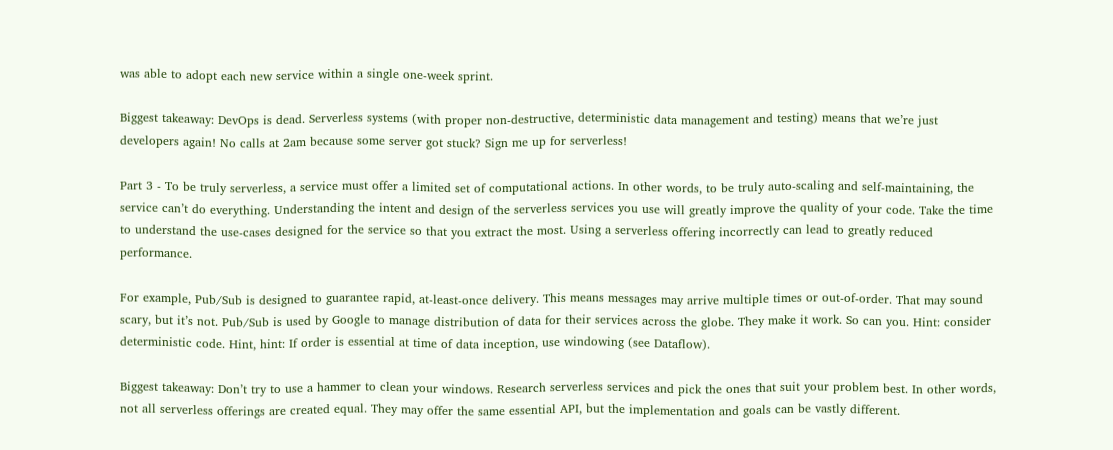was able to adopt each new service within a single one-week sprint.

Biggest takeaway: DevOps is dead. Serverless systems (with proper non-destructive, deterministic data management and testing) means that we’re just developers again! No calls at 2am because some server got stuck? Sign me up for serverless!

Part 3 - To be truly serverless, a service must offer a limited set of computational actions. In other words, to be truly auto-scaling and self-maintaining, the service can’t do everything. Understanding the intent and design of the serverless services you use will greatly improve the quality of your code. Take the time to understand the use-cases designed for the service so that you extract the most. Using a serverless offering incorrectly can lead to greatly reduced performance.

For example, Pub/Sub is designed to guarantee rapid, at-least-once delivery. This means messages may arrive multiple times or out-of-order. That may sound scary, but it’s not. Pub/Sub is used by Google to manage distribution of data for their services across the globe. They make it work. So can you. Hint: consider deterministic code. Hint, hint: If order is essential at time of data inception, use windowing (see Dataflow).

Biggest takeaway: Don’t try to use a hammer to clean your windows. Research serverless services and pick the ones that suit your problem best. In other words, not all serverless offerings are created equal. They may offer the same essential API, but the implementation and goals can be vastly different.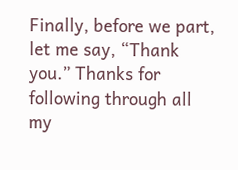Finally, before we part, let me say, “Thank you.” Thanks for following through all my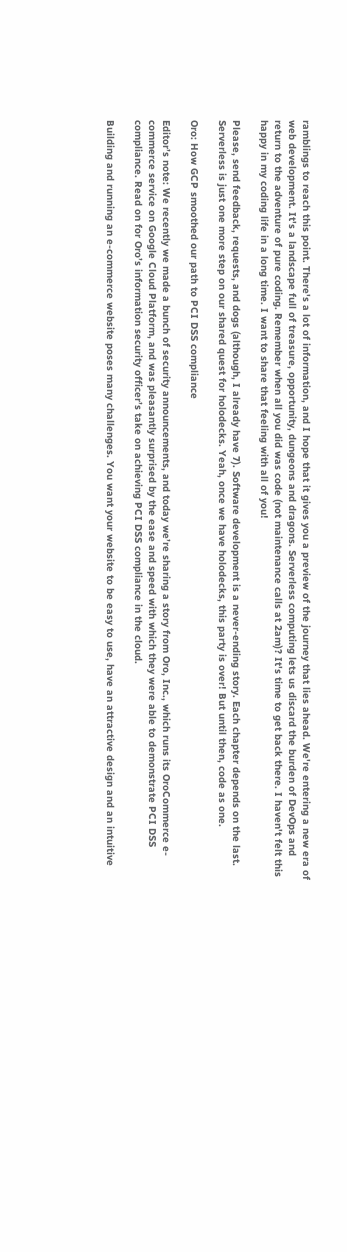ramblings to reach this point. There's a lot of information, and I hope that it gives you a preview of the journey that lies ahead. We're entering a new era of web development. It's a landscape full of treasure, opportunity, dungeons and dragons. Serverless computing lets us discard the burden of DevOps and return to the adventure of pure coding. Remember when all you did was code (not maintenance calls at 2am)? It's time to get back there. I haven't felt this happy in my coding life in a long time. I want to share that feeling with all of you!

Please, send feedback, requests, and dogs (although, I already have 7). Software development is a never-ending story. Each chapter depends on the last. Serverless is just one more step on our shared quest for holodecks. Yeah, once we have holodecks, this party is over! But until then, code as one.

Oro: How GCP smoothed our path to PCI DSS compliance

Editor’s note: We recently we made a bunch of security announcements, and today we’re sharing a story from Oro, Inc., which runs its OroCommerce e-commerce service on Google Cloud Platform, and was pleasantly surprised by the ease and speed with which they were able to demonstrate PCI DSS compliance. Read on for Oro’s information security officer’s take on achieving PCI DSS compliance in the cloud.

Building and running an e-commerce website poses many challenges. You want your website to be easy to use, have an attractive design and an intuitive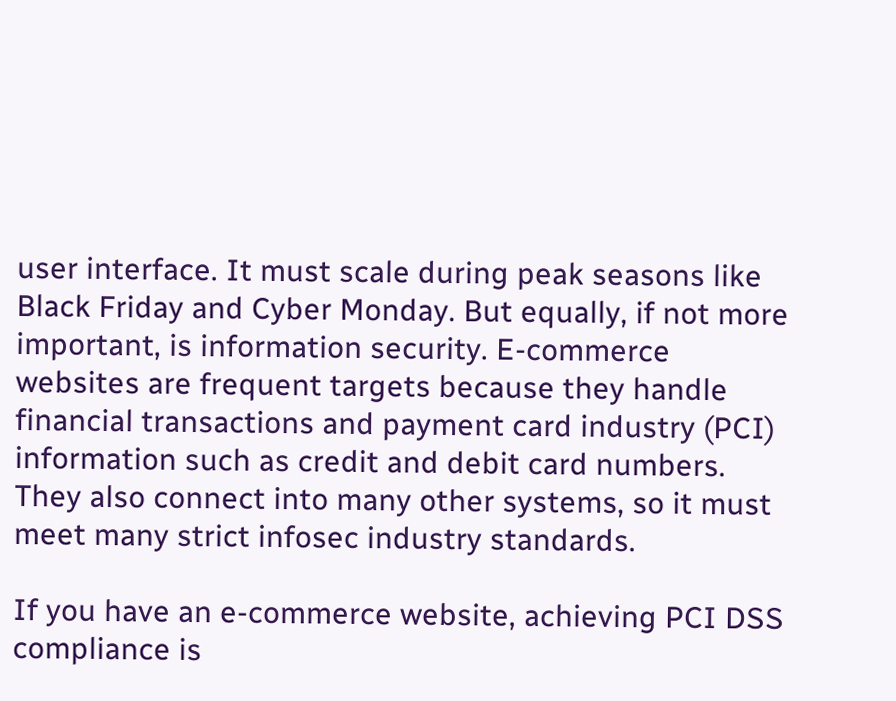user interface. It must scale during peak seasons like Black Friday and Cyber Monday. But equally, if not more important, is information security. E-commerce websites are frequent targets because they handle financial transactions and payment card industry (PCI) information such as credit and debit card numbers. They also connect into many other systems, so it must meet many strict infosec industry standards.

If you have an e-commerce website, achieving PCI DSS compliance is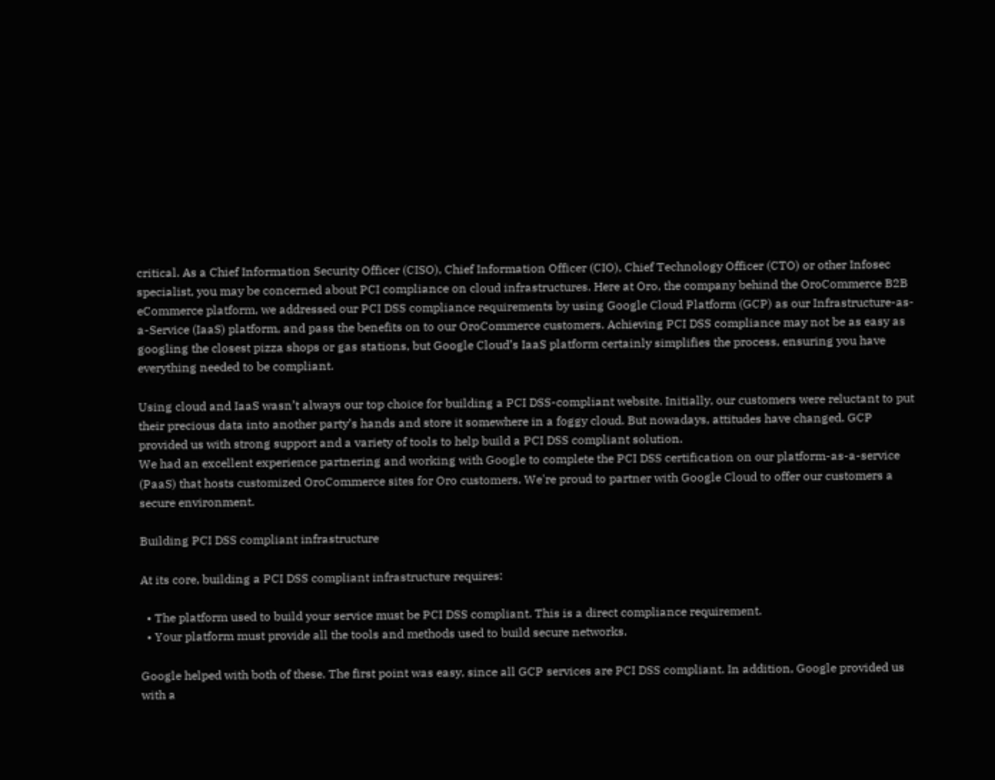critical. As a Chief Information Security Officer (CISO), Chief Information Officer (CIO), Chief Technology Officer (CTO) or other Infosec specialist, you may be concerned about PCI compliance on cloud infrastructures. Here at Oro, the company behind the OroCommerce B2B eCommerce platform, we addressed our PCI DSS compliance requirements by using Google Cloud Platform (GCP) as our Infrastructure-as-a-Service (IaaS) platform, and pass the benefits on to our OroCommerce customers. Achieving PCI DSS compliance may not be as easy as googling the closest pizza shops or gas stations, but Google Cloud’s IaaS platform certainly simplifies the process, ensuring you have everything needed to be compliant.

Using cloud and IaaS wasn’t always our top choice for building a PCI DSS-compliant website. Initially, our customers were reluctant to put their precious data into another party’s hands and store it somewhere in a foggy cloud. But nowadays, attitudes have changed. GCP provided us with strong support and a variety of tools to help build a PCI DSS compliant solution.
We had an excellent experience partnering and working with Google to complete the PCI DSS certification on our platform-as-a-service (PaaS) that hosts customized OroCommerce sites for Oro customers. We're proud to partner with Google Cloud to offer our customers a secure environment.

Building PCI DSS compliant infrastructure

At its core, building a PCI DSS compliant infrastructure requires:

  • The platform used to build your service must be PCI DSS compliant. This is a direct compliance requirement.
  • Your platform must provide all the tools and methods used to build secure networks.

Google helped with both of these. The first point was easy, since all GCP services are PCI DSS compliant. In addition, Google provided us with a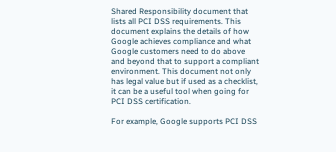Shared Responsibility document that lists all PCI DSS requirements. This document explains the details of how Google achieves compliance and what Google customers need to do above and beyond that to support a compliant environment. This document not only has legal value but if used as a checklist, it can be a useful tool when going for PCI DSS certification.

For example, Google supports PCI DSS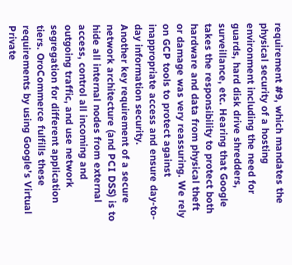requirement #9, which mandates the physical security of a hosting environment including the need for guards, hard disk drive shredders, surveillance, etc. Hearing that Google takes the responsibility to protect both hardware and data from physical theft or damage was very reassuring. We rely on GCP tools to protect against inappropriate access and ensure day-to-day information security.
Another key requirement of a secure network architecture (and PCI DSS) is to hide all internal nodes from external access, control all incoming and outgoing traffic, and use network segregation for different application tiers. OroCommerce fulfills these requirements by using Google’s Virtual Private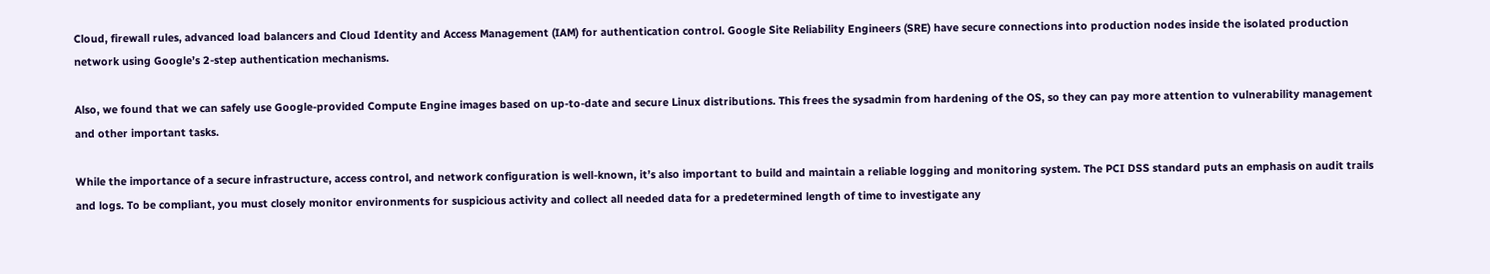Cloud, firewall rules, advanced load balancers and Cloud Identity and Access Management (IAM) for authentication control. Google Site Reliability Engineers (SRE) have secure connections into production nodes inside the isolated production network using Google’s 2-step authentication mechanisms.

Also, we found that we can safely use Google-provided Compute Engine images based on up-to-date and secure Linux distributions. This frees the sysadmin from hardening of the OS, so they can pay more attention to vulnerability management and other important tasks.

While the importance of a secure infrastructure, access control, and network configuration is well-known, it’s also important to build and maintain a reliable logging and monitoring system. The PCI DSS standard puts an emphasis on audit trails and logs. To be compliant, you must closely monitor environments for suspicious activity and collect all needed data for a predetermined length of time to investigate any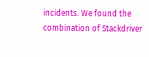incidents. We found the combination of Stackdriver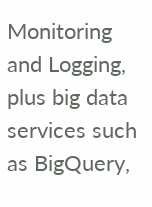Monitoring and Logging, plus big data services such as BigQuery,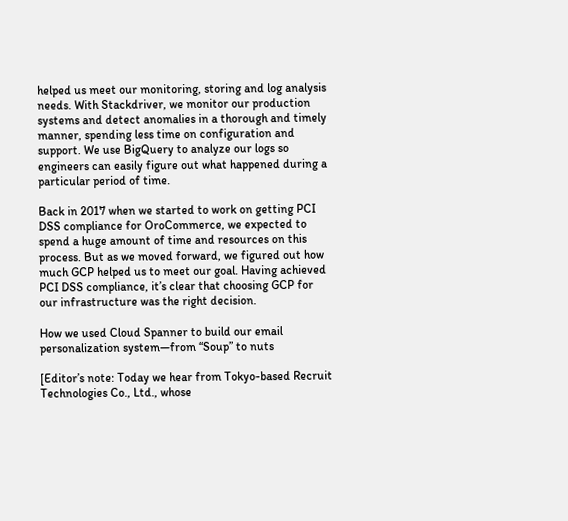helped us meet our monitoring, storing and log analysis needs. With Stackdriver, we monitor our production systems and detect anomalies in a thorough and timely manner, spending less time on configuration and support. We use BigQuery to analyze our logs so engineers can easily figure out what happened during a particular period of time.

Back in 2017 when we started to work on getting PCI DSS compliance for OroCommerce, we expected to spend a huge amount of time and resources on this process. But as we moved forward, we figured out how much GCP helped us to meet our goal. Having achieved PCI DSS compliance, it’s clear that choosing GCP for our infrastructure was the right decision.

How we used Cloud Spanner to build our email personalization system—from “Soup” to nuts

[Editor’s note: Today we hear from Tokyo-based Recruit Technologies Co., Ltd., whose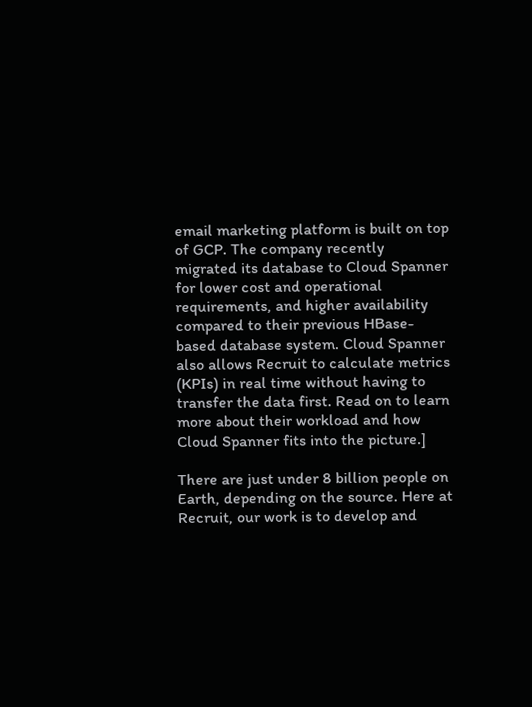email marketing platform is built on top of GCP. The company recently migrated its database to Cloud Spanner for lower cost and operational requirements, and higher availability compared to their previous HBase-based database system. Cloud Spanner also allows Recruit to calculate metrics (KPIs) in real time without having to transfer the data first. Read on to learn more about their workload and how Cloud Spanner fits into the picture.]

There are just under 8 billion people on Earth, depending on the source. Here at Recruit, our work is to develop and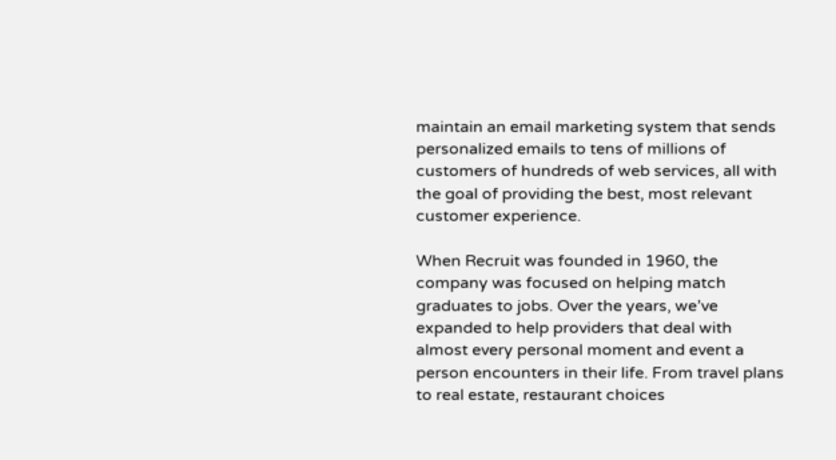maintain an email marketing system that sends personalized emails to tens of millions of customers of hundreds of web services, all with the goal of providing the best, most relevant customer experience.

When Recruit was founded in 1960, the company was focused on helping match graduates to jobs. Over the years, we’ve expanded to help providers that deal with almost every personal moment and event a person encounters in their life. From travel plans to real estate, restaurant choices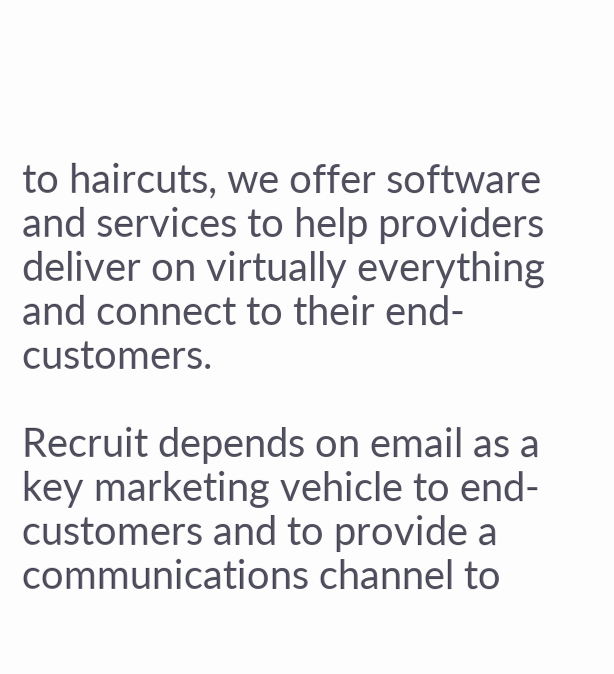to haircuts, we offer software and services to help providers deliver on virtually everything and connect to their end-customers.

Recruit depends on email as a key marketing vehicle to end-customers and to provide a communications channel to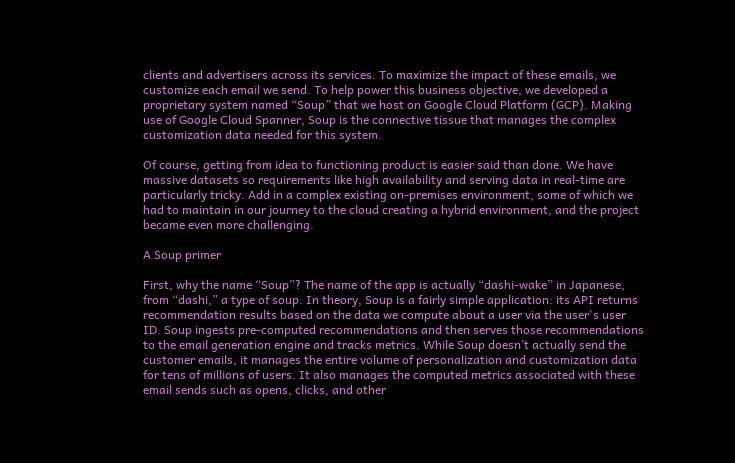clients and advertisers across its services. To maximize the impact of these emails, we customize each email we send. To help power this business objective, we developed a proprietary system named “Soup” that we host on Google Cloud Platform (GCP). Making use of Google Cloud Spanner, Soup is the connective tissue that manages the complex customization data needed for this system.

Of course, getting from idea to functioning product is easier said than done. We have massive datasets so requirements like high availability and serving data in real-time are particularly tricky. Add in a complex existing on-premises environment, some of which we had to maintain in our journey to the cloud creating a hybrid environment, and the project became even more challenging.

A Soup primer

First, why the name “Soup”? The name of the app is actually “dashi-wake” in Japanese, from “dashi,” a type of soup. In theory, Soup is a fairly simple application: its API returns recommendation results based on the data we compute about a user via the user's user ID. Soup ingests pre-computed recommendations and then serves those recommendations to the email generation engine and tracks metrics. While Soup doesn’t actually send the customer emails, it manages the entire volume of personalization and customization data for tens of millions of users. It also manages the computed metrics associated with these email sends such as opens, clicks, and other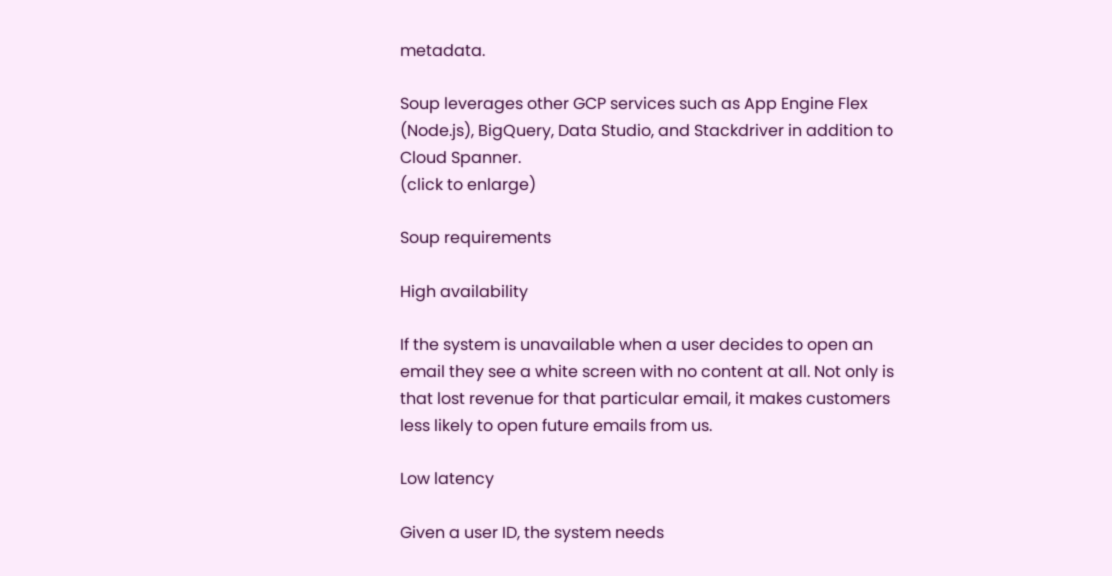metadata.

Soup leverages other GCP services such as App Engine Flex (Node.js), BigQuery, Data Studio, and Stackdriver in addition to Cloud Spanner.
(click to enlarge)

Soup requirements

High availability

If the system is unavailable when a user decides to open an email they see a white screen with no content at all. Not only is that lost revenue for that particular email, it makes customers less likely to open future emails from us.

Low latency

Given a user ID, the system needs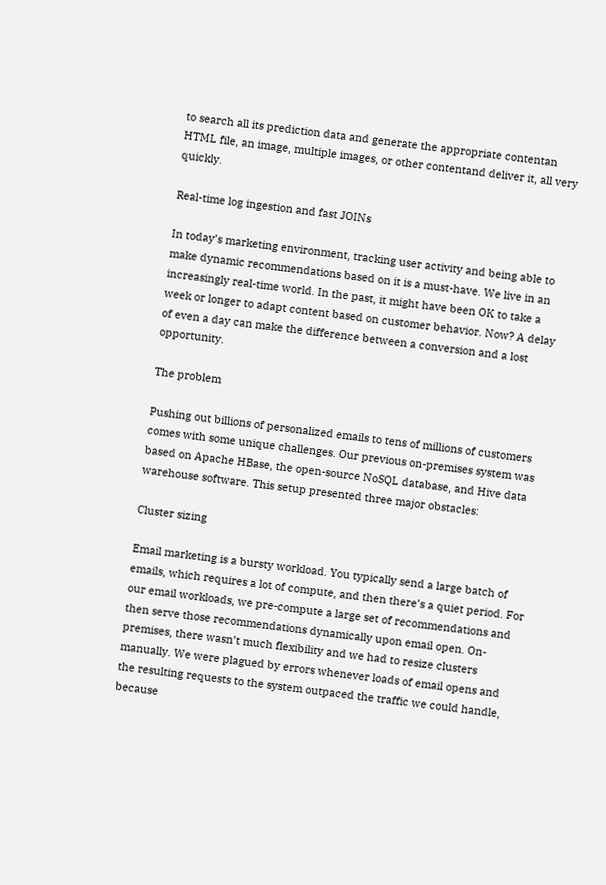to search all its prediction data and generate the appropriate contentan HTML file, an image, multiple images, or other contentand deliver it, all very quickly.

Real-time log ingestion and fast JOINs

In today’s marketing environment, tracking user activity and being able to make dynamic recommendations based on it is a must-have. We live in an increasingly real-time world. In the past, it might have been OK to take a week or longer to adapt content based on customer behavior. Now? A delay of even a day can make the difference between a conversion and a lost opportunity.

The problem

Pushing out billions of personalized emails to tens of millions of customers comes with some unique challenges. Our previous on-premises system was based on Apache HBase, the open-source NoSQL database, and Hive data warehouse software. This setup presented three major obstacles:

Cluster sizing

Email marketing is a bursty workload. You typically send a large batch of emails, which requires a lot of compute, and then there’s a quiet period. For our email workloads, we pre-compute a large set of recommendations and then serve those recommendations dynamically upon email open. On-premises, there wasn’t much flexibility and we had to resize clusters manually. We were plagued by errors whenever loads of email opens and the resulting requests to the system outpaced the traffic we could handle, because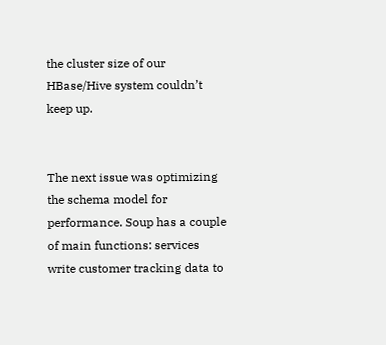the cluster size of our HBase/Hive system couldn’t keep up.


The next issue was optimizing the schema model for performance. Soup has a couple of main functions: services write customer tracking data to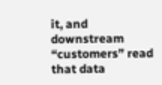it, and downstream “customers” read that data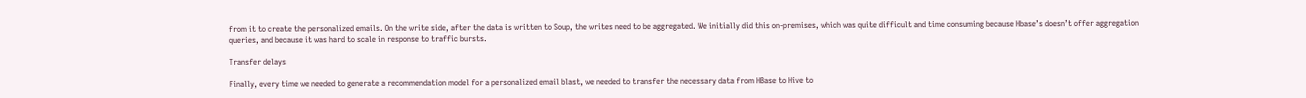from it to create the personalized emails. On the write side, after the data is written to Soup, the writes need to be aggregated. We initially did this on-premises, which was quite difficult and time consuming because Hbase’s doesn’t offer aggregation queries, and because it was hard to scale in response to traffic bursts.

Transfer delays

Finally, every time we needed to generate a recommendation model for a personalized email blast, we needed to transfer the necessary data from HBase to Hive to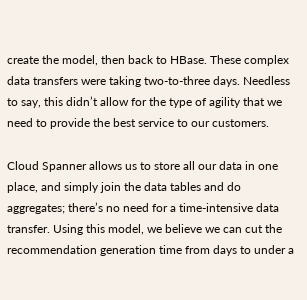create the model, then back to HBase. These complex data transfers were taking two-to-three days. Needless to say, this didn’t allow for the type of agility that we need to provide the best service to our customers.

Cloud Spanner allows us to store all our data in one place, and simply join the data tables and do aggregates; there’s no need for a time-intensive data transfer. Using this model, we believe we can cut the recommendation generation time from days to under a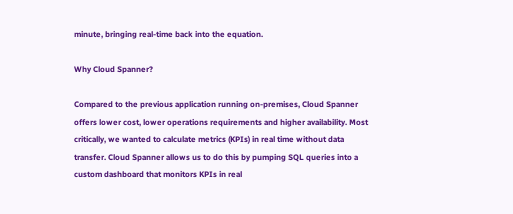minute, bringing real-time back into the equation.

Why Cloud Spanner?

Compared to the previous application running on-premises, Cloud Spanner offers lower cost, lower operations requirements and higher availability. Most critically, we wanted to calculate metrics (KPIs) in real time without data transfer. Cloud Spanner allows us to do this by pumping SQL queries into a custom dashboard that monitors KPIs in real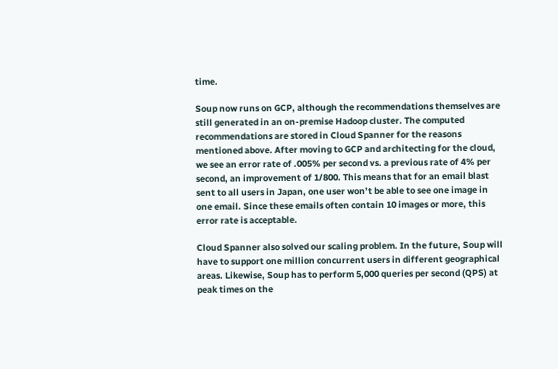time.

Soup now runs on GCP, although the recommendations themselves are still generated in an on-premise Hadoop cluster. The computed recommendations are stored in Cloud Spanner for the reasons mentioned above. After moving to GCP and architecting for the cloud, we see an error rate of .005% per second vs. a previous rate of 4% per second, an improvement of 1/800. This means that for an email blast sent to all users in Japan, one user won’t be able to see one image in one email. Since these emails often contain 10 images or more, this error rate is acceptable.

Cloud Spanner also solved our scaling problem. In the future, Soup will have to support one million concurrent users in different geographical areas. Likewise, Soup has to perform 5,000 queries per second (QPS) at peak times on the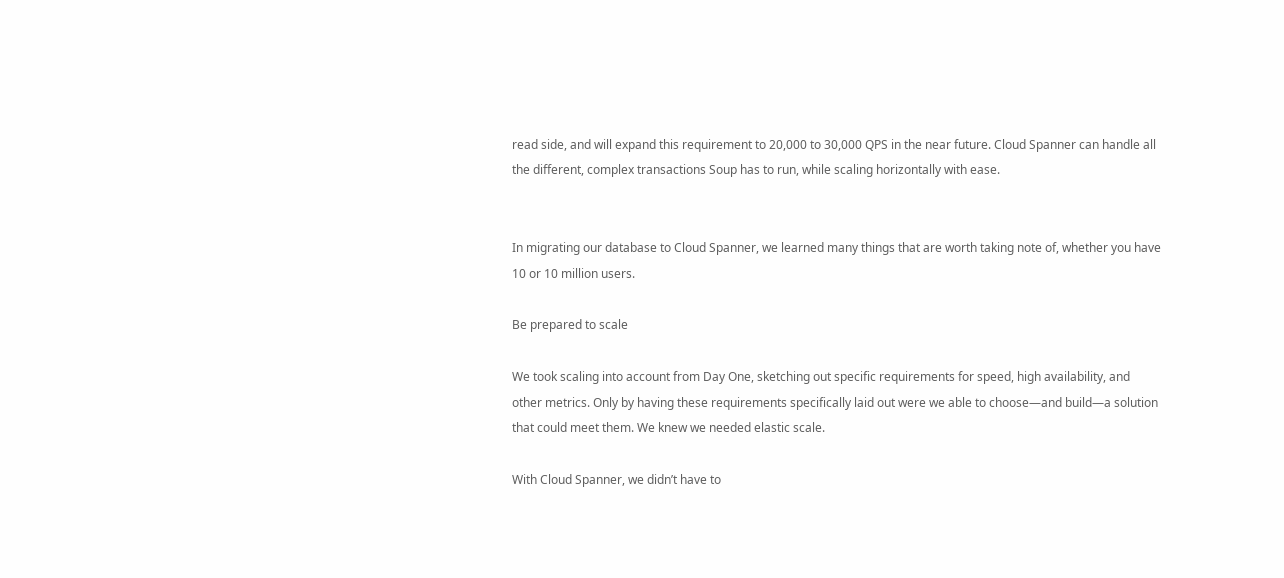read side, and will expand this requirement to 20,000 to 30,000 QPS in the near future. Cloud Spanner can handle all the different, complex transactions Soup has to run, while scaling horizontally with ease.


In migrating our database to Cloud Spanner, we learned many things that are worth taking note of, whether you have 10 or 10 million users.

Be prepared to scale

We took scaling into account from Day One, sketching out specific requirements for speed, high availability, and other metrics. Only by having these requirements specifically laid out were we able to choose—and build—a solution that could meet them. We knew we needed elastic scale.

With Cloud Spanner, we didn’t have to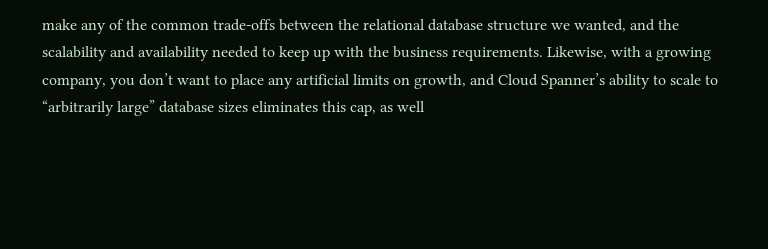make any of the common trade-offs between the relational database structure we wanted, and the scalability and availability needed to keep up with the business requirements. Likewise, with a growing company, you don’t want to place any artificial limits on growth, and Cloud Spanner’s ability to scale to “arbitrarily large” database sizes eliminates this cap, as well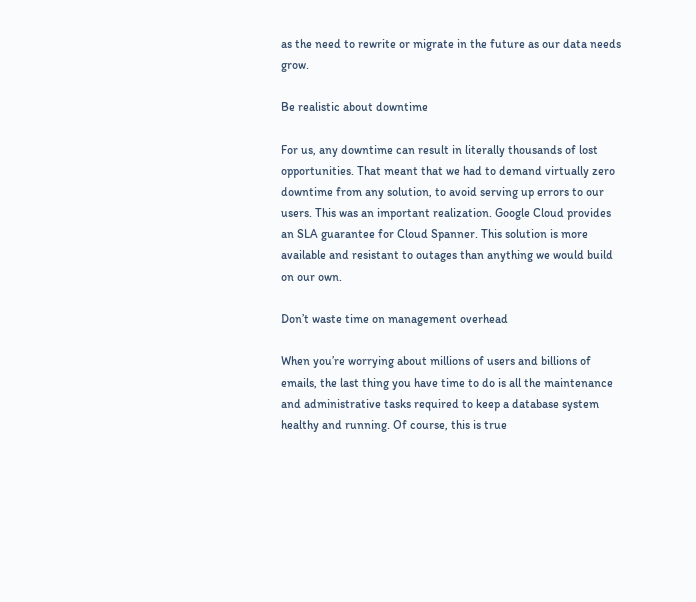as the need to rewrite or migrate in the future as our data needs grow.

Be realistic about downtime

For us, any downtime can result in literally thousands of lost opportunities. That meant that we had to demand virtually zero downtime from any solution, to avoid serving up errors to our users. This was an important realization. Google Cloud provides an SLA guarantee for Cloud Spanner. This solution is more available and resistant to outages than anything we would build on our own.

Don’t waste time on management overhead

When you’re worrying about millions of users and billions of emails, the last thing you have time to do is all the maintenance and administrative tasks required to keep a database system healthy and running. Of course, this is true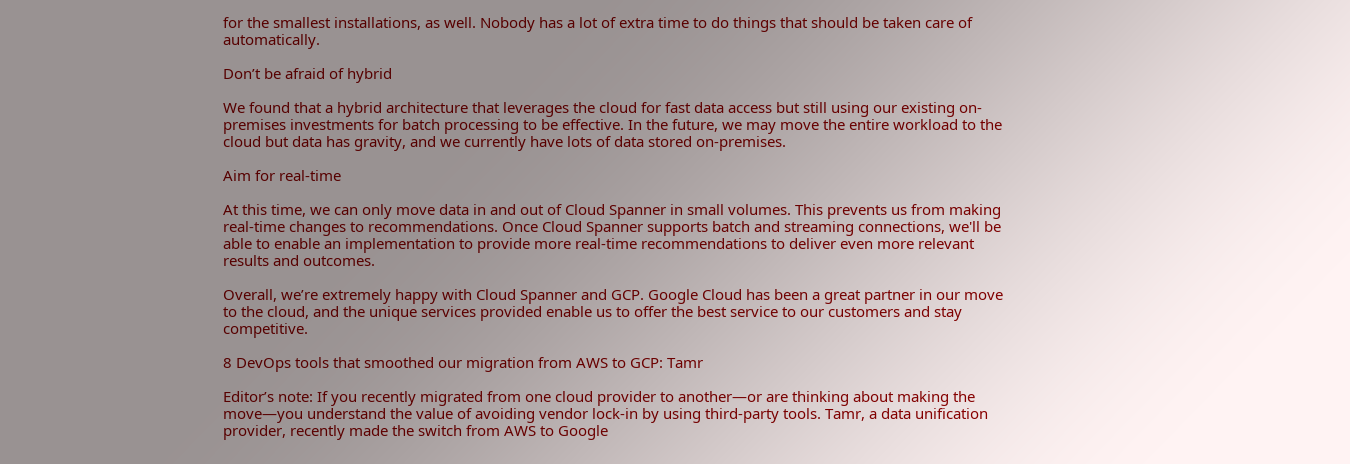for the smallest installations, as well. Nobody has a lot of extra time to do things that should be taken care of automatically.

Don’t be afraid of hybrid

We found that a hybrid architecture that leverages the cloud for fast data access but still using our existing on-premises investments for batch processing to be effective. In the future, we may move the entire workload to the cloud but data has gravity, and we currently have lots of data stored on-premises.

Aim for real-time

At this time, we can only move data in and out of Cloud Spanner in small volumes. This prevents us from making real-time changes to recommendations. Once Cloud Spanner supports batch and streaming connections, we'll be able to enable an implementation to provide more real-time recommendations to deliver even more relevant results and outcomes.

Overall, we’re extremely happy with Cloud Spanner and GCP. Google Cloud has been a great partner in our move to the cloud, and the unique services provided enable us to offer the best service to our customers and stay competitive.

8 DevOps tools that smoothed our migration from AWS to GCP: Tamr

Editor’s note: If you recently migrated from one cloud provider to another—or are thinking about making the move—you understand the value of avoiding vendor lock-in by using third-party tools. Tamr, a data unification provider, recently made the switch from AWS to Google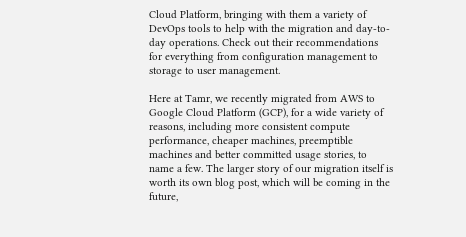Cloud Platform, bringing with them a variety of DevOps tools to help with the migration and day-to-day operations. Check out their recommendations for everything from configuration management to storage to user management.

Here at Tamr, we recently migrated from AWS to Google Cloud Platform (GCP), for a wide variety of reasons, including more consistent compute performance, cheaper machines, preemptible machines and better committed usage stories, to name a few. The larger story of our migration itself is worth its own blog post, which will be coming in the future,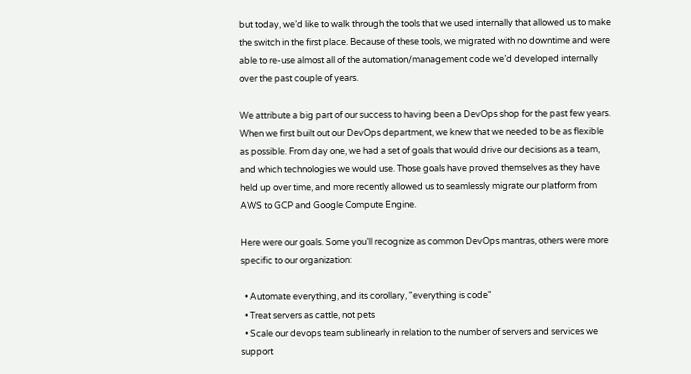but today, we’d like to walk through the tools that we used internally that allowed us to make the switch in the first place. Because of these tools, we migrated with no downtime and were able to re-use almost all of the automation/management code we’d developed internally over the past couple of years.

We attribute a big part of our success to having been a DevOps shop for the past few years. When we first built out our DevOps department, we knew that we needed to be as flexible as possible. From day one, we had a set of goals that would drive our decisions as a team, and which technologies we would use. Those goals have proved themselves as they have held up over time, and more recently allowed us to seamlessly migrate our platform from AWS to GCP and Google Compute Engine.

Here were our goals. Some you’ll recognize as common DevOps mantras, others were more specific to our organization:

  • Automate everything, and its corollary, "everything is code"
  • Treat servers as cattle, not pets
  • Scale our devops team sublinearly in relation to the number of servers and services we support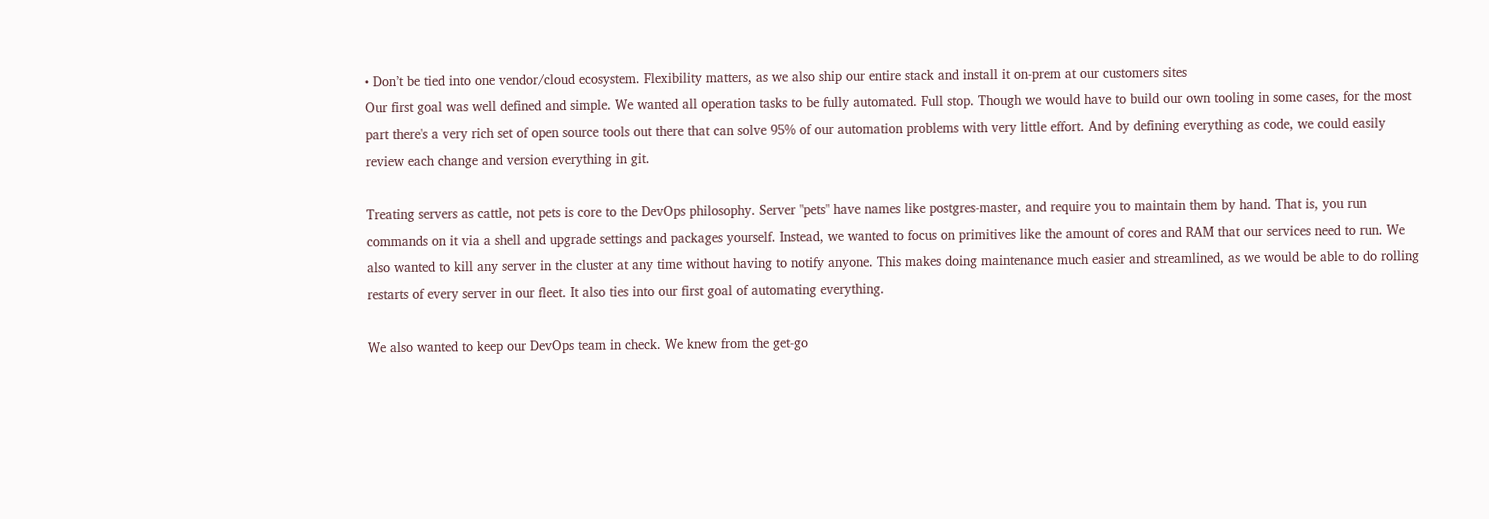• Don’t be tied into one vendor/cloud ecosystem. Flexibility matters, as we also ship our entire stack and install it on-prem at our customers sites
Our first goal was well defined and simple. We wanted all operation tasks to be fully automated. Full stop. Though we would have to build our own tooling in some cases, for the most part there's a very rich set of open source tools out there that can solve 95% of our automation problems with very little effort. And by defining everything as code, we could easily review each change and version everything in git.

Treating servers as cattle, not pets is core to the DevOps philosophy. Server "pets" have names like postgres-master, and require you to maintain them by hand. That is, you run commands on it via a shell and upgrade settings and packages yourself. Instead, we wanted to focus on primitives like the amount of cores and RAM that our services need to run. We also wanted to kill any server in the cluster at any time without having to notify anyone. This makes doing maintenance much easier and streamlined, as we would be able to do rolling restarts of every server in our fleet. It also ties into our first goal of automating everything.

We also wanted to keep our DevOps team in check. We knew from the get-go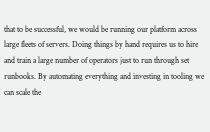that to be successful, we would be running our platform across large fleets of servers. Doing things by hand requires us to hire and train a large number of operators just to run through set runbooks. By automating everything and investing in tooling we can scale the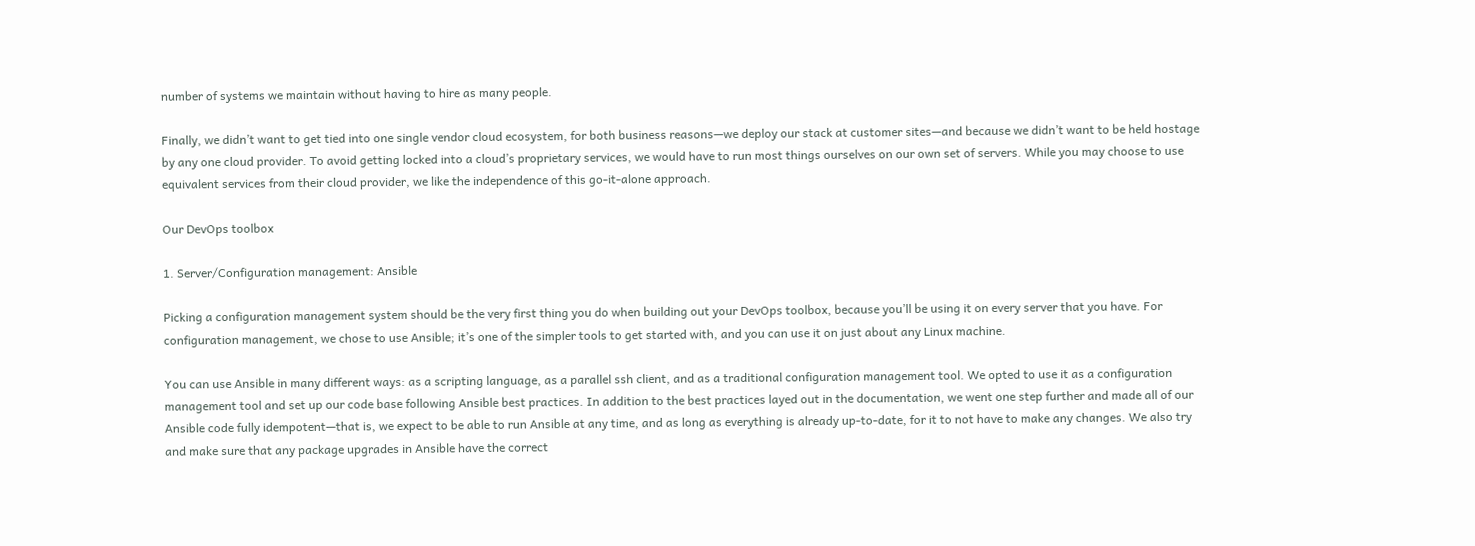number of systems we maintain without having to hire as many people.

Finally, we didn’t want to get tied into one single vendor cloud ecosystem, for both business reasons—we deploy our stack at customer sites—and because we didn’t want to be held hostage by any one cloud provider. To avoid getting locked into a cloud’s proprietary services, we would have to run most things ourselves on our own set of servers. While you may choose to use equivalent services from their cloud provider, we like the independence of this go-it-alone approach.

Our DevOps toolbox

1. Server/Configuration management: Ansible

Picking a configuration management system should be the very first thing you do when building out your DevOps toolbox, because you’ll be using it on every server that you have. For configuration management, we chose to use Ansible; it’s one of the simpler tools to get started with, and you can use it on just about any Linux machine.

You can use Ansible in many different ways: as a scripting language, as a parallel ssh client, and as a traditional configuration management tool. We opted to use it as a configuration management tool and set up our code base following Ansible best practices. In addition to the best practices layed out in the documentation, we went one step further and made all of our Ansible code fully idempotent—that is, we expect to be able to run Ansible at any time, and as long as everything is already up-to-date, for it to not have to make any changes. We also try and make sure that any package upgrades in Ansible have the correct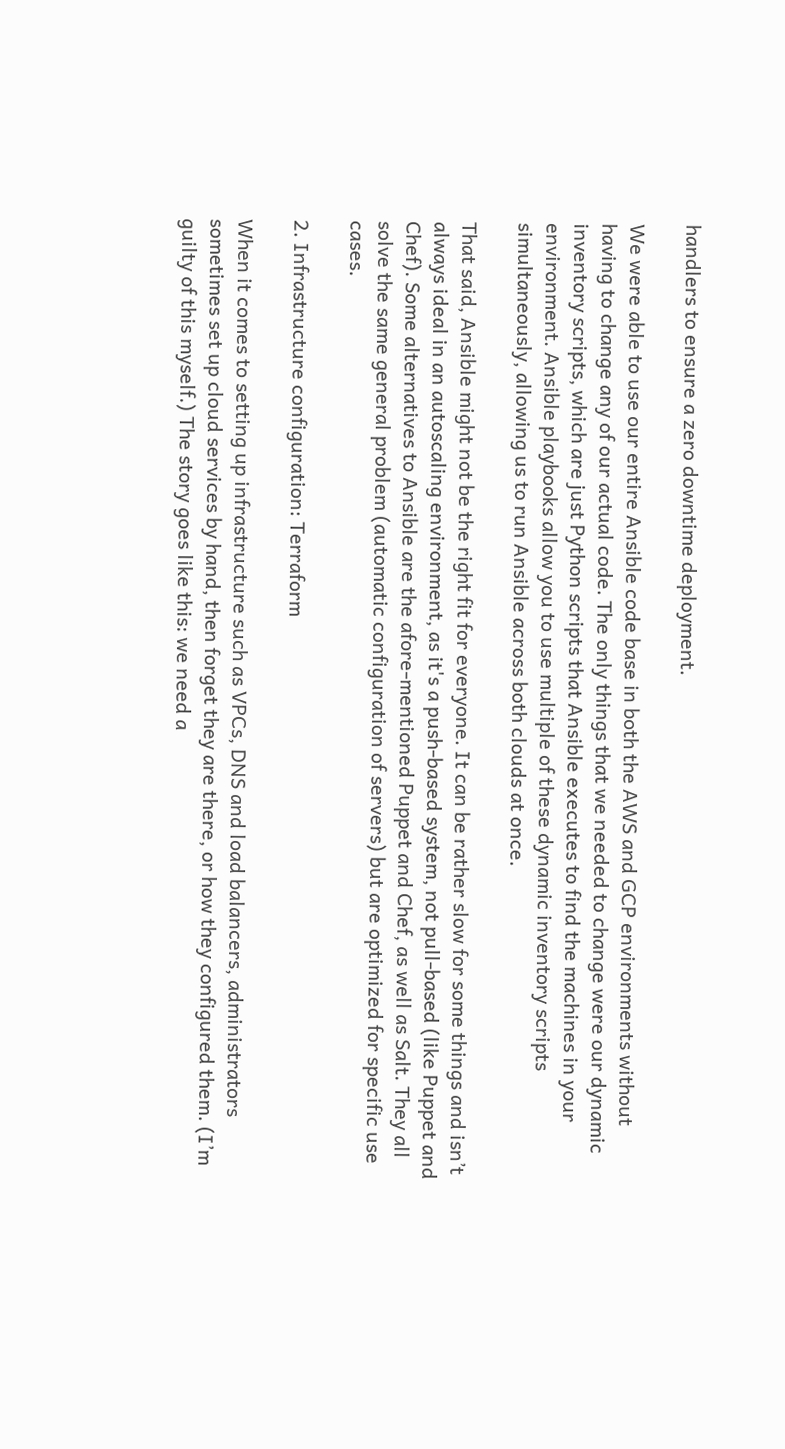handlers to ensure a zero downtime deployment.

We were able to use our entire Ansible code base in both the AWS and GCP environments without having to change any of our actual code. The only things that we needed to change were our dynamic inventory scripts, which are just Python scripts that Ansible executes to find the machines in your environment. Ansible playbooks allow you to use multiple of these dynamic inventory scripts simultaneously, allowing us to run Ansible across both clouds at once.

That said, Ansible might not be the right fit for everyone. It can be rather slow for some things and isn’t always ideal in an autoscaling environment, as it's a push-based system, not pull-based (like Puppet and Chef). Some alternatives to Ansible are the afore-mentioned Puppet and Chef, as well as Salt. They all solve the same general problem (automatic configuration of servers) but are optimized for specific use cases.

2. Infrastructure configuration: Terraform

When it comes to setting up infrastructure such as VPCs, DNS and load balancers, administrators sometimes set up cloud services by hand, then forget they are there, or how they configured them. (I’m guilty of this myself.) The story goes like this: we need a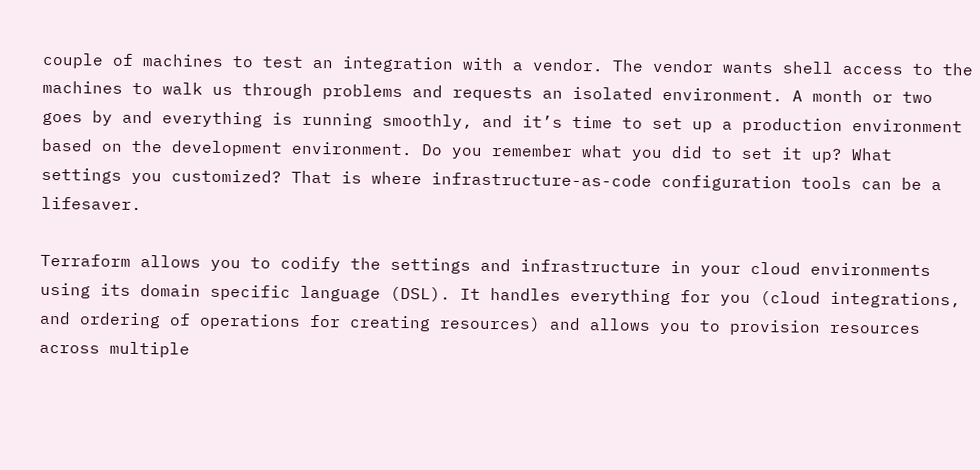couple of machines to test an integration with a vendor. The vendor wants shell access to the machines to walk us through problems and requests an isolated environment. A month or two goes by and everything is running smoothly, and it’s time to set up a production environment based on the development environment. Do you remember what you did to set it up? What settings you customized? That is where infrastructure-as-code configuration tools can be a lifesaver.

Terraform allows you to codify the settings and infrastructure in your cloud environments using its domain specific language (DSL). It handles everything for you (cloud integrations, and ordering of operations for creating resources) and allows you to provision resources across multiple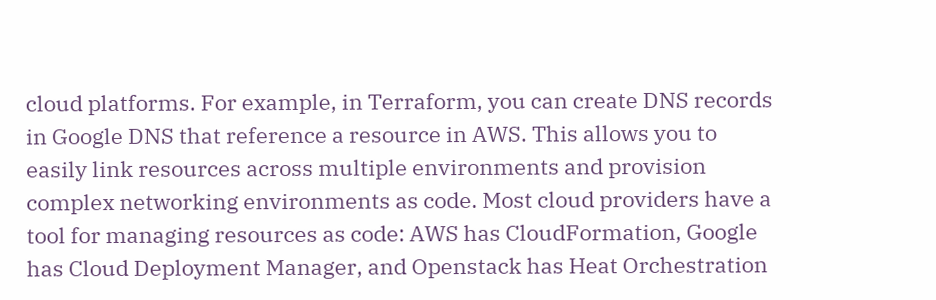cloud platforms. For example, in Terraform, you can create DNS records in Google DNS that reference a resource in AWS. This allows you to easily link resources across multiple environments and provision complex networking environments as code. Most cloud providers have a tool for managing resources as code: AWS has CloudFormation, Google has Cloud Deployment Manager, and Openstack has Heat Orchestration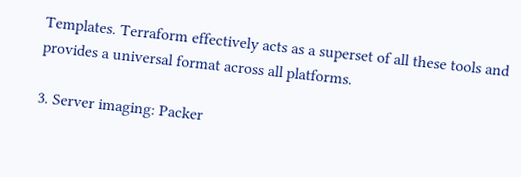Templates. Terraform effectively acts as a superset of all these tools and provides a universal format across all platforms.

3. Server imaging: Packer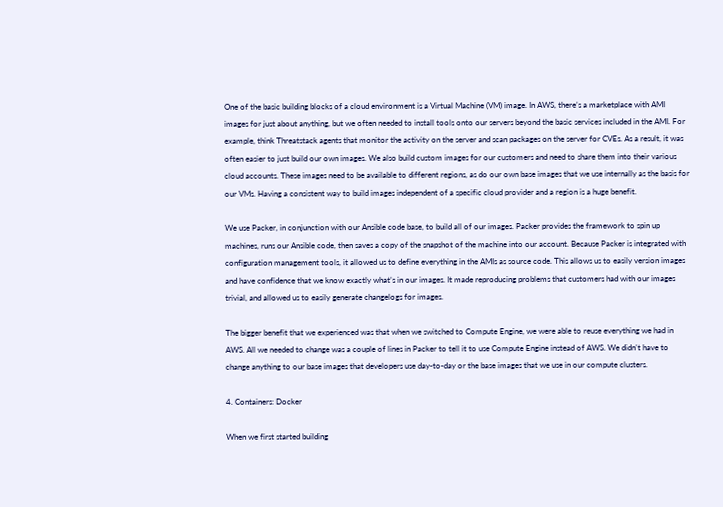One of the basic building blocks of a cloud environment is a Virtual Machine (VM) image. In AWS, there’s a marketplace with AMI images for just about anything, but we often needed to install tools onto our servers beyond the basic services included in the AMI. For example, think Threatstack agents that monitor the activity on the server and scan packages on the server for CVEs. As a result, it was often easier to just build our own images. We also build custom images for our customers and need to share them into their various cloud accounts. These images need to be available to different regions, as do our own base images that we use internally as the basis for our VMs. Having a consistent way to build images independent of a specific cloud provider and a region is a huge benefit.

We use Packer, in conjunction with our Ansible code base, to build all of our images. Packer provides the framework to spin up machines, runs our Ansible code, then saves a copy of the snapshot of the machine into our account. Because Packer is integrated with configuration management tools, it allowed us to define everything in the AMIs as source code. This allows us to easily version images and have confidence that we know exactly what’s in our images. It made reproducing problems that customers had with our images trivial, and allowed us to easily generate changelogs for images.

The bigger benefit that we experienced was that when we switched to Compute Engine, we were able to reuse everything we had in AWS. All we needed to change was a couple of lines in Packer to tell it to use Compute Engine instead of AWS. We didn’t have to change anything to our base images that developers use day-to-day or the base images that we use in our compute clusters.

4. Containers: Docker

When we first started building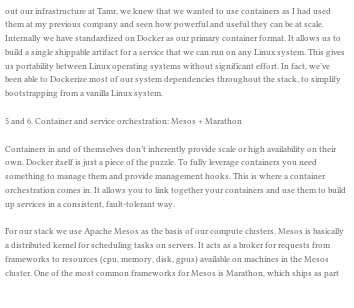out our infrastructure at Tamr, we knew that we wanted to use containers as I had used them at my previous company and seen how powerful and useful they can be at scale. Internally we have standardized on Docker as our primary container format. It allows us to build a single shippable artifact for a service that we can run on any Linux system. This gives us portability between Linux operating systems without significant effort. In fact, we’ve been able to Dockerize most of our system dependencies throughout the stack, to simplify bootstrapping from a vanilla Linux system.

5 and 6. Container and service orchestration: Mesos + Marathon

Containers in and of themselves don’t inherently provide scale or high availability on their own. Docker itself is just a piece of the puzzle. To fully leverage containers you need something to manage them and provide management hooks. This is where a container orchestration comes in. It allows you to link together your containers and use them to build up services in a consistent, fault-tolerant way.

For our stack we use Apache Mesos as the basis of our compute clusters. Mesos is basically a distributed kernel for scheduling tasks on servers. It acts as a broker for requests from frameworks to resources (cpu, memory, disk, gpus) available on machines in the Mesos cluster. One of the most common frameworks for Mesos is Marathon, which ships as part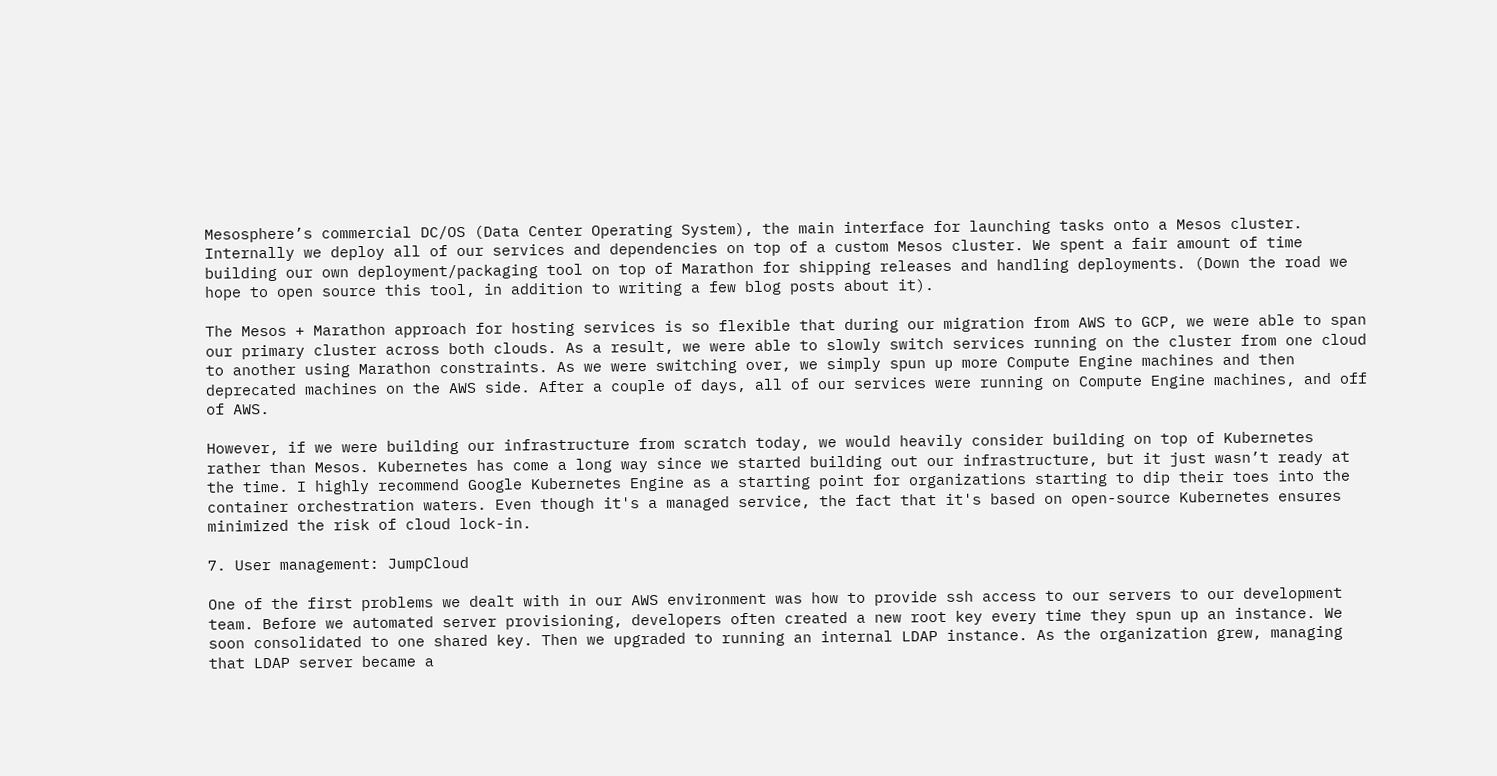Mesosphere’s commercial DC/OS (Data Center Operating System), the main interface for launching tasks onto a Mesos cluster. Internally we deploy all of our services and dependencies on top of a custom Mesos cluster. We spent a fair amount of time building our own deployment/packaging tool on top of Marathon for shipping releases and handling deployments. (Down the road we hope to open source this tool, in addition to writing a few blog posts about it).

The Mesos + Marathon approach for hosting services is so flexible that during our migration from AWS to GCP, we were able to span our primary cluster across both clouds. As a result, we were able to slowly switch services running on the cluster from one cloud to another using Marathon constraints. As we were switching over, we simply spun up more Compute Engine machines and then deprecated machines on the AWS side. After a couple of days, all of our services were running on Compute Engine machines, and off of AWS.

However, if we were building our infrastructure from scratch today, we would heavily consider building on top of Kubernetes rather than Mesos. Kubernetes has come a long way since we started building out our infrastructure, but it just wasn’t ready at the time. I highly recommend Google Kubernetes Engine as a starting point for organizations starting to dip their toes into the container orchestration waters. Even though it's a managed service, the fact that it's based on open-source Kubernetes ensures minimized the risk of cloud lock-in.

7. User management: JumpCloud

One of the first problems we dealt with in our AWS environment was how to provide ssh access to our servers to our development team. Before we automated server provisioning, developers often created a new root key every time they spun up an instance. We soon consolidated to one shared key. Then we upgraded to running an internal LDAP instance. As the organization grew, managing that LDAP server became a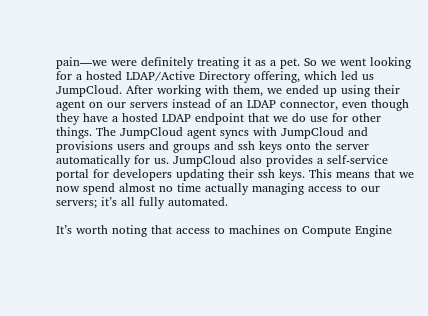pain—we were definitely treating it as a pet. So we went looking for a hosted LDAP/Active Directory offering, which led us JumpCloud. After working with them, we ended up using their agent on our servers instead of an LDAP connector, even though they have a hosted LDAP endpoint that we do use for other things. The JumpCloud agent syncs with JumpCloud and provisions users and groups and ssh keys onto the server automatically for us. JumpCloud also provides a self-service portal for developers updating their ssh keys. This means that we now spend almost no time actually managing access to our servers; it’s all fully automated.

It’s worth noting that access to machines on Compute Engine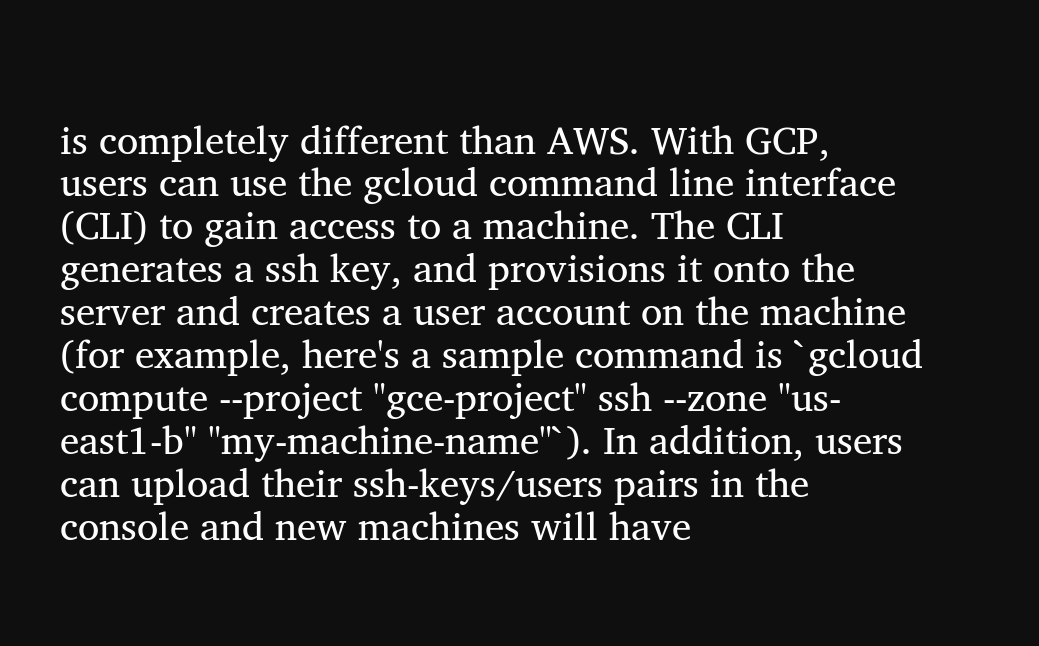is completely different than AWS. With GCP, users can use the gcloud command line interface (CLI) to gain access to a machine. The CLI generates a ssh key, and provisions it onto the server and creates a user account on the machine (for example, here's a sample command is `gcloud compute --project "gce-project" ssh --zone "us-east1-b" "my-machine-name"`). In addition, users can upload their ssh-keys/users pairs in the console and new machines will have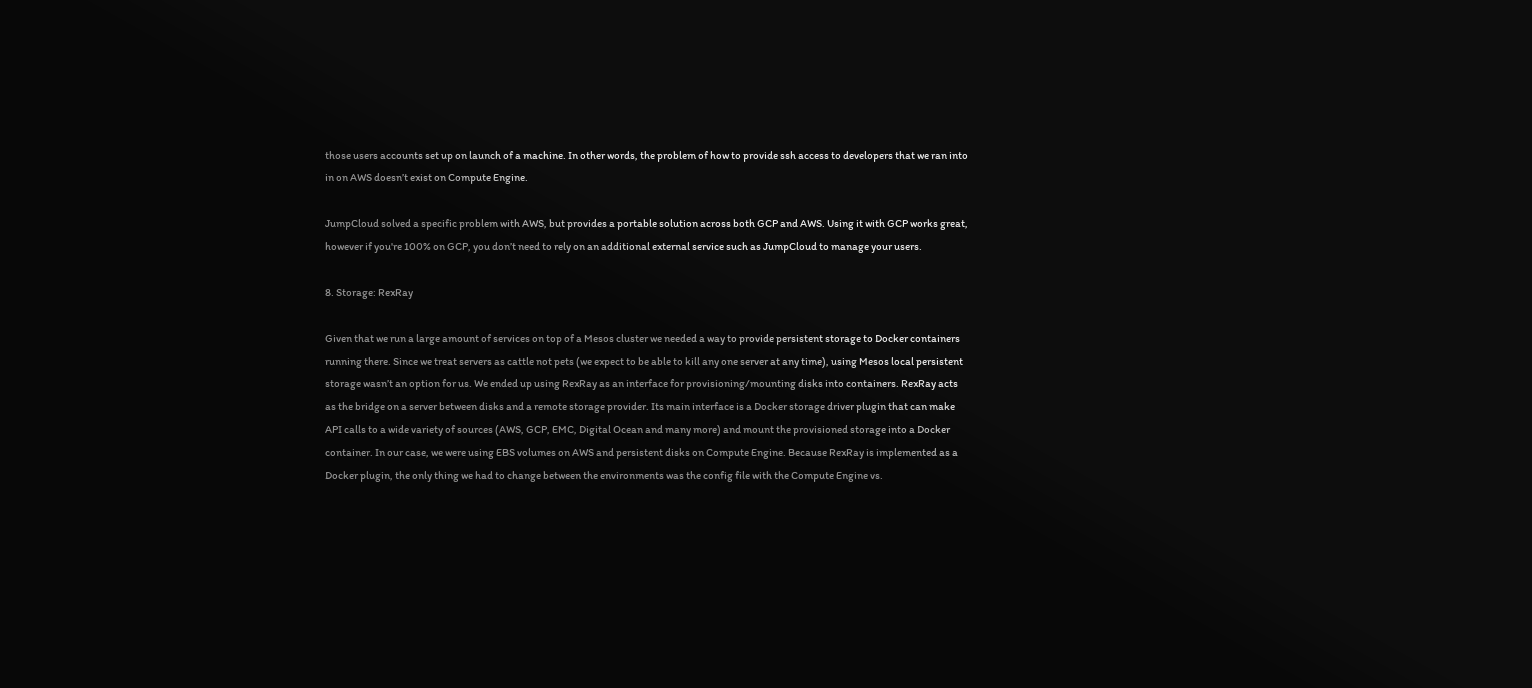those users accounts set up on launch of a machine. In other words, the problem of how to provide ssh access to developers that we ran into in on AWS doesn’t exist on Compute Engine.

JumpCloud solved a specific problem with AWS, but provides a portable solution across both GCP and AWS. Using it with GCP works great, however if you're 100% on GCP, you don’t need to rely on an additional external service such as JumpCloud to manage your users.

8. Storage: RexRay

Given that we run a large amount of services on top of a Mesos cluster we needed a way to provide persistent storage to Docker containers running there. Since we treat servers as cattle not pets (we expect to be able to kill any one server at any time), using Mesos local persistent storage wasn’t an option for us. We ended up using RexRay as an interface for provisioning/mounting disks into containers. RexRay acts as the bridge on a server between disks and a remote storage provider. Its main interface is a Docker storage driver plugin that can make API calls to a wide variety of sources (AWS, GCP, EMC, Digital Ocean and many more) and mount the provisioned storage into a Docker container. In our case, we were using EBS volumes on AWS and persistent disks on Compute Engine. Because RexRay is implemented as a Docker plugin, the only thing we had to change between the environments was the config file with the Compute Engine vs.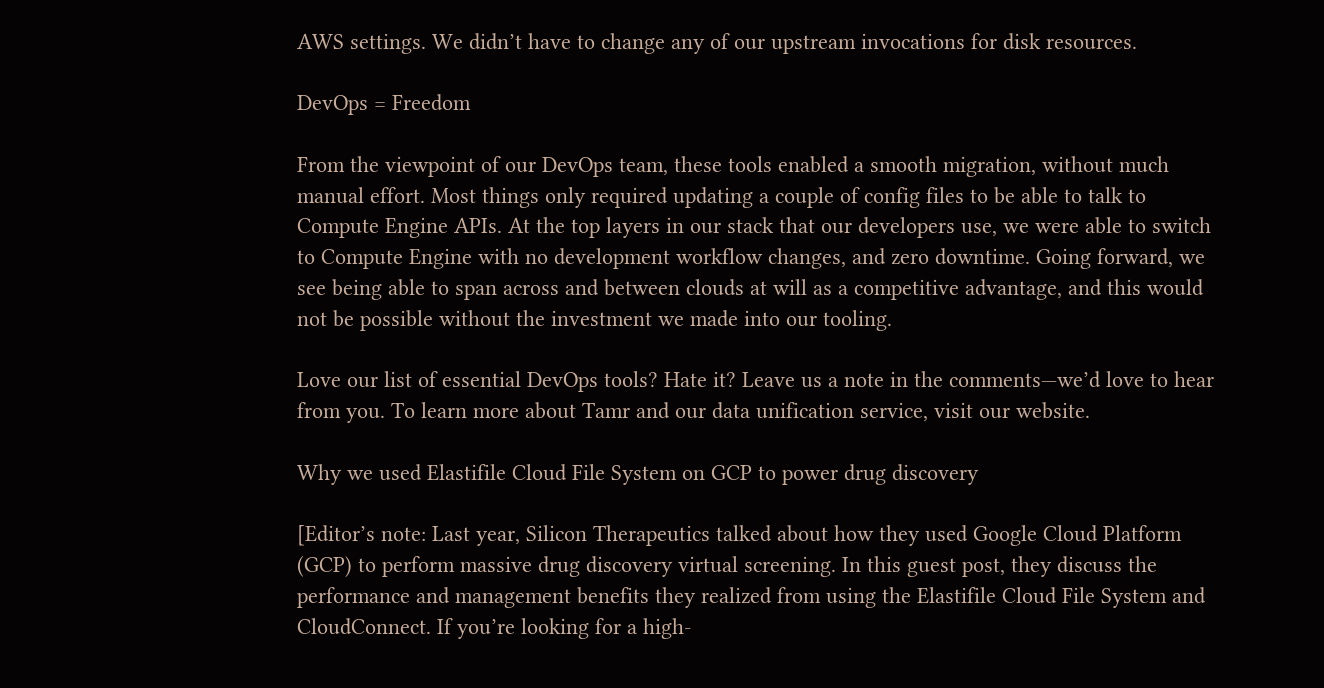AWS settings. We didn’t have to change any of our upstream invocations for disk resources.

DevOps = Freedom

From the viewpoint of our DevOps team, these tools enabled a smooth migration, without much manual effort. Most things only required updating a couple of config files to be able to talk to Compute Engine APIs. At the top layers in our stack that our developers use, we were able to switch to Compute Engine with no development workflow changes, and zero downtime. Going forward, we see being able to span across and between clouds at will as a competitive advantage, and this would not be possible without the investment we made into our tooling.

Love our list of essential DevOps tools? Hate it? Leave us a note in the comments—we’d love to hear from you. To learn more about Tamr and our data unification service, visit our website.

Why we used Elastifile Cloud File System on GCP to power drug discovery

[Editor’s note: Last year, Silicon Therapeutics talked about how they used Google Cloud Platform (GCP) to perform massive drug discovery virtual screening. In this guest post, they discuss the performance and management benefits they realized from using the Elastifile Cloud File System and CloudConnect. If you’re looking for a high-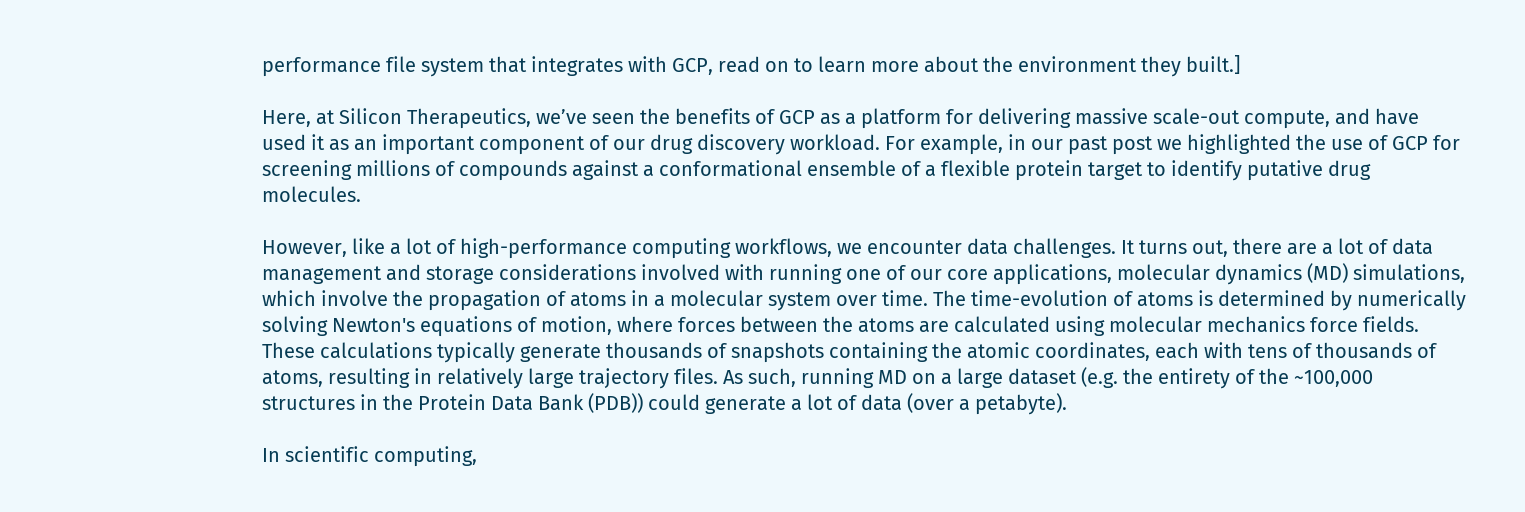performance file system that integrates with GCP, read on to learn more about the environment they built.]

Here, at Silicon Therapeutics, we’ve seen the benefits of GCP as a platform for delivering massive scale-out compute, and have used it as an important component of our drug discovery workload. For example, in our past post we highlighted the use of GCP for screening millions of compounds against a conformational ensemble of a flexible protein target to identify putative drug molecules.

However, like a lot of high-performance computing workflows, we encounter data challenges. It turns out, there are a lot of data management and storage considerations involved with running one of our core applications, molecular dynamics (MD) simulations, which involve the propagation of atoms in a molecular system over time. The time-evolution of atoms is determined by numerically solving Newton's equations of motion, where forces between the atoms are calculated using molecular mechanics force fields. These calculations typically generate thousands of snapshots containing the atomic coordinates, each with tens of thousands of atoms, resulting in relatively large trajectory files. As such, running MD on a large dataset (e.g. the entirety of the ~100,000 structures in the Protein Data Bank (PDB)) could generate a lot of data (over a petabyte).

In scientific computing,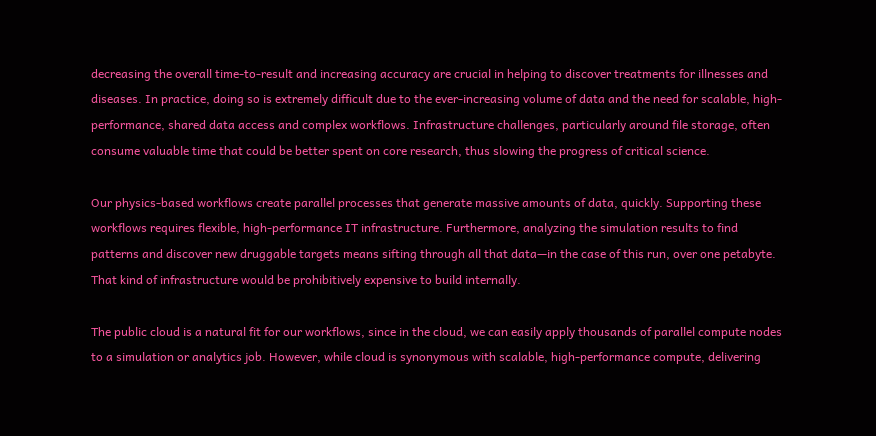decreasing the overall time-to-result and increasing accuracy are crucial in helping to discover treatments for illnesses and diseases. In practice, doing so is extremely difficult due to the ever-increasing volume of data and the need for scalable, high-performance, shared data access and complex workflows. Infrastructure challenges, particularly around file storage, often consume valuable time that could be better spent on core research, thus slowing the progress of critical science.

Our physics-based workflows create parallel processes that generate massive amounts of data, quickly. Supporting these workflows requires flexible, high-performance IT infrastructure. Furthermore, analyzing the simulation results to find patterns and discover new druggable targets means sifting through all that data—in the case of this run, over one petabyte. That kind of infrastructure would be prohibitively expensive to build internally.

The public cloud is a natural fit for our workflows, since in the cloud, we can easily apply thousands of parallel compute nodes to a simulation or analytics job. However, while cloud is synonymous with scalable, high-performance compute, delivering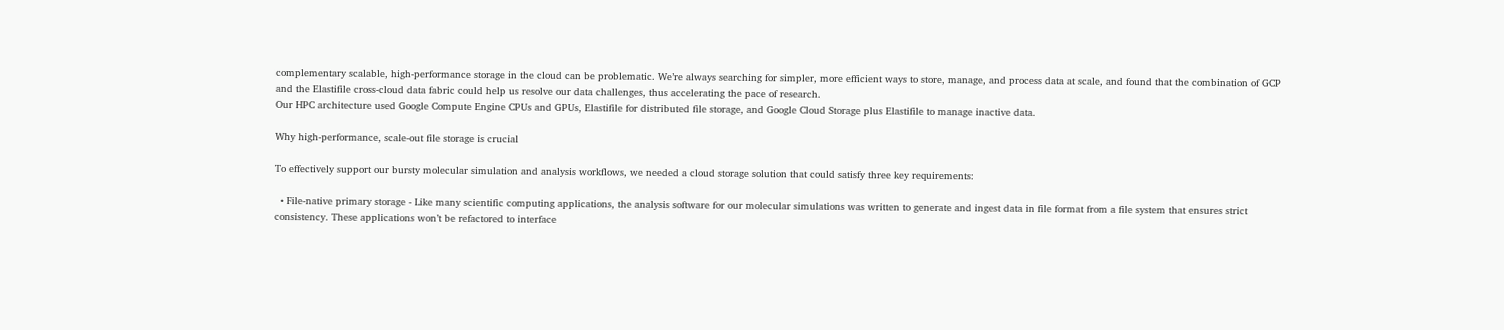complementary scalable, high-performance storage in the cloud can be problematic. We’re always searching for simpler, more efficient ways to store, manage, and process data at scale, and found that the combination of GCP and the Elastifile cross-cloud data fabric could help us resolve our data challenges, thus accelerating the pace of research.
Our HPC architecture used Google Compute Engine CPUs and GPUs, Elastifile for distributed file storage, and Google Cloud Storage plus Elastifile to manage inactive data.

Why high-performance, scale-out file storage is crucial

To effectively support our bursty molecular simulation and analysis workflows, we needed a cloud storage solution that could satisfy three key requirements:

  • File-native primary storage - Like many scientific computing applications, the analysis software for our molecular simulations was written to generate and ingest data in file format from a file system that ensures strict consistency. These applications won’t be refactored to interface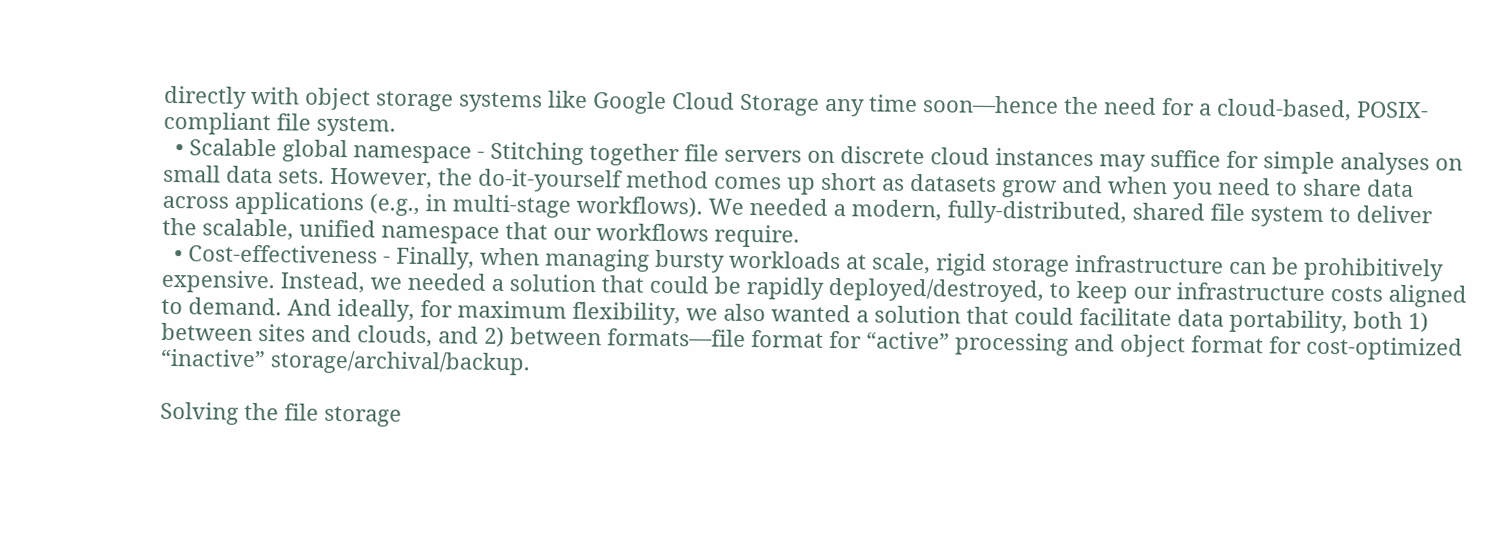directly with object storage systems like Google Cloud Storage any time soon—hence the need for a cloud-based, POSIX-compliant file system.
  • Scalable global namespace - Stitching together file servers on discrete cloud instances may suffice for simple analyses on small data sets. However, the do-it-yourself method comes up short as datasets grow and when you need to share data across applications (e.g., in multi-stage workflows). We needed a modern, fully-distributed, shared file system to deliver the scalable, unified namespace that our workflows require.
  • Cost-effectiveness - Finally, when managing bursty workloads at scale, rigid storage infrastructure can be prohibitively expensive. Instead, we needed a solution that could be rapidly deployed/destroyed, to keep our infrastructure costs aligned to demand. And ideally, for maximum flexibility, we also wanted a solution that could facilitate data portability, both 1) between sites and clouds, and 2) between formats—file format for “active” processing and object format for cost-optimized “inactive” storage/archival/backup.

Solving the file storage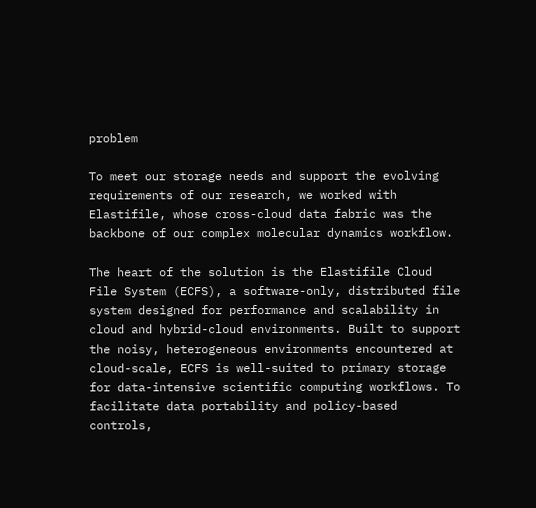problem

To meet our storage needs and support the evolving requirements of our research, we worked with Elastifile, whose cross-cloud data fabric was the backbone of our complex molecular dynamics workflow.

The heart of the solution is the Elastifile Cloud File System (ECFS), a software-only, distributed file system designed for performance and scalability in cloud and hybrid-cloud environments. Built to support the noisy, heterogeneous environments encountered at cloud-scale, ECFS is well-suited to primary storage for data-intensive scientific computing workflows. To facilitate data portability and policy-based controls,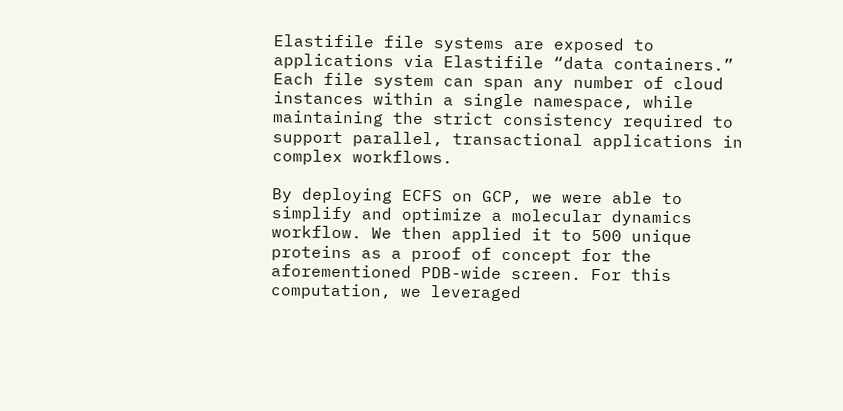Elastifile file systems are exposed to applications via Elastifile “data containers.” Each file system can span any number of cloud instances within a single namespace, while maintaining the strict consistency required to support parallel, transactional applications in complex workflows.

By deploying ECFS on GCP, we were able to simplify and optimize a molecular dynamics workflow. We then applied it to 500 unique proteins as a proof of concept for the aforementioned PDB-wide screen. For this computation, we leveraged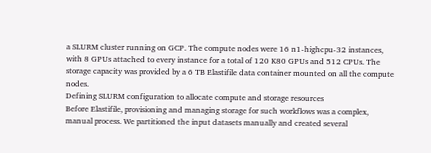a SLURM cluster running on GCP. The compute nodes were 16 n1-highcpu-32 instances, with 8 GPUs attached to every instance for a total of 120 K80 GPUs and 512 CPUs. The storage capacity was provided by a 6 TB Elastifile data container mounted on all the compute nodes.
Defining SLURM configuration to allocate compute and storage resources
Before Elastifile, provisioning and managing storage for such workflows was a complex, manual process. We partitioned the input datasets manually and created several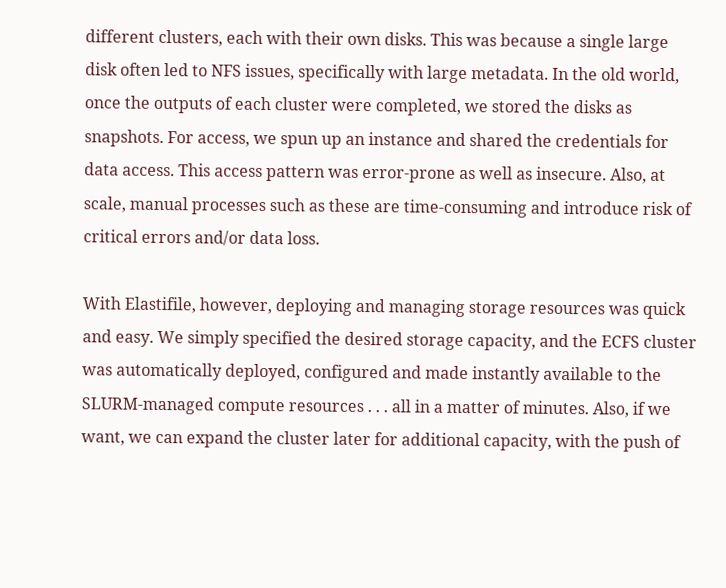different clusters, each with their own disks. This was because a single large disk often led to NFS issues, specifically with large metadata. In the old world, once the outputs of each cluster were completed, we stored the disks as snapshots. For access, we spun up an instance and shared the credentials for data access. This access pattern was error-prone as well as insecure. Also, at scale, manual processes such as these are time-consuming and introduce risk of critical errors and/or data loss.

With Elastifile, however, deploying and managing storage resources was quick and easy. We simply specified the desired storage capacity, and the ECFS cluster was automatically deployed, configured and made instantly available to the SLURM-managed compute resources . . . all in a matter of minutes. Also, if we want, we can expand the cluster later for additional capacity, with the push of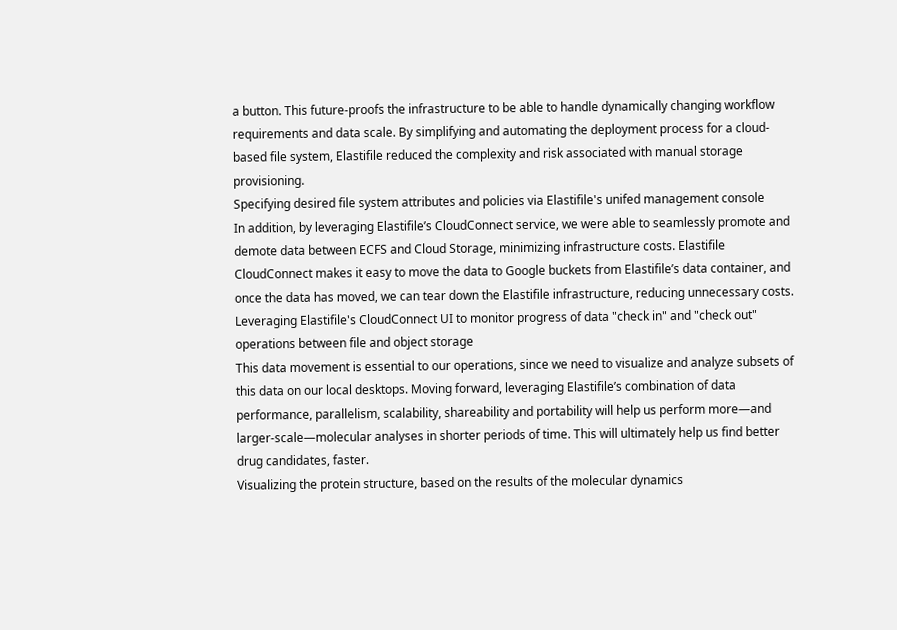a button. This future-proofs the infrastructure to be able to handle dynamically changing workflow requirements and data scale. By simplifying and automating the deployment process for a cloud-based file system, Elastifile reduced the complexity and risk associated with manual storage provisioning.
Specifying desired file system attributes and policies via Elastifile's unifed management console
In addition, by leveraging Elastifile’s CloudConnect service, we were able to seamlessly promote and demote data between ECFS and Cloud Storage, minimizing infrastructure costs. Elastifile CloudConnect makes it easy to move the data to Google buckets from Elastifile’s data container, and once the data has moved, we can tear down the Elastifile infrastructure, reducing unnecessary costs.
Leveraging Elastifile's CloudConnect UI to monitor progress of data "check in" and "check out" operations between file and object storage
This data movement is essential to our operations, since we need to visualize and analyze subsets of this data on our local desktops. Moving forward, leveraging Elastifile’s combination of data performance, parallelism, scalability, shareability and portability will help us perform more—and larger-scale—molecular analyses in shorter periods of time. This will ultimately help us find better drug candidates, faster.
Visualizing the protein structure, based on the results of the molecular dynamics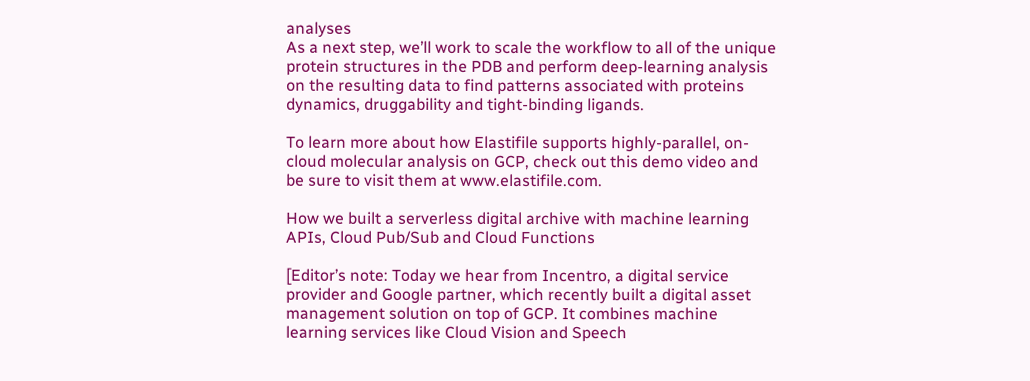analyses
As a next step, we’ll work to scale the workflow to all of the unique protein structures in the PDB and perform deep-learning analysis on the resulting data to find patterns associated with proteins dynamics, druggability and tight-binding ligands.

To learn more about how Elastifile supports highly-parallel, on-cloud molecular analysis on GCP, check out this demo video and be sure to visit them at www.elastifile.com.

How we built a serverless digital archive with machine learning APIs, Cloud Pub/Sub and Cloud Functions

[Editor’s note: Today we hear from Incentro, a digital service provider and Google partner, which recently built a digital asset management solution on top of GCP. It combines machine learning services like Cloud Vision and Speech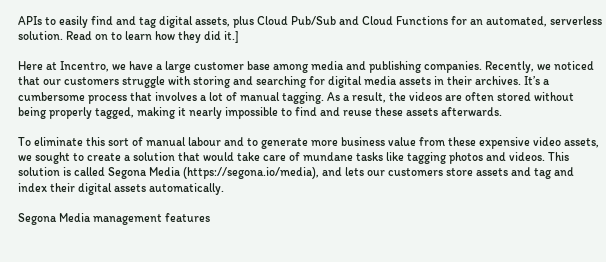APIs to easily find and tag digital assets, plus Cloud Pub/Sub and Cloud Functions for an automated, serverless solution. Read on to learn how they did it.]

Here at Incentro, we have a large customer base among media and publishing companies. Recently, we noticed that our customers struggle with storing and searching for digital media assets in their archives. It’s a cumbersome process that involves a lot of manual tagging. As a result, the videos are often stored without being properly tagged, making it nearly impossible to find and reuse these assets afterwards.

To eliminate this sort of manual labour and to generate more business value from these expensive video assets, we sought to create a solution that would take care of mundane tasks like tagging photos and videos. This solution is called Segona Media (https://segona.io/media), and lets our customers store assets and tag and index their digital assets automatically.

Segona Media management features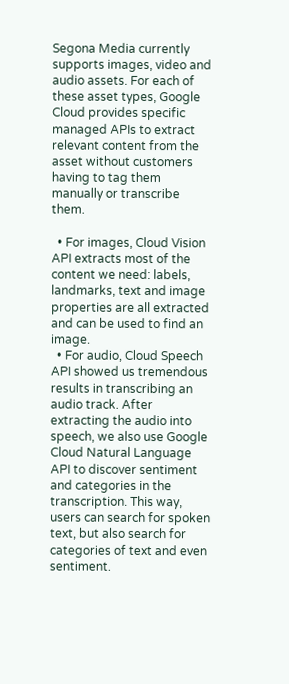Segona Media currently supports images, video and audio assets. For each of these asset types, Google Cloud provides specific managed APIs to extract relevant content from the asset without customers having to tag them manually or transcribe them.

  • For images, Cloud Vision API extracts most of the content we need: labels, landmarks, text and image properties are all extracted and can be used to find an image.
  • For audio, Cloud Speech API showed us tremendous results in transcribing an audio track. After extracting the audio into speech, we also use Google Cloud Natural Language API to discover sentiment and categories in the transcription. This way, users can search for spoken text, but also search for categories of text and even sentiment.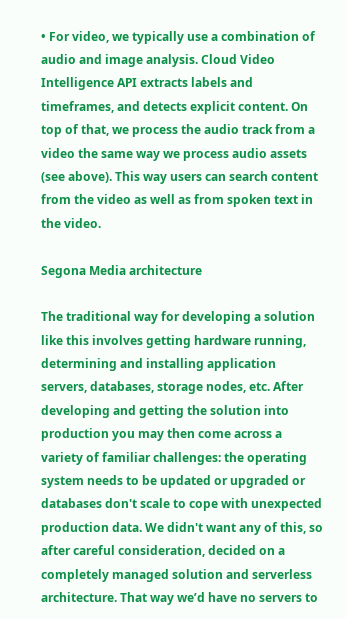• For video, we typically use a combination of audio and image analysis. Cloud Video Intelligence API extracts labels and timeframes, and detects explicit content. On top of that, we process the audio track from a video the same way we process audio assets (see above). This way users can search content from the video as well as from spoken text in the video.

Segona Media architecture

The traditional way for developing a solution like this involves getting hardware running, determining and installing application servers, databases, storage nodes, etc. After developing and getting the solution into production you may then come across a variety of familiar challenges: the operating system needs to be updated or upgraded or databases don't scale to cope with unexpected production data. We didn't want any of this, so after careful consideration, decided on a completely managed solution and serverless architecture. That way we’d have no servers to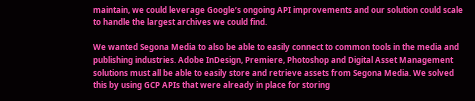maintain, we could leverage Google’s ongoing API improvements and our solution could scale to handle the largest archives we could find.

We wanted Segona Media to also be able to easily connect to common tools in the media and publishing industries. Adobe InDesign, Premiere, Photoshop and Digital Asset Management solutions must all be able to easily store and retrieve assets from Segona Media. We solved this by using GCP APIs that were already in place for storing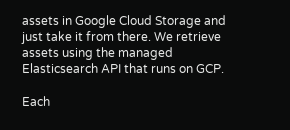assets in Google Cloud Storage and just take it from there. We retrieve assets using the managed Elasticsearch API that runs on GCP.

Each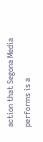action that Segona Media performs is a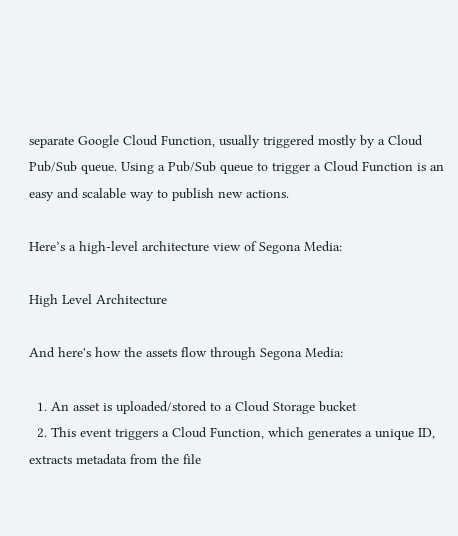separate Google Cloud Function, usually triggered mostly by a Cloud Pub/Sub queue. Using a Pub/Sub queue to trigger a Cloud Function is an easy and scalable way to publish new actions.

Here’s a high-level architecture view of Segona Media:

High Level Architecture

And here's how the assets flow through Segona Media:

  1. An asset is uploaded/stored to a Cloud Storage bucket
  2. This event triggers a Cloud Function, which generates a unique ID, extracts metadata from the file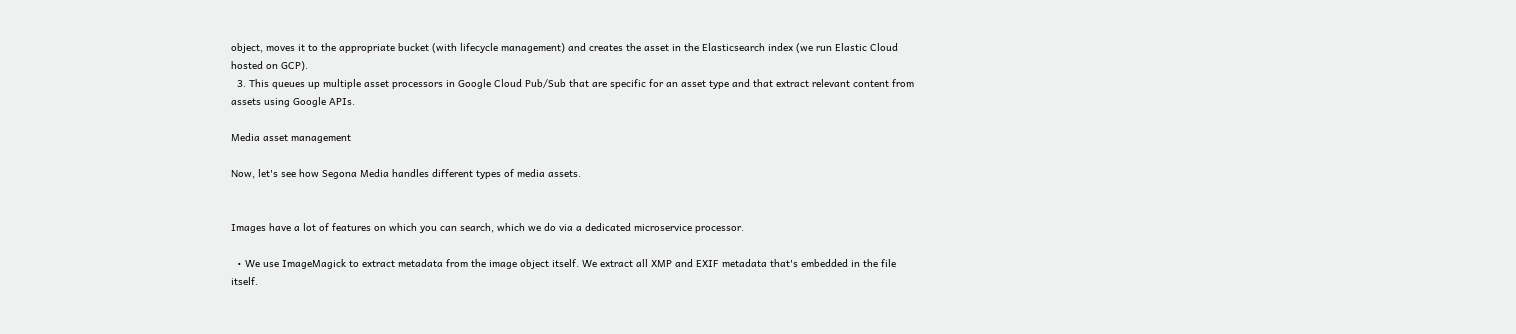object, moves it to the appropriate bucket (with lifecycle management) and creates the asset in the Elasticsearch index (we run Elastic Cloud hosted on GCP).
  3. This queues up multiple asset processors in Google Cloud Pub/Sub that are specific for an asset type and that extract relevant content from assets using Google APIs.

Media asset management

Now, let's see how Segona Media handles different types of media assets.


Images have a lot of features on which you can search, which we do via a dedicated microservice processor.

  • We use ImageMagick to extract metadata from the image object itself. We extract all XMP and EXIF metadata that's embedded in the file itself.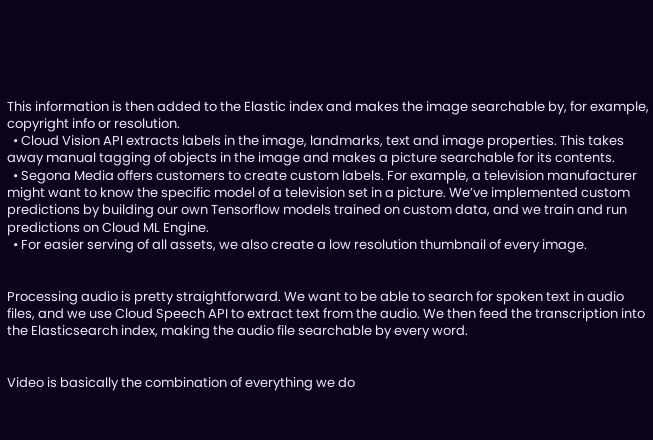This information is then added to the Elastic index and makes the image searchable by, for example, copyright info or resolution.
  • Cloud Vision API extracts labels in the image, landmarks, text and image properties. This takes away manual tagging of objects in the image and makes a picture searchable for its contents.
  • Segona Media offers customers to create custom labels. For example, a television manufacturer might want to know the specific model of a television set in a picture. We’ve implemented custom predictions by building our own Tensorflow models trained on custom data, and we train and run predictions on Cloud ML Engine.
  • For easier serving of all assets, we also create a low resolution thumbnail of every image.


Processing audio is pretty straightforward. We want to be able to search for spoken text in audio files, and we use Cloud Speech API to extract text from the audio. We then feed the transcription into the Elasticsearch index, making the audio file searchable by every word.


Video is basically the combination of everything we do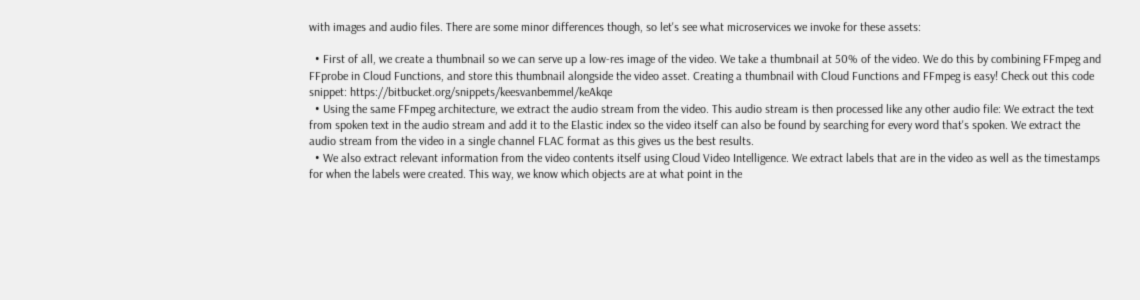with images and audio files. There are some minor differences though, so let's see what microservices we invoke for these assets:

  • First of all, we create a thumbnail so we can serve up a low-res image of the video. We take a thumbnail at 50% of the video. We do this by combining FFmpeg and FFprobe in Cloud Functions, and store this thumbnail alongside the video asset. Creating a thumbnail with Cloud Functions and FFmpeg is easy! Check out this code snippet: https://bitbucket.org/snippets/keesvanbemmel/keAkqe
  • Using the same FFmpeg architecture, we extract the audio stream from the video. This audio stream is then processed like any other audio file: We extract the text from spoken text in the audio stream and add it to the Elastic index so the video itself can also be found by searching for every word that's spoken. We extract the audio stream from the video in a single channel FLAC format as this gives us the best results.
  • We also extract relevant information from the video contents itself using Cloud Video Intelligence. We extract labels that are in the video as well as the timestamps for when the labels were created. This way, we know which objects are at what point in the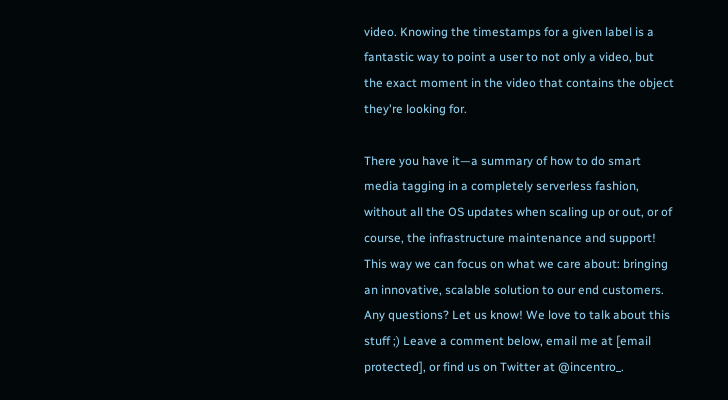video. Knowing the timestamps for a given label is a fantastic way to point a user to not only a video, but the exact moment in the video that contains the object they're looking for.

There you have it—a summary of how to do smart media tagging in a completely serverless fashion, without all the OS updates when scaling up or out, or of course, the infrastructure maintenance and support! This way we can focus on what we care about: bringing an innovative, scalable solution to our end customers. Any questions? Let us know! We love to talk about this stuff ;) Leave a comment below, email me at [email protected], or find us on Twitter at @incentro_.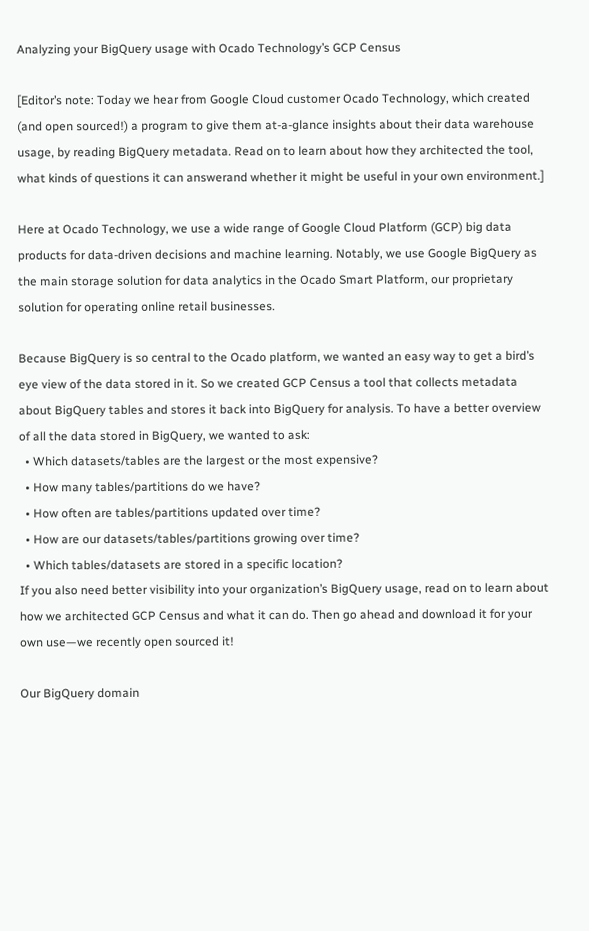Analyzing your BigQuery usage with Ocado Technology’s GCP Census

[Editor’s note: Today we hear from Google Cloud customer Ocado Technology, which created (and open sourced!) a program to give them at-a-glance insights about their data warehouse usage, by reading BigQuery metadata. Read on to learn about how they architected the tool, what kinds of questions it can answerand whether it might be useful in your own environment.]

Here at Ocado Technology, we use a wide range of Google Cloud Platform (GCP) big data products for data-driven decisions and machine learning. Notably, we use Google BigQuery as the main storage solution for data analytics in the Ocado Smart Platform, our proprietary solution for operating online retail businesses.

Because BigQuery is so central to the Ocado platform, we wanted an easy way to get a bird’s eye view of the data stored in it. So we created GCP Census a tool that collects metadata about BigQuery tables and stores it back into BigQuery for analysis. To have a better overview of all the data stored in BigQuery, we wanted to ask:
  • Which datasets/tables are the largest or the most expensive?
  • How many tables/partitions do we have?
  • How often are tables/partitions updated over time?
  • How are our datasets/tables/partitions growing over time?
  • Which tables/datasets are stored in a specific location?
If you also need better visibility into your organization’s BigQuery usage, read on to learn about how we architected GCP Census and what it can do. Then go ahead and download it for your own use—we recently open sourced it!

Our BigQuery domain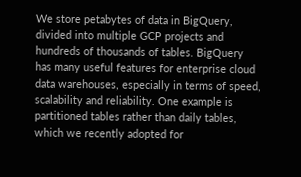We store petabytes of data in BigQuery, divided into multiple GCP projects and hundreds of thousands of tables. BigQuery has many useful features for enterprise cloud data warehouses, especially in terms of speed, scalability and reliability. One example is partitioned tables rather than daily tables, which we recently adopted for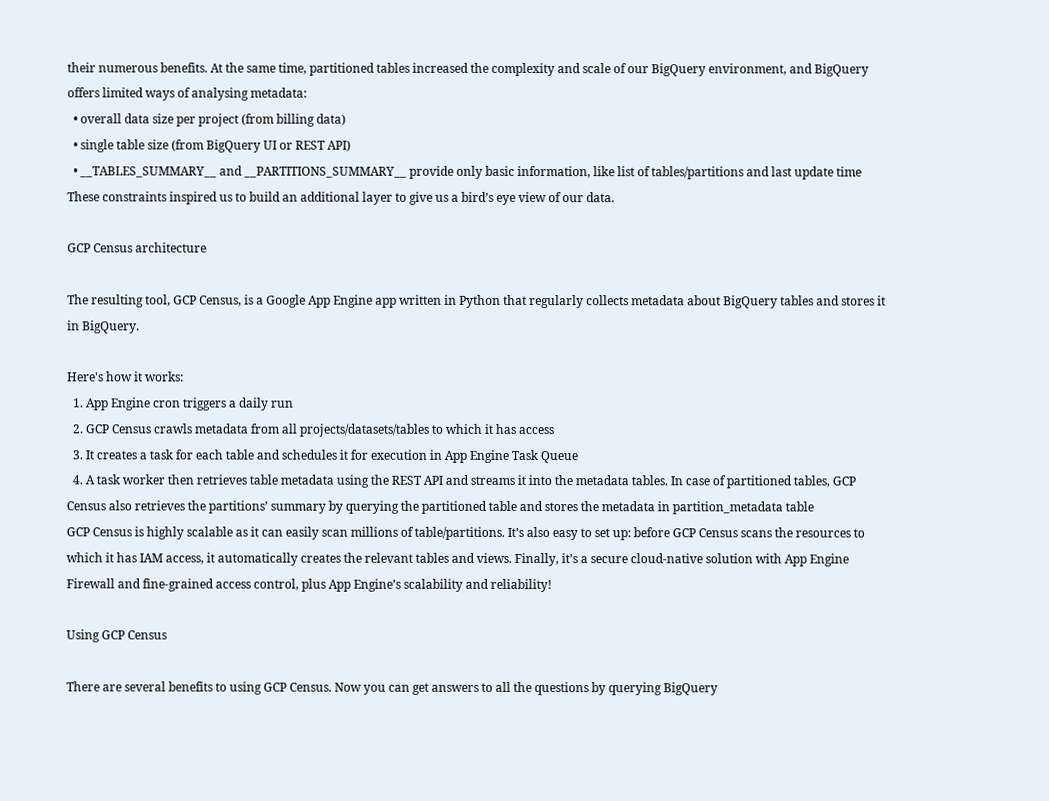their numerous benefits. At the same time, partitioned tables increased the complexity and scale of our BigQuery environment, and BigQuery offers limited ways of analysing metadata:
  • overall data size per project (from billing data)
  • single table size (from BigQuery UI or REST API)
  • __TABLES_SUMMARY__ and __PARTITIONS_SUMMARY__ provide only basic information, like list of tables/partitions and last update time
These constraints inspired us to build an additional layer to give us a bird’s eye view of our data.

GCP Census architecture

The resulting tool, GCP Census, is a Google App Engine app written in Python that regularly collects metadata about BigQuery tables and stores it in BigQuery.

Here's how it works:
  1. App Engine cron triggers a daily run
  2. GCP Census crawls metadata from all projects/datasets/tables to which it has access
  3. It creates a task for each table and schedules it for execution in App Engine Task Queue
  4. A task worker then retrieves table metadata using the REST API and streams it into the metadata tables. In case of partitioned tables, GCP Census also retrieves the partitions’ summary by querying the partitioned table and stores the metadata in partition_metadata table
GCP Census is highly scalable as it can easily scan millions of table/partitions. It’s also easy to set up: before GCP Census scans the resources to which it has IAM access, it automatically creates the relevant tables and views. Finally, it’s a secure cloud-native solution with App Engine Firewall and fine-grained access control, plus App Engine’s scalability and reliability!

Using GCP Census

There are several benefits to using GCP Census. Now you can get answers to all the questions by querying BigQuery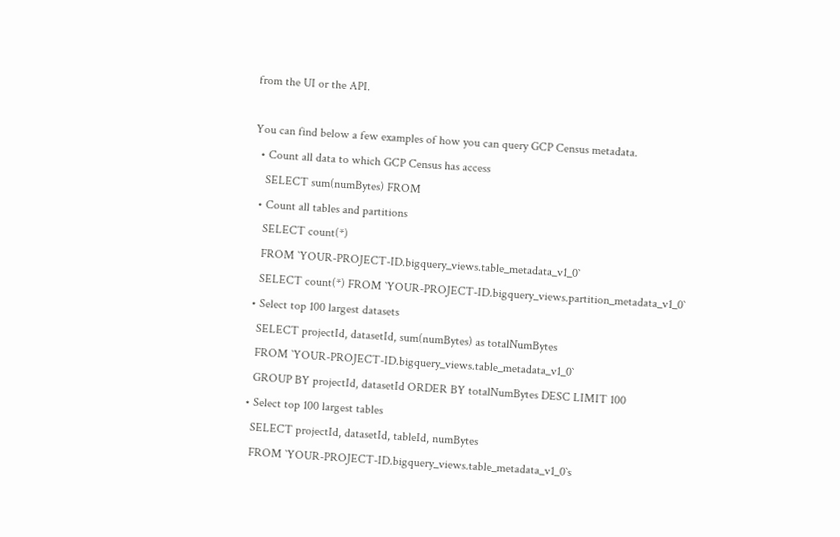from the UI or the API.

You can find below a few examples of how you can query GCP Census metadata.
  • Count all data to which GCP Census has access
    SELECT sum(numBytes) FROM
  • Count all tables and partitions
    SELECT count(*)
    FROM `YOUR-PROJECT-ID.bigquery_views.table_metadata_v1_0`
    SELECT count(*) FROM `YOUR-PROJECT-ID.bigquery_views.partition_metadata_v1_0`
  • Select top 100 largest datasets
    SELECT projectId, datasetId, sum(numBytes) as totalNumBytes
    FROM `YOUR-PROJECT-ID.bigquery_views.table_metadata_v1_0`
    GROUP BY projectId, datasetId ORDER BY totalNumBytes DESC LIMIT 100
  • Select top 100 largest tables
    SELECT projectId, datasetId, tableId, numBytes
    FROM `YOUR-PROJECT-ID.bigquery_views.table_metadata_v1_0`s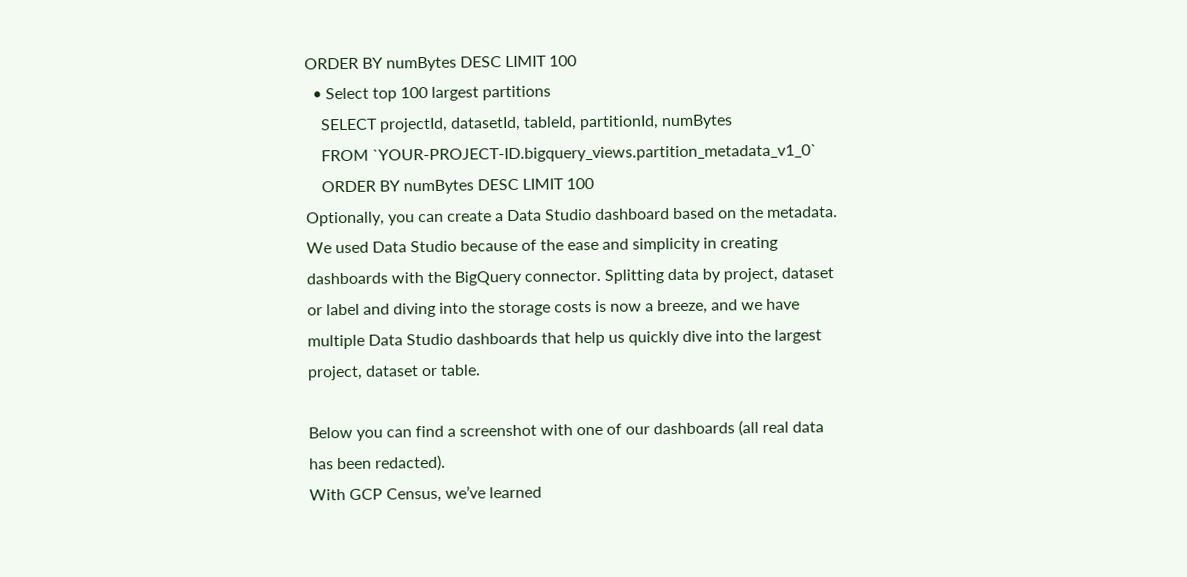ORDER BY numBytes DESC LIMIT 100
  • Select top 100 largest partitions
    SELECT projectId, datasetId, tableId, partitionId, numBytes
    FROM `YOUR-PROJECT-ID.bigquery_views.partition_metadata_v1_0`
    ORDER BY numBytes DESC LIMIT 100
Optionally, you can create a Data Studio dashboard based on the metadata. We used Data Studio because of the ease and simplicity in creating dashboards with the BigQuery connector. Splitting data by project, dataset or label and diving into the storage costs is now a breeze, and we have multiple Data Studio dashboards that help us quickly dive into the largest project, dataset or table.

Below you can find a screenshot with one of our dashboards (all real data has been redacted).
With GCP Census, we’ve learned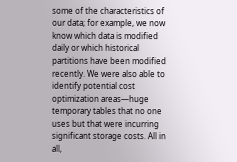some of the characteristics of our data; for example, we now know which data is modified daily or which historical partitions have been modified recently. We were also able to identify potential cost optimization areas—huge temporary tables that no one uses but that were incurring significant storage costs. All in all,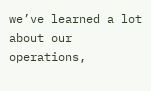we’ve learned a lot about our operations,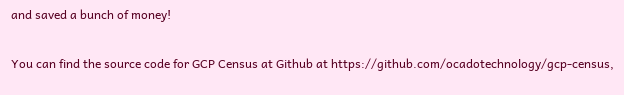and saved a bunch of money!

You can find the source code for GCP Census at Github at https://github.com/ocadotechnology/gcp-census,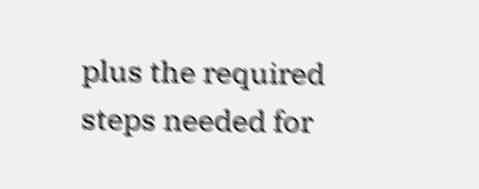plus the required steps needed for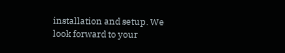installation and setup. We look forward to your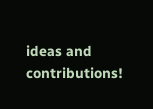ideas and contributions!